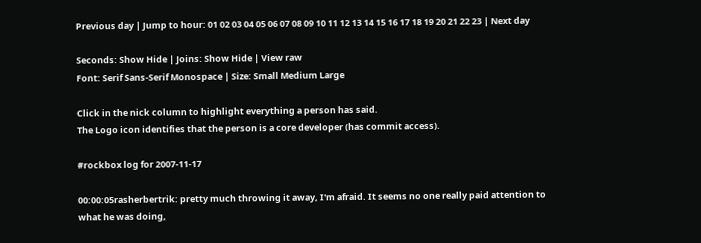Previous day | Jump to hour: 01 02 03 04 05 06 07 08 09 10 11 12 13 14 15 16 17 18 19 20 21 22 23 | Next day

Seconds: Show Hide | Joins: Show Hide | View raw
Font: Serif Sans-Serif Monospace | Size: Small Medium Large

Click in the nick column to highlight everything a person has said.
The Logo icon identifies that the person is a core developer (has commit access).

#rockbox log for 2007-11-17

00:00:05rasherbertrik: pretty much throwing it away, I'm afraid. It seems no one really paid attention to what he was doing,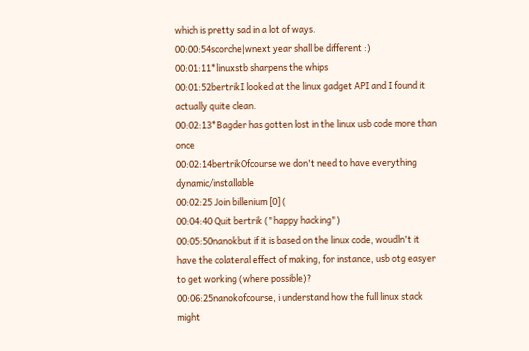which is pretty sad in a lot of ways.
00:00:54scorche|wnext year shall be different :)
00:01:11*linuxstb sharpens the whips
00:01:52bertrikI looked at the linux gadget API and I found it actually quite clean.
00:02:13*Bagder has gotten lost in the linux usb code more than once
00:02:14bertrikOfcourse we don't need to have everything dynamic/installable
00:02:25 Join billenium [0] (
00:04:40 Quit bertrik ("happy hacking")
00:05:50nanokbut if it is based on the linux code, woudln't it have the colateral effect of making, for instance, usb otg easyer to get working (where possible)?
00:06:25nanokofcourse, i understand how the full linux stack might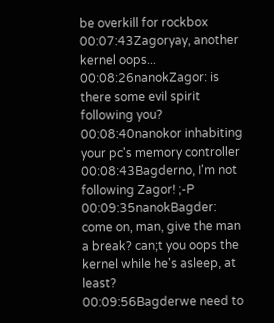be overkill for rockbox
00:07:43Zagoryay, another kernel oops...
00:08:26nanokZagor: is there some evil spirit following you?
00:08:40nanokor inhabiting your pc's memory controller
00:08:43Bagderno, I'm not following Zagor! ;-P
00:09:35nanokBagder: come on, man, give the man a break? can;t you oops the kernel while he's asleep, at least?
00:09:56Bagderwe need to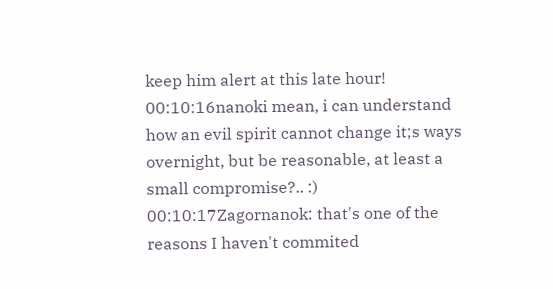keep him alert at this late hour!
00:10:16nanoki mean, i can understand how an evil spirit cannot change it;s ways overnight, but be reasonable, at least a small compromise?.. :)
00:10:17Zagornanok: that's one of the reasons I haven't commited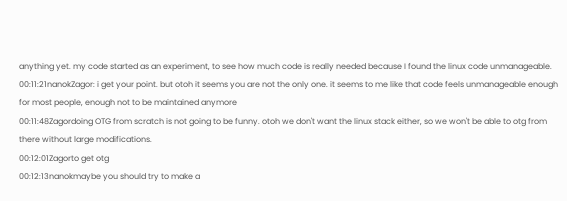anything yet. my code started as an experiment, to see how much code is really needed because I found the linux code unmanageable.
00:11:21nanokZagor: i get your point. but otoh it seems you are not the only one. it seems to me like that code feels unmanageable enough for most people, enough not to be maintained anymore
00:11:48Zagordoing OTG from scratch is not going to be funny. otoh we don't want the linux stack either, so we won't be able to otg from there without large modifications.
00:12:01Zagorto get otg
00:12:13nanokmaybe you should try to make a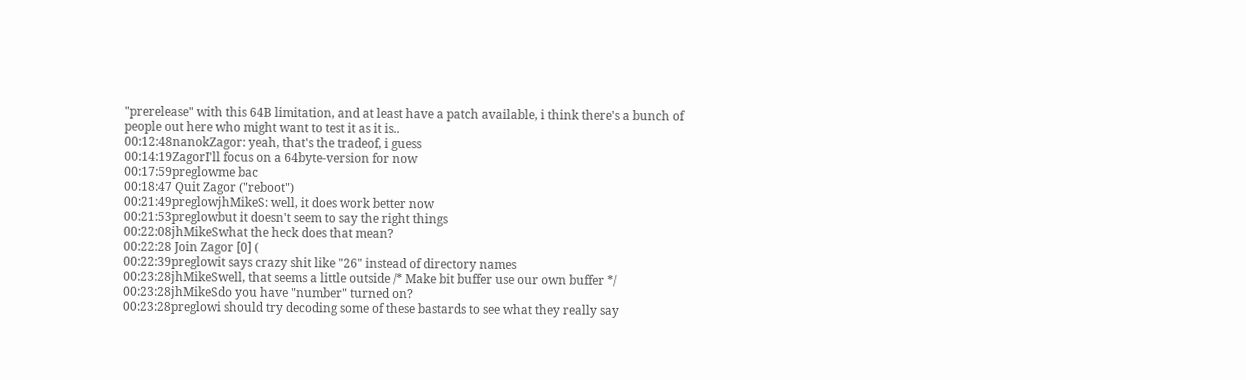"prerelease" with this 64B limitation, and at least have a patch available, i think there's a bunch of people out here who might want to test it as it is..
00:12:48nanokZagor: yeah, that's the tradeof, i guess
00:14:19ZagorI'll focus on a 64byte-version for now
00:17:59preglowme bac
00:18:47 Quit Zagor ("reboot")
00:21:49preglowjhMikeS: well, it does work better now
00:21:53preglowbut it doesn't seem to say the right things
00:22:08jhMikeSwhat the heck does that mean?
00:22:28 Join Zagor [0] (
00:22:39preglowit says crazy shit like "26" instead of directory names
00:23:28jhMikeSwell, that seems a little outside /* Make bit buffer use our own buffer */
00:23:28jhMikeSdo you have "number" turned on?
00:23:28preglowi should try decoding some of these bastards to see what they really say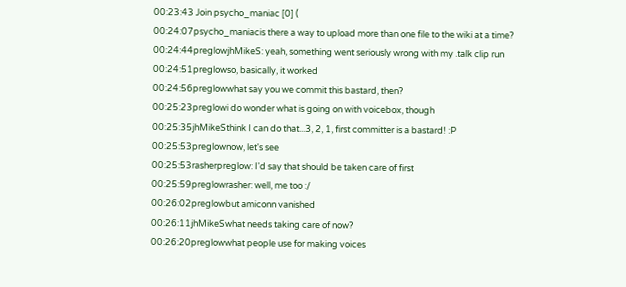00:23:43 Join psycho_maniac [0] (
00:24:07psycho_maniacis there a way to upload more than one file to the wiki at a time?
00:24:44preglowjhMikeS: yeah, something went seriously wrong with my .talk clip run
00:24:51preglowso, basically, it worked
00:24:56preglowwhat say you we commit this bastard, then?
00:25:23preglowi do wonder what is going on with voicebox, though
00:25:35jhMikeSthink I can do that...3, 2, 1, first committer is a bastard! :P
00:25:53preglownow, let's see
00:25:53rasherpreglow: I'd say that should be taken care of first
00:25:59preglowrasher: well, me too :/
00:26:02preglowbut amiconn vanished
00:26:11jhMikeSwhat needs taking care of now?
00:26:20preglowwhat people use for making voices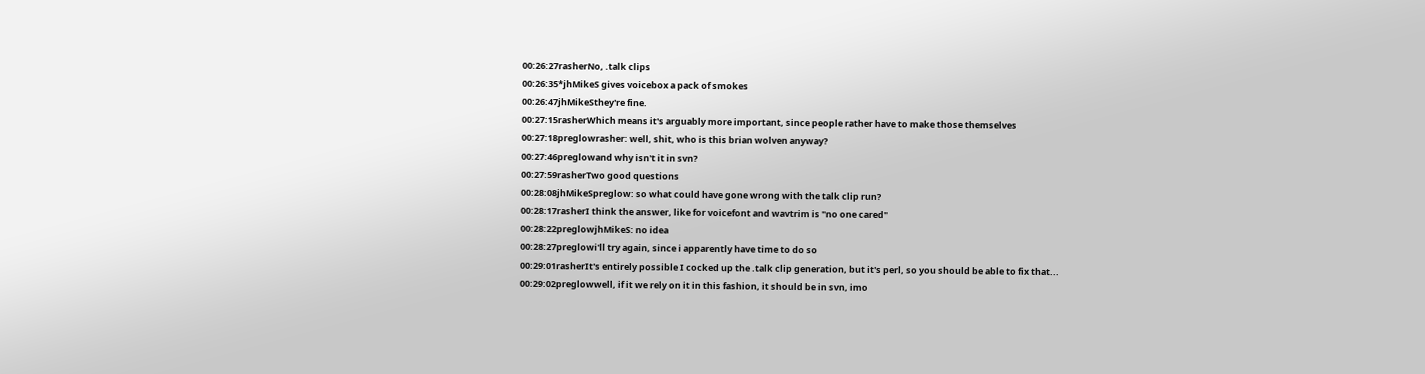00:26:27rasherNo, .talk clips
00:26:35*jhMikeS gives voicebox a pack of smokes
00:26:47jhMikeSthey're fine.
00:27:15rasherWhich means it's arguably more important, since people rather have to make those themselves
00:27:18preglowrasher: well, shit, who is this brian wolven anyway?
00:27:46preglowand why isn't it in svn?
00:27:59rasherTwo good questions
00:28:08jhMikeSpreglow: so what could have gone wrong with the talk clip run?
00:28:17rasherI think the answer, like for voicefont and wavtrim is "no one cared"
00:28:22preglowjhMikeS: no idea
00:28:27preglowi'll try again, since i apparently have time to do so
00:29:01rasherIt's entirely possible I cocked up the .talk clip generation, but it's perl, so you should be able to fix that...
00:29:02preglowwell, if it we rely on it in this fashion, it should be in svn, imo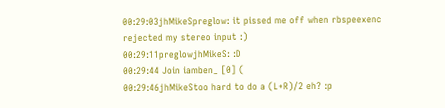00:29:03jhMikeSpreglow: it pissed me off when rbspeexenc rejected my stereo input :)
00:29:11preglowjhMikeS: :D
00:29:44 Join iamben_ [0] (
00:29:46jhMikeStoo hard to do a (L+R)/2 eh? :p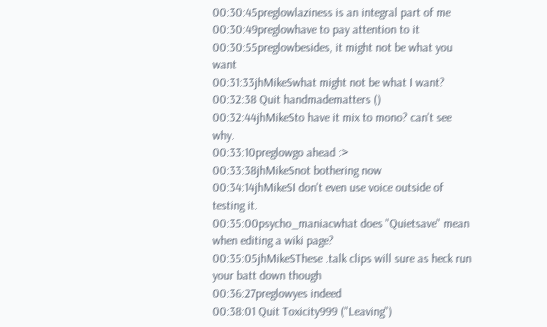00:30:45preglowlaziness is an integral part of me
00:30:49preglowhave to pay attention to it
00:30:55preglowbesides, it might not be what you want
00:31:33jhMikeSwhat might not be what I want?
00:32:38 Quit handmadematters ()
00:32:44jhMikeSto have it mix to mono? can't see why.
00:33:10preglowgo ahead :>
00:33:38jhMikeSnot bothering now
00:34:14jhMikeSI don't even use voice outside of testing it.
00:35:00psycho_maniacwhat does "Quietsave" mean when editing a wiki page?
00:35:05jhMikeSThese .talk clips will sure as heck run your batt down though
00:36:27preglowyes indeed
00:38:01 Quit Toxicity999 ("Leaving")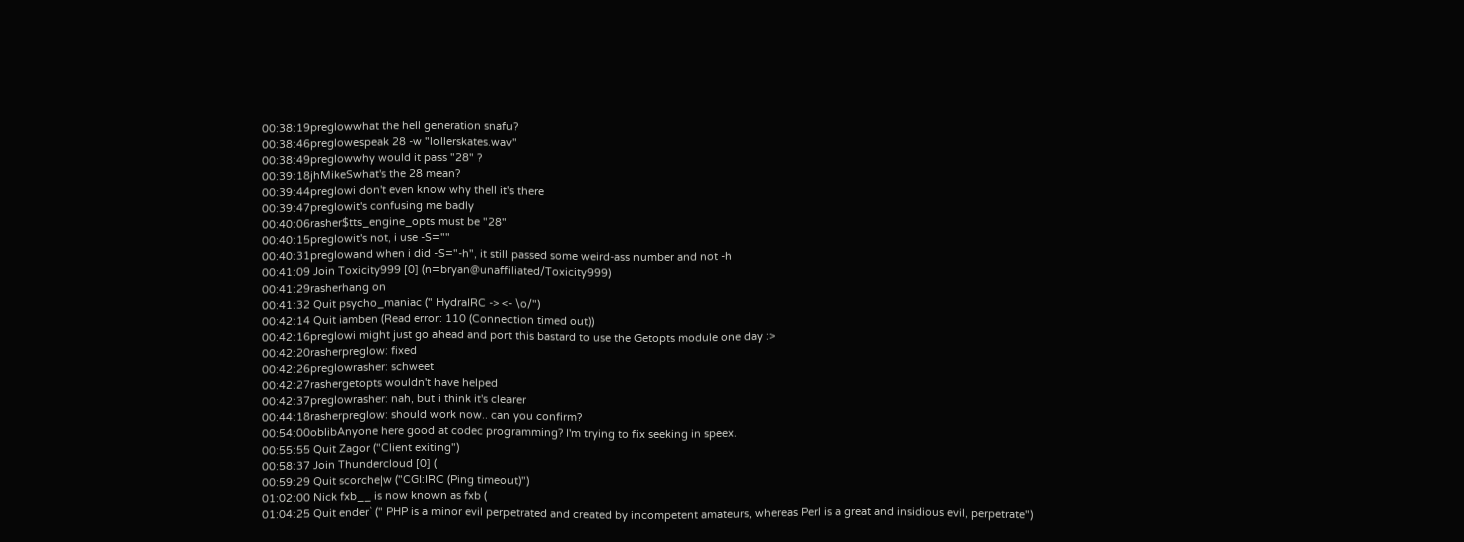00:38:19preglowwhat the hell generation snafu?
00:38:46preglowespeak 28 -w "lollerskates.wav"
00:38:49preglowwhy would it pass "28" ?
00:39:18jhMikeSwhat's the 28 mean?
00:39:44preglowi don't even know why thell it's there
00:39:47preglowit's confusing me badly
00:40:06rasher$tts_engine_opts must be "28"
00:40:15preglowit's not, i use -S=""
00:40:31preglowand when i did -S="-h", it still passed some weird-ass number and not -h
00:41:09 Join Toxicity999 [0] (n=bryan@unaffiliated/Toxicity999)
00:41:29rasherhang on
00:41:32 Quit psycho_maniac (" HydraIRC -> <- \o/")
00:42:14 Quit iamben (Read error: 110 (Connection timed out))
00:42:16preglowi might just go ahead and port this bastard to use the Getopts module one day :>
00:42:20rasherpreglow: fixed
00:42:26preglowrasher: schweet
00:42:27rashergetopts wouldn't have helped
00:42:37preglowrasher: nah, but i think it's clearer
00:44:18rasherpreglow: should work now.. can you confirm?
00:54:00oblibAnyone here good at codec programming? I'm trying to fix seeking in speex.
00:55:55 Quit Zagor ("Client exiting")
00:58:37 Join Thundercloud [0] (
00:59:29 Quit scorche|w ("CGI:IRC (Ping timeout)")
01:02:00 Nick fxb__ is now known as fxb (
01:04:25 Quit ender` (" PHP is a minor evil perpetrated and created by incompetent amateurs, whereas Perl is a great and insidious evil, perpetrate")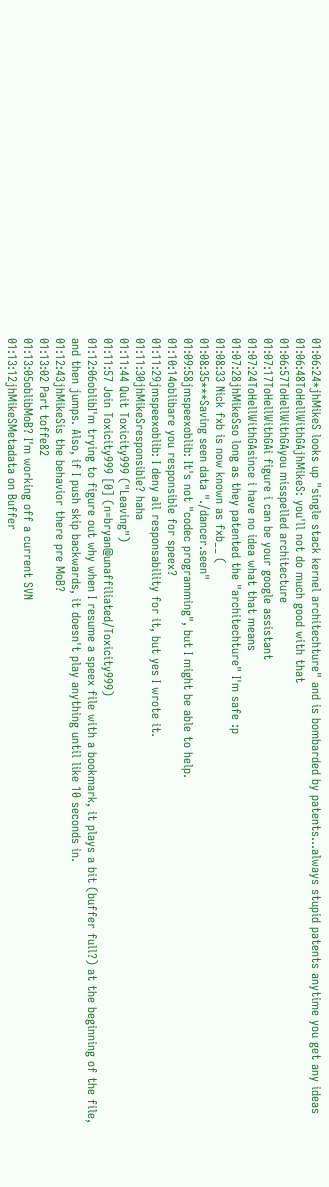01:06:24*jhMikeS looks up "single stack kernel architechture" and is bombarded by patents...always stupid patents anytime you get any ideas
01:06:48ToHellWithGAjhMikeS: you'll not do much good with that
01:06:57ToHellWithGAyou misspelled architecture
01:07:17ToHellWithGAi figure i can be your google assistant
01:07:24ToHellWithGAsince i have no idea what that means
01:07:28jhMikeSso long as they patented the "architechture" I'm safe :p
01:08:33 Nick fxb is now known as fxb__ (
01:08:35***Saving seen data "./dancer.seen"
01:09:58jmspeexoblib: It's not "codec programming", but I might be able to help.
01:10:14oblibare you responsible for speex?
01:11:29jmspeexoblib: I deny all responsability for it, but yes I wrote it.
01:11:30jhMikeSresponsible? haha
01:11:44 Quit Toxicity999 ("Leaving")
01:11:57 Join Toxicity999 [0] (n=bryan@unaffiliated/Toxicity999)
01:12:06oblibI'm trying to figure out why when I resume a speex file with a bookmark, it plays a bit (buffer full?) at the beginning of the file, and then jumps. Also, if I push skip backwards, it doesn't play anything until like 10 seconds in.
01:12:43jhMikeSis the behavior there pre MoB?
01:13:02 Part toffe82
01:13:05oblibMoB? I'm working off a current SVN
01:13:12jhMikeSMetadata on Buffer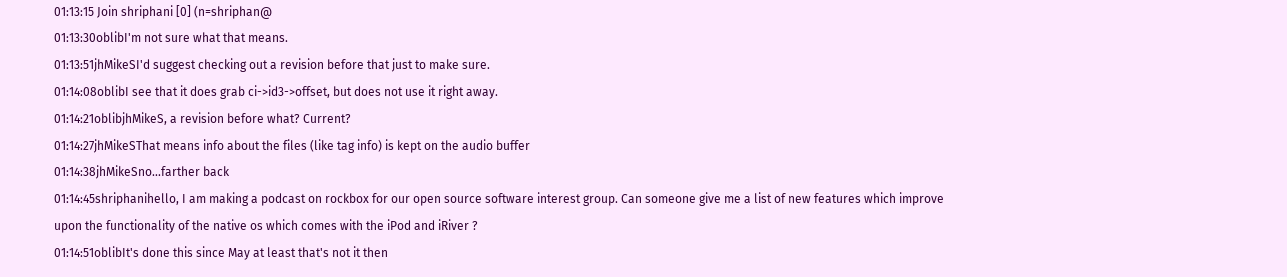01:13:15 Join shriphani [0] (n=shriphan@
01:13:30oblibI'm not sure what that means.
01:13:51jhMikeSI'd suggest checking out a revision before that just to make sure.
01:14:08oblibI see that it does grab ci->id3->offset, but does not use it right away.
01:14:21oblibjhMikeS, a revision before what? Current?
01:14:27jhMikeSThat means info about the files (like tag info) is kept on the audio buffer
01:14:38jhMikeSno...farther back
01:14:45shriphanihello, I am making a podcast on rockbox for our open source software interest group. Can someone give me a list of new features which improve upon the functionality of the native os which comes with the iPod and iRiver ?
01:14:51oblibIt's done this since May at least that's not it then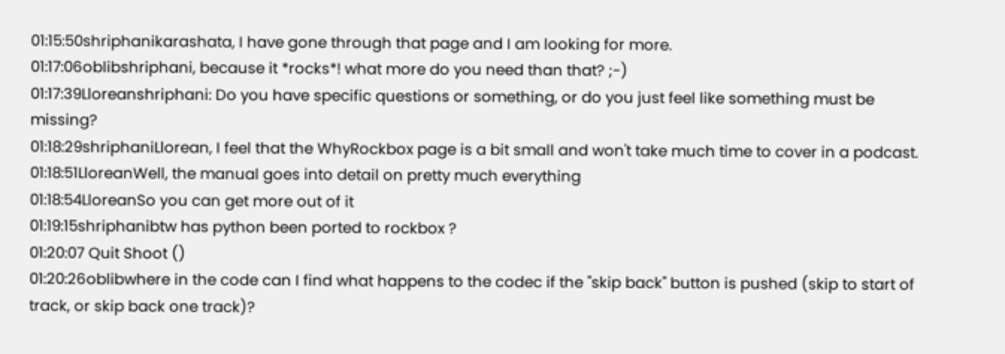01:15:50shriphanikarashata, I have gone through that page and I am looking for more.
01:17:06oblibshriphani, because it *rocks*! what more do you need than that? ;-)
01:17:39Lloreanshriphani: Do you have specific questions or something, or do you just feel like something must be missing?
01:18:29shriphaniLlorean, I feel that the WhyRockbox page is a bit small and won't take much time to cover in a podcast.
01:18:51LloreanWell, the manual goes into detail on pretty much everything
01:18:54LloreanSo you can get more out of it
01:19:15shriphanibtw has python been ported to rockbox ?
01:20:07 Quit Shoot ()
01:20:26oblibwhere in the code can I find what happens to the codec if the "skip back" button is pushed (skip to start of track, or skip back one track)?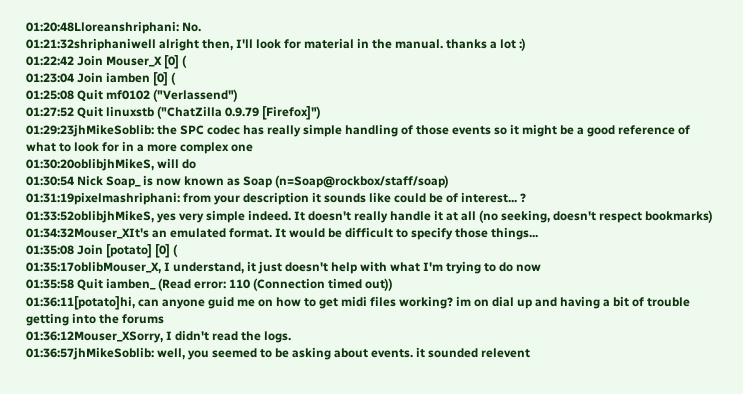01:20:48Lloreanshriphani: No.
01:21:32shriphaniwell alright then, I'll look for material in the manual. thanks a lot :)
01:22:42 Join Mouser_X [0] (
01:23:04 Join iamben [0] (
01:25:08 Quit mf0102 ("Verlassend")
01:27:52 Quit linuxstb ("ChatZilla 0.9.79 [Firefox]")
01:29:23jhMikeSoblib: the SPC codec has really simple handling of those events so it might be a good reference of what to look for in a more complex one
01:30:20oblibjhMikeS, will do
01:30:54 Nick Soap_ is now known as Soap (n=Soap@rockbox/staff/soap)
01:31:19pixelmashriphani: from your description it sounds like could be of interest... ?
01:33:52oblibjhMikeS, yes very simple indeed. It doesn't really handle it at all (no seeking, doesn't respect bookmarks)
01:34:32Mouser_XIt's an emulated format. It would be difficult to specify those things...
01:35:08 Join [potato] [0] (
01:35:17oblibMouser_X, I understand, it just doesn't help with what I'm trying to do now
01:35:58 Quit iamben_ (Read error: 110 (Connection timed out))
01:36:11[potato]hi, can anyone guid me on how to get midi files working? im on dial up and having a bit of trouble getting into the forums
01:36:12Mouser_XSorry, I didn't read the logs.
01:36:57jhMikeSoblib: well, you seemed to be asking about events. it sounded relevent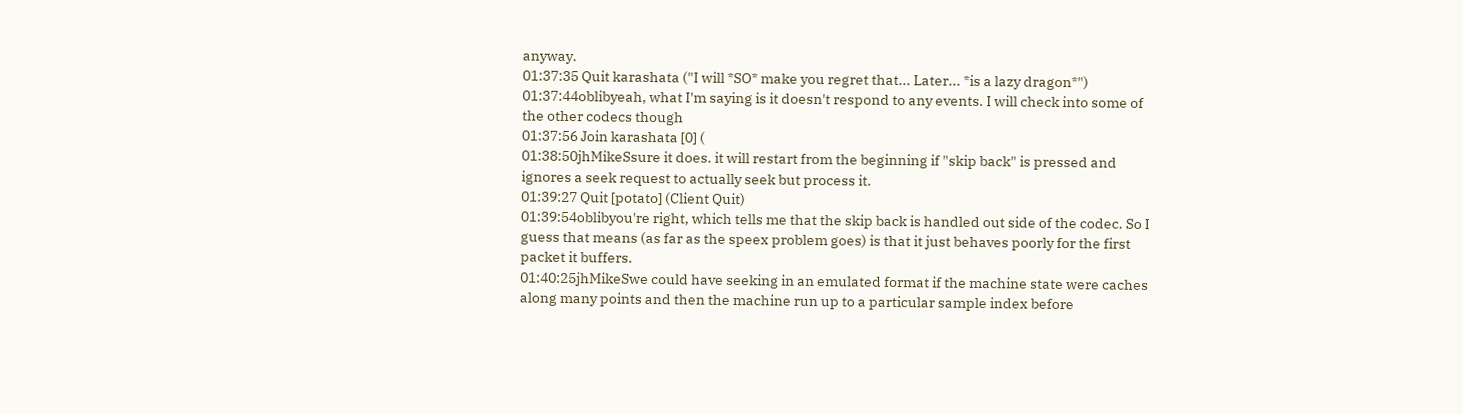anyway.
01:37:35 Quit karashata ("I will *SO* make you regret that... Later... *is a lazy dragon*")
01:37:44oblibyeah, what I'm saying is it doesn't respond to any events. I will check into some of the other codecs though
01:37:56 Join karashata [0] (
01:38:50jhMikeSsure it does. it will restart from the beginning if "skip back" is pressed and ignores a seek request to actually seek but process it.
01:39:27 Quit [potato] (Client Quit)
01:39:54oblibyou're right, which tells me that the skip back is handled out side of the codec. So I guess that means (as far as the speex problem goes) is that it just behaves poorly for the first packet it buffers.
01:40:25jhMikeSwe could have seeking in an emulated format if the machine state were caches along many points and then the machine run up to a particular sample index before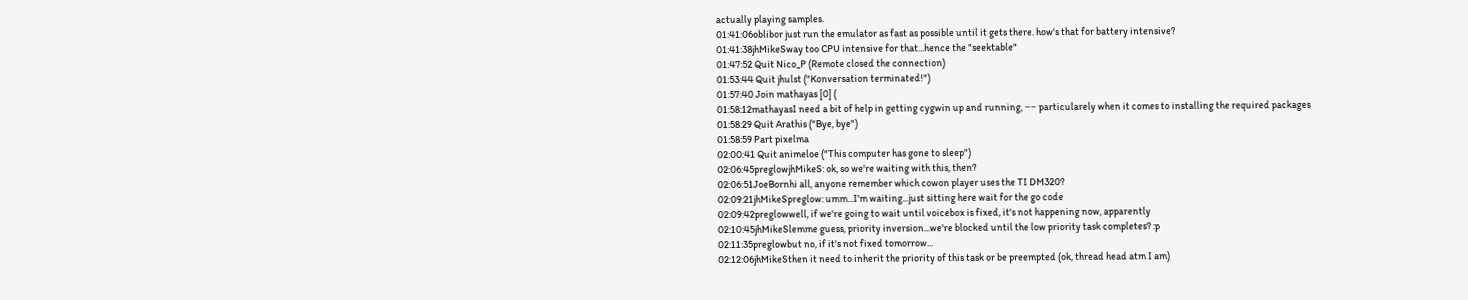actually playing samples.
01:41:06oblibor just run the emulator as fast as possible until it gets there. how's that for battery intensive?
01:41:38jhMikeSway too CPU intensive for that...hence the "seektable"
01:47:52 Quit Nico_P (Remote closed the connection)
01:53:44 Quit jhulst ("Konversation terminated!")
01:57:40 Join mathayas [0] (
01:58:12mathayasI need a bit of help in getting cygwin up and running, −− particularely when it comes to installing the required packages
01:58:29 Quit Arathis ("Bye, bye")
01:58:59 Part pixelma
02:00:41 Quit animeloe ("This computer has gone to sleep")
02:06:45preglowjhMikeS: ok, so we're waiting with this, then?
02:06:51JoeBornhi all, anyone remember which cowon player uses the TI DM320?
02:09:21jhMikeSpreglow: umm...I'm waiting...just sitting here wait for the go code
02:09:42preglowwell, if we're going to wait until voicebox is fixed, it's not happening now, apparently
02:10:45jhMikeSlemme guess, priority inversion...we're blocked until the low priority task completes? :p
02:11:35preglowbut no, if it's not fixed tomorrow...
02:12:06jhMikeSthen it need to inherit the priority of this task or be preempted (ok, thread head atm I am)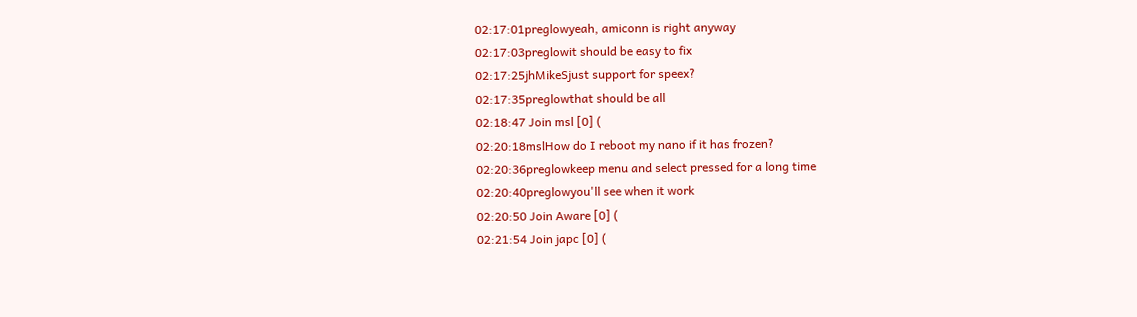02:17:01preglowyeah, amiconn is right anyway
02:17:03preglowit should be easy to fix
02:17:25jhMikeSjust support for speex?
02:17:35preglowthat should be all
02:18:47 Join msl [0] (
02:20:18mslHow do I reboot my nano if it has frozen?
02:20:36preglowkeep menu and select pressed for a long time
02:20:40preglowyou'll see when it work
02:20:50 Join Aware [0] (
02:21:54 Join japc [0] (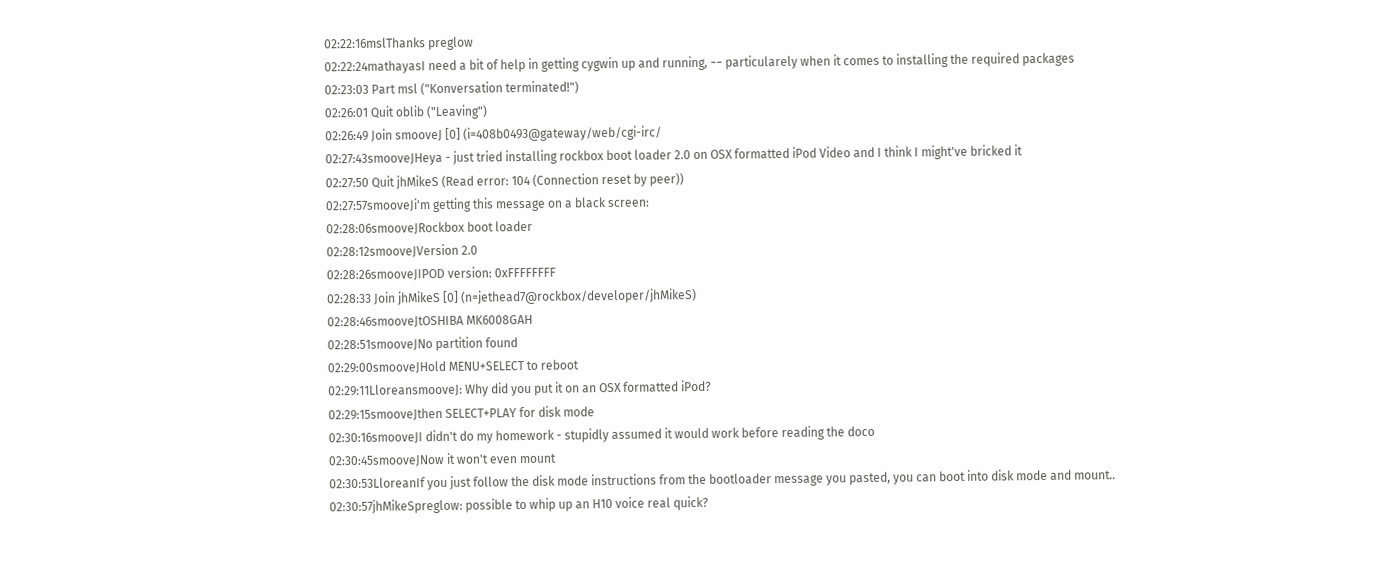02:22:16mslThanks preglow
02:22:24mathayasI need a bit of help in getting cygwin up and running, −− particularely when it comes to installing the required packages
02:23:03 Part msl ("Konversation terminated!")
02:26:01 Quit oblib ("Leaving")
02:26:49 Join smooveJ [0] (i=408b0493@gateway/web/cgi-irc/
02:27:43smooveJHeya - just tried installing rockbox boot loader 2.0 on OSX formatted iPod Video and I think I might've bricked it
02:27:50 Quit jhMikeS (Read error: 104 (Connection reset by peer))
02:27:57smooveJi'm getting this message on a black screen:
02:28:06smooveJRockbox boot loader
02:28:12smooveJVersion 2.0
02:28:26smooveJIPOD version: 0xFFFFFFFF
02:28:33 Join jhMikeS [0] (n=jethead7@rockbox/developer/jhMikeS)
02:28:46smooveJtOSHIBA MK6008GAH
02:28:51smooveJNo partition found
02:29:00smooveJHold MENU+SELECT to reboot
02:29:11LloreansmooveJ: Why did you put it on an OSX formatted iPod?
02:29:15smooveJthen SELECT+PLAY for disk mode
02:30:16smooveJI didn't do my homework - stupidly assumed it would work before reading the doco
02:30:45smooveJNow it won't even mount
02:30:53LloreanIf you just follow the disk mode instructions from the bootloader message you pasted, you can boot into disk mode and mount..
02:30:57jhMikeSpreglow: possible to whip up an H10 voice real quick?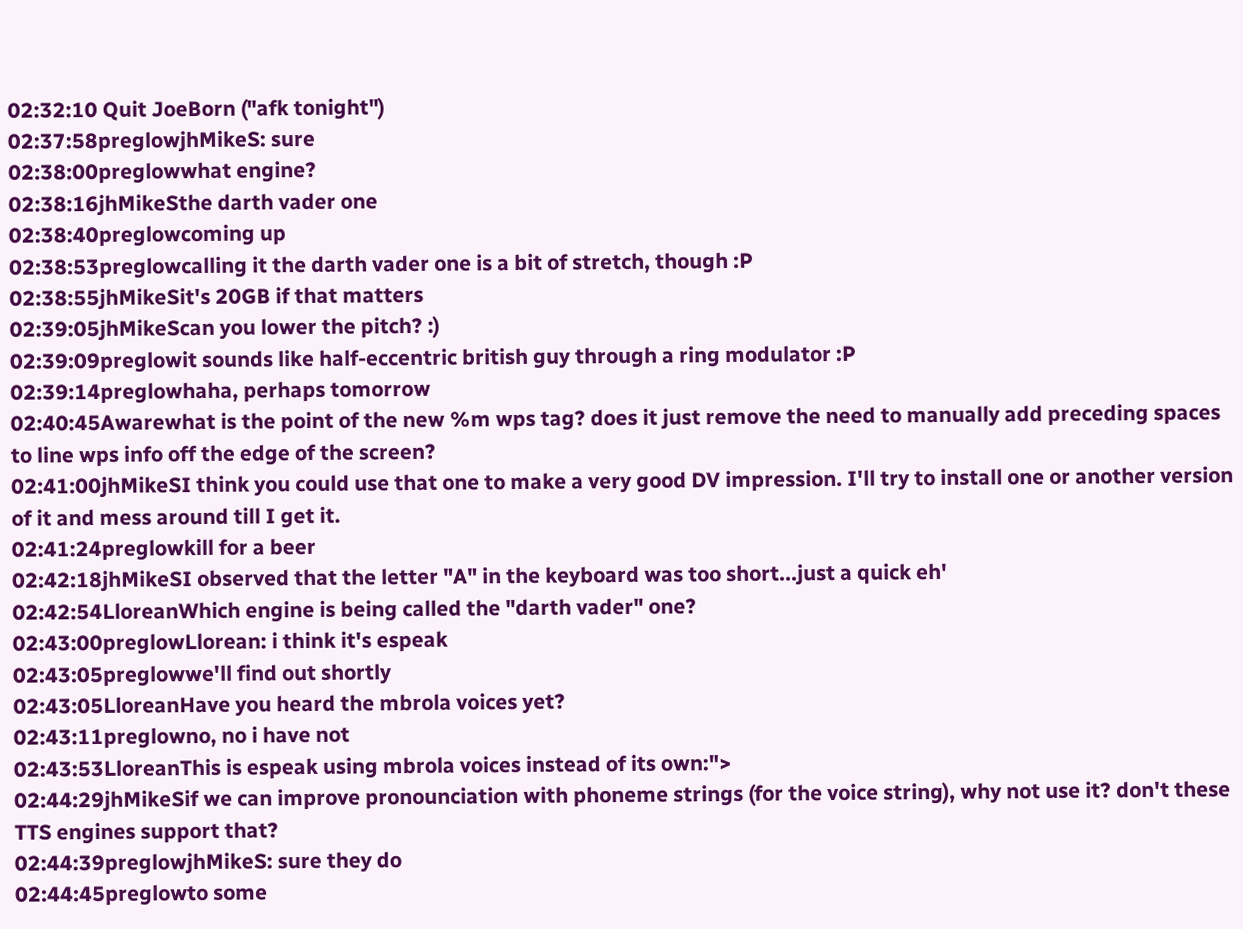02:32:10 Quit JoeBorn ("afk tonight")
02:37:58preglowjhMikeS: sure
02:38:00preglowwhat engine?
02:38:16jhMikeSthe darth vader one
02:38:40preglowcoming up
02:38:53preglowcalling it the darth vader one is a bit of stretch, though :P
02:38:55jhMikeSit's 20GB if that matters
02:39:05jhMikeScan you lower the pitch? :)
02:39:09preglowit sounds like half-eccentric british guy through a ring modulator :P
02:39:14preglowhaha, perhaps tomorrow
02:40:45Awarewhat is the point of the new %m wps tag? does it just remove the need to manually add preceding spaces to line wps info off the edge of the screen?
02:41:00jhMikeSI think you could use that one to make a very good DV impression. I'll try to install one or another version of it and mess around till I get it.
02:41:24preglowkill for a beer
02:42:18jhMikeSI observed that the letter "A" in the keyboard was too short...just a quick eh'
02:42:54LloreanWhich engine is being called the "darth vader" one?
02:43:00preglowLlorean: i think it's espeak
02:43:05preglowwe'll find out shortly
02:43:05LloreanHave you heard the mbrola voices yet?
02:43:11preglowno, no i have not
02:43:53LloreanThis is espeak using mbrola voices instead of its own:">
02:44:29jhMikeSif we can improve pronounciation with phoneme strings (for the voice string), why not use it? don't these TTS engines support that?
02:44:39preglowjhMikeS: sure they do
02:44:45preglowto some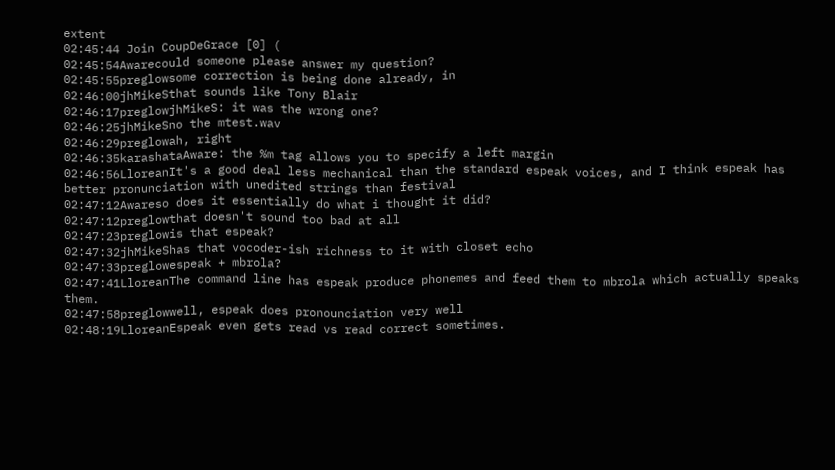extent
02:45:44 Join CoupDeGrace [0] (
02:45:54Awarecould someone please answer my question?
02:45:55preglowsome correction is being done already, in
02:46:00jhMikeSthat sounds like Tony Blair
02:46:17preglowjhMikeS: it was the wrong one?
02:46:25jhMikeSno the mtest.wav
02:46:29preglowah, right
02:46:35karashataAware: the %m tag allows you to specify a left margin
02:46:56LloreanIt's a good deal less mechanical than the standard espeak voices, and I think espeak has better pronunciation with unedited strings than festival
02:47:12Awareso does it essentially do what i thought it did?
02:47:12preglowthat doesn't sound too bad at all
02:47:23preglowis that espeak?
02:47:32jhMikeShas that vocoder-ish richness to it with closet echo
02:47:33preglowespeak + mbrola?
02:47:41LloreanThe command line has espeak produce phonemes and feed them to mbrola which actually speaks them.
02:47:58preglowwell, espeak does pronounciation very well
02:48:19LloreanEspeak even gets read vs read correct sometimes.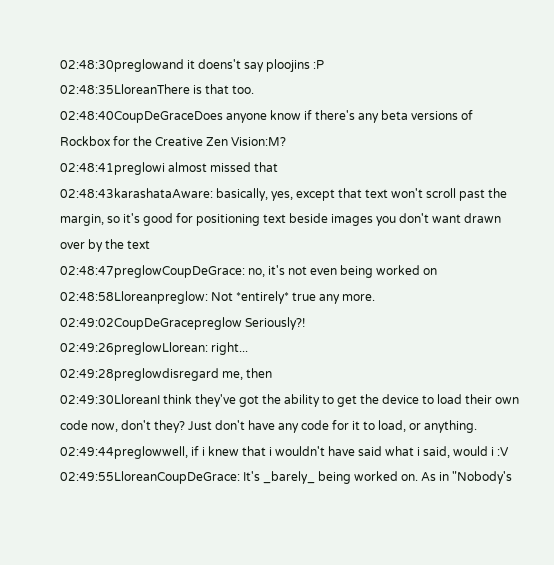02:48:30preglowand it doens't say ploojins :P
02:48:35LloreanThere is that too.
02:48:40CoupDeGraceDoes anyone know if there's any beta versions of Rockbox for the Creative Zen Vision:M?
02:48:41preglowi almost missed that
02:48:43karashataAware: basically, yes, except that text won't scroll past the margin, so it's good for positioning text beside images you don't want drawn over by the text
02:48:47preglowCoupDeGrace: no, it's not even being worked on
02:48:58Lloreanpreglow: Not *entirely* true any more.
02:49:02CoupDeGracepreglow Seriously?!
02:49:26preglowLlorean: right...
02:49:28preglowdisregard me, then
02:49:30LloreanI think they've got the ability to get the device to load their own code now, don't they? Just don't have any code for it to load, or anything.
02:49:44preglowwell, if i knew that i wouldn't have said what i said, would i :V
02:49:55LloreanCoupDeGrace: It's _barely_ being worked on. As in "Nobody's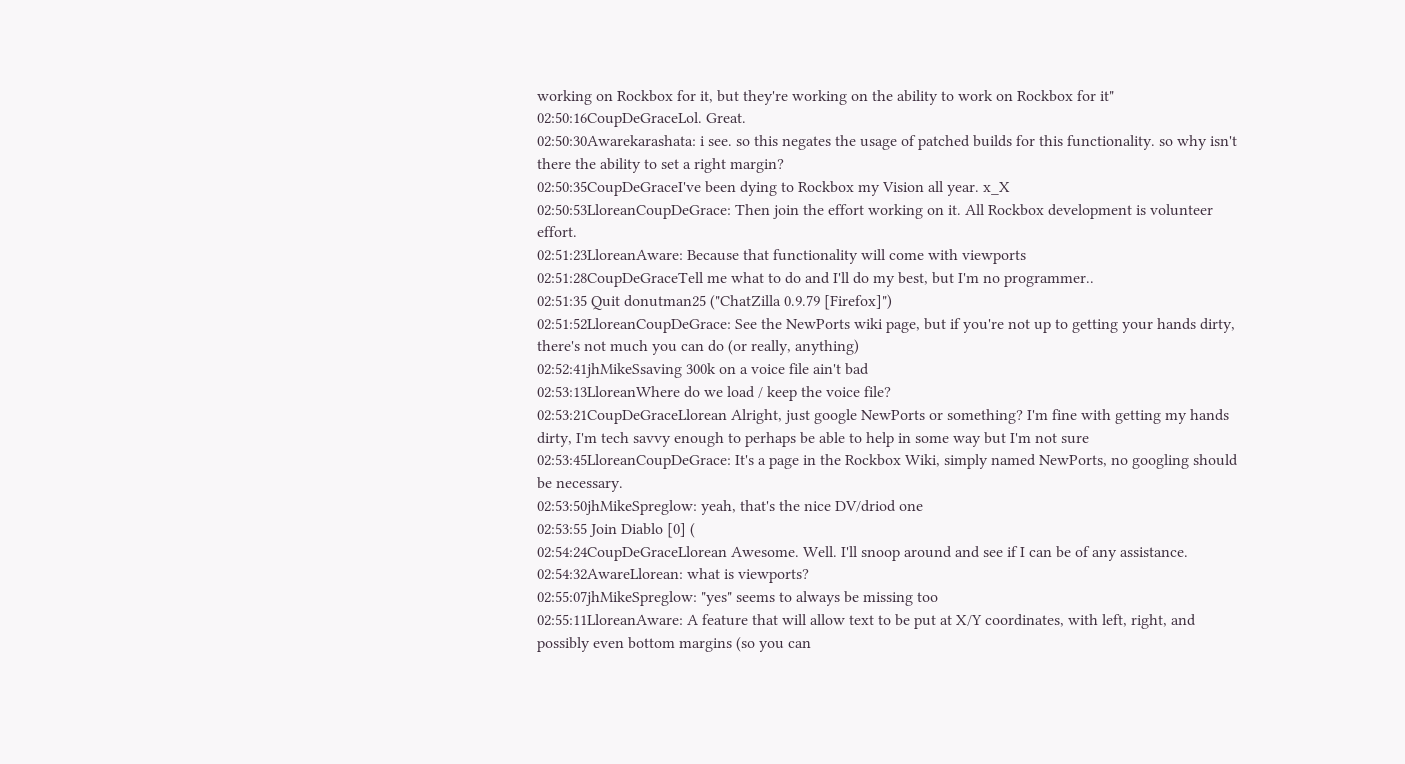working on Rockbox for it, but they're working on the ability to work on Rockbox for it"
02:50:16CoupDeGraceLol. Great.
02:50:30Awarekarashata: i see. so this negates the usage of patched builds for this functionality. so why isn't there the ability to set a right margin?
02:50:35CoupDeGraceI've been dying to Rockbox my Vision all year. x_X
02:50:53LloreanCoupDeGrace: Then join the effort working on it. All Rockbox development is volunteer effort.
02:51:23LloreanAware: Because that functionality will come with viewports
02:51:28CoupDeGraceTell me what to do and I'll do my best, but I'm no programmer..
02:51:35 Quit donutman25 ("ChatZilla 0.9.79 [Firefox]")
02:51:52LloreanCoupDeGrace: See the NewPorts wiki page, but if you're not up to getting your hands dirty, there's not much you can do (or really, anything)
02:52:41jhMikeSsaving 300k on a voice file ain't bad
02:53:13LloreanWhere do we load / keep the voice file?
02:53:21CoupDeGraceLlorean Alright, just google NewPorts or something? I'm fine with getting my hands dirty, I'm tech savvy enough to perhaps be able to help in some way but I'm not sure
02:53:45LloreanCoupDeGrace: It's a page in the Rockbox Wiki, simply named NewPorts, no googling should be necessary.
02:53:50jhMikeSpreglow: yeah, that's the nice DV/driod one
02:53:55 Join Diablo [0] (
02:54:24CoupDeGraceLlorean Awesome. Well. I'll snoop around and see if I can be of any assistance.
02:54:32AwareLlorean: what is viewports?
02:55:07jhMikeSpreglow: "yes" seems to always be missing too
02:55:11LloreanAware: A feature that will allow text to be put at X/Y coordinates, with left, right, and possibly even bottom margins (so you can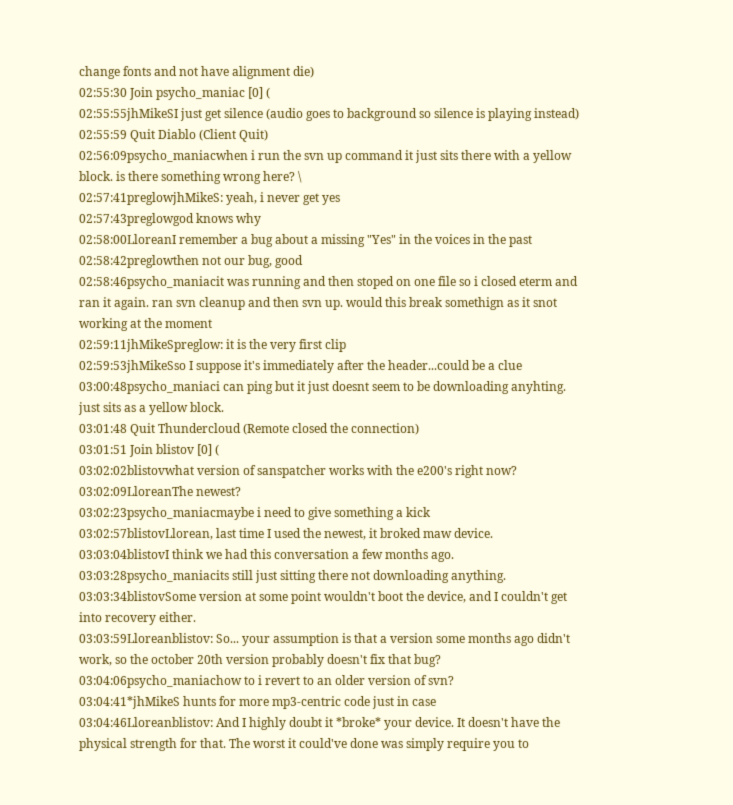change fonts and not have alignment die)
02:55:30 Join psycho_maniac [0] (
02:55:55jhMikeSI just get silence (audio goes to background so silence is playing instead)
02:55:59 Quit Diablo (Client Quit)
02:56:09psycho_maniacwhen i run the svn up command it just sits there with a yellow block. is there something wrong here? \
02:57:41preglowjhMikeS: yeah, i never get yes
02:57:43preglowgod knows why
02:58:00LloreanI remember a bug about a missing "Yes" in the voices in the past
02:58:42preglowthen not our bug, good
02:58:46psycho_maniacit was running and then stoped on one file so i closed eterm and ran it again. ran svn cleanup and then svn up. would this break somethign as it snot working at the moment
02:59:11jhMikeSpreglow: it is the very first clip
02:59:53jhMikeSso I suppose it's immediately after the header...could be a clue
03:00:48psycho_maniaci can ping but it just doesnt seem to be downloading anyhting. just sits as a yellow block.
03:01:48 Quit Thundercloud (Remote closed the connection)
03:01:51 Join blistov [0] (
03:02:02blistovwhat version of sanspatcher works with the e200's right now?
03:02:09LloreanThe newest?
03:02:23psycho_maniacmaybe i need to give something a kick
03:02:57blistovLlorean, last time I used the newest, it broked maw device.
03:03:04blistovI think we had this conversation a few months ago.
03:03:28psycho_maniacits still just sitting there not downloading anything.
03:03:34blistovSome version at some point wouldn't boot the device, and I couldn't get into recovery either.
03:03:59Lloreanblistov: So... your assumption is that a version some months ago didn't work, so the october 20th version probably doesn't fix that bug?
03:04:06psycho_maniachow to i revert to an older version of svn?
03:04:41*jhMikeS hunts for more mp3-centric code just in case
03:04:46Lloreanblistov: And I highly doubt it *broke* your device. It doesn't have the physical strength for that. The worst it could've done was simply require you to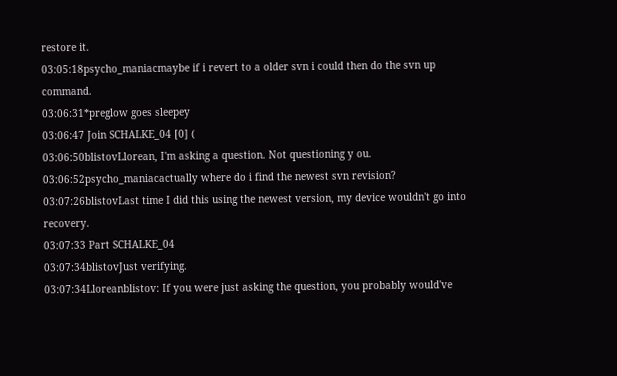restore it.
03:05:18psycho_maniacmaybe if i revert to a older svn i could then do the svn up command.
03:06:31*preglow goes sleepey
03:06:47 Join SCHALKE_04 [0] (
03:06:50blistovLlorean, I'm asking a question. Not questioning y ou.
03:06:52psycho_maniacactually where do i find the newest svn revision?
03:07:26blistovLast time I did this using the newest version, my device wouldn't go into recovery.
03:07:33 Part SCHALKE_04
03:07:34blistovJust verifying.
03:07:34Lloreanblistov: If you were just asking the question, you probably would've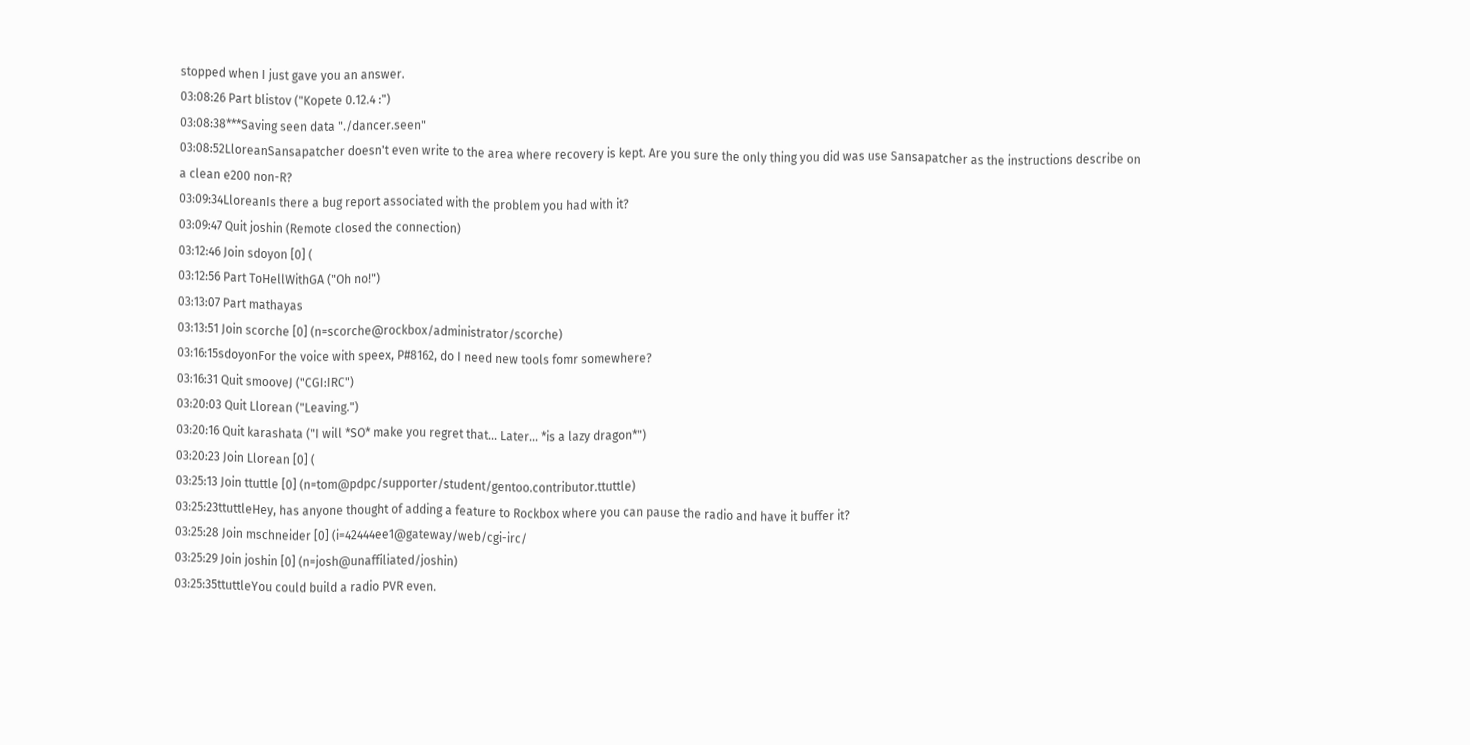stopped when I just gave you an answer.
03:08:26 Part blistov ("Kopete 0.12.4 :")
03:08:38***Saving seen data "./dancer.seen"
03:08:52LloreanSansapatcher doesn't even write to the area where recovery is kept. Are you sure the only thing you did was use Sansapatcher as the instructions describe on a clean e200 non-R?
03:09:34LloreanIs there a bug report associated with the problem you had with it?
03:09:47 Quit joshin (Remote closed the connection)
03:12:46 Join sdoyon [0] (
03:12:56 Part ToHellWithGA ("Oh no!")
03:13:07 Part mathayas
03:13:51 Join scorche [0] (n=scorche@rockbox/administrator/scorche)
03:16:15sdoyonFor the voice with speex, P#8162, do I need new tools fomr somewhere?
03:16:31 Quit smooveJ ("CGI:IRC")
03:20:03 Quit Llorean ("Leaving.")
03:20:16 Quit karashata ("I will *SO* make you regret that... Later... *is a lazy dragon*")
03:20:23 Join Llorean [0] (
03:25:13 Join ttuttle [0] (n=tom@pdpc/supporter/student/gentoo.contributor.ttuttle)
03:25:23ttuttleHey, has anyone thought of adding a feature to Rockbox where you can pause the radio and have it buffer it?
03:25:28 Join mschneider [0] (i=42444ee1@gateway/web/cgi-irc/
03:25:29 Join joshin [0] (n=josh@unaffiliated/joshin)
03:25:35ttuttleYou could build a radio PVR even.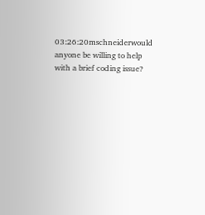03:26:20mschneiderwould anyone be willing to help with a brief coding issue?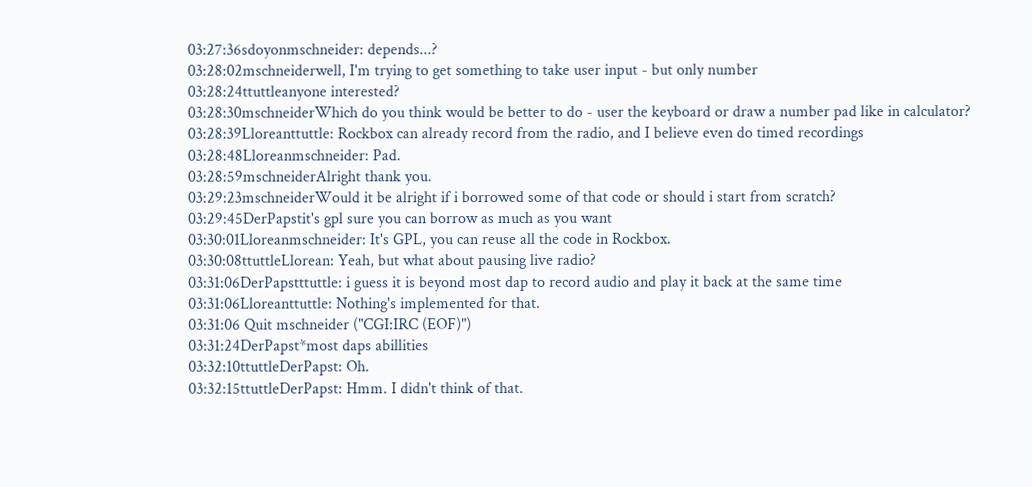03:27:36sdoyonmschneider: depends...?
03:28:02mschneiderwell, I'm trying to get something to take user input - but only number
03:28:24ttuttleanyone interested?
03:28:30mschneiderWhich do you think would be better to do - user the keyboard or draw a number pad like in calculator?
03:28:39Lloreanttuttle: Rockbox can already record from the radio, and I believe even do timed recordings
03:28:48Lloreanmschneider: Pad.
03:28:59mschneiderAlright thank you.
03:29:23mschneiderWould it be alright if i borrowed some of that code or should i start from scratch?
03:29:45DerPapstit's gpl sure you can borrow as much as you want
03:30:01Lloreanmschneider: It's GPL, you can reuse all the code in Rockbox.
03:30:08ttuttleLlorean: Yeah, but what about pausing live radio?
03:31:06DerPapstttuttle: i guess it is beyond most dap to record audio and play it back at the same time
03:31:06Lloreanttuttle: Nothing's implemented for that.
03:31:06 Quit mschneider ("CGI:IRC (EOF)")
03:31:24DerPapst*most daps abillities
03:32:10ttuttleDerPapst: Oh.
03:32:15ttuttleDerPapst: Hmm. I didn't think of that.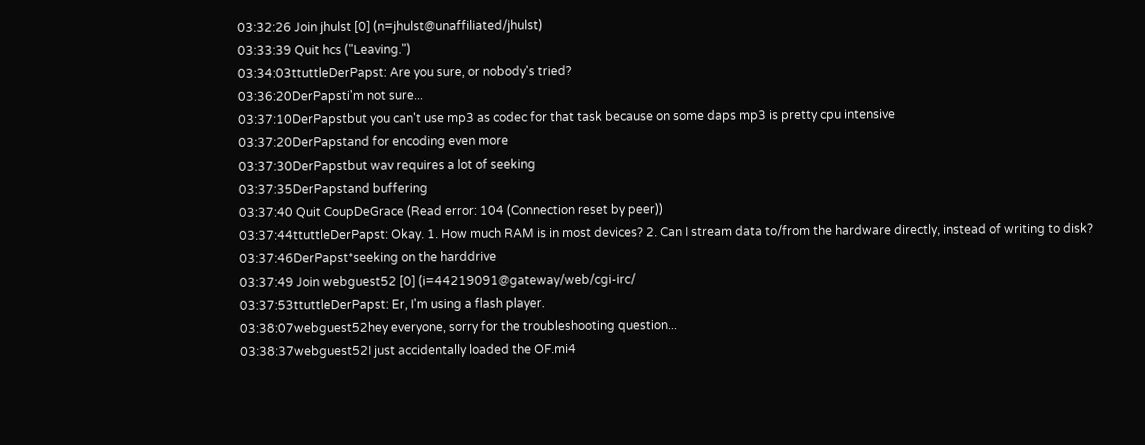03:32:26 Join jhulst [0] (n=jhulst@unaffiliated/jhulst)
03:33:39 Quit hcs ("Leaving.")
03:34:03ttuttleDerPapst: Are you sure, or nobody's tried?
03:36:20DerPapsti'm not sure...
03:37:10DerPapstbut you can't use mp3 as codec for that task because on some daps mp3 is pretty cpu intensive
03:37:20DerPapstand for encoding even more
03:37:30DerPapstbut wav requires a lot of seeking
03:37:35DerPapstand buffering
03:37:40 Quit CoupDeGrace (Read error: 104 (Connection reset by peer))
03:37:44ttuttleDerPapst: Okay. 1. How much RAM is in most devices? 2. Can I stream data to/from the hardware directly, instead of writing to disk?
03:37:46DerPapst*seeking on the harddrive
03:37:49 Join webguest52 [0] (i=44219091@gateway/web/cgi-irc/
03:37:53ttuttleDerPapst: Er, I'm using a flash player.
03:38:07webguest52hey everyone, sorry for the troubleshooting question...
03:38:37webguest52I just accidentally loaded the OF.mi4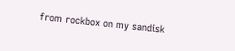from rockbox on my sandisk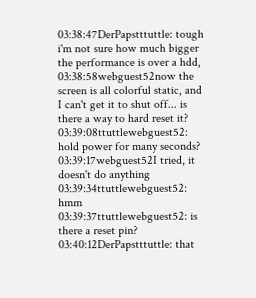03:38:47DerPapstttuttle: tough i'm not sure how much bigger the performance is over a hdd,
03:38:58webguest52now the screen is all colorful static, and I can't get it to shut off... is there a way to hard reset it?
03:39:08ttuttlewebguest52: hold power for many seconds?
03:39:17webguest52I tried, it doesn't do anything
03:39:34ttuttlewebguest52: hmm
03:39:37ttuttlewebguest52: is there a reset pin?
03:40:12DerPapstttuttle: that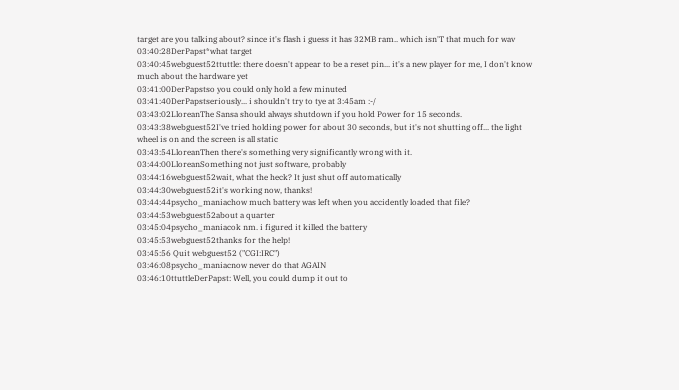target are you talking about? since it's flash i guess it has 32MB ram.. which isn'T that much for wav
03:40:28DerPapst*what target
03:40:45webguest52ttuttle: there doesn't appear to be a reset pin... it's a new player for me, I don't know much about the hardware yet
03:41:00DerPapstso you could only hold a few minuted
03:41:40DerPapstseriously... i shouldn't try to tye at 3:45am :-/
03:43:02LloreanThe Sansa should always shutdown if you hold Power for 15 seconds.
03:43:38webguest52I've tried holding power for about 30 seconds, but it's not shutting off... the light wheel is on and the screen is all static
03:43:54LloreanThen there's something very significantly wrong with it.
03:44:00LloreanSomething not just software, probably
03:44:16webguest52wait, what the heck? It just shut off automatically
03:44:30webguest52it's working now, thanks!
03:44:44psycho_maniachow much battery was left when you accidently loaded that file?
03:44:53webguest52about a quarter
03:45:04psycho_maniacok nm. i figured it killed the battery
03:45:53webguest52thanks for the help!
03:45:56 Quit webguest52 ("CGI:IRC")
03:46:08psycho_maniacnow never do that AGAIN
03:46:10ttuttleDerPapst: Well, you could dump it out to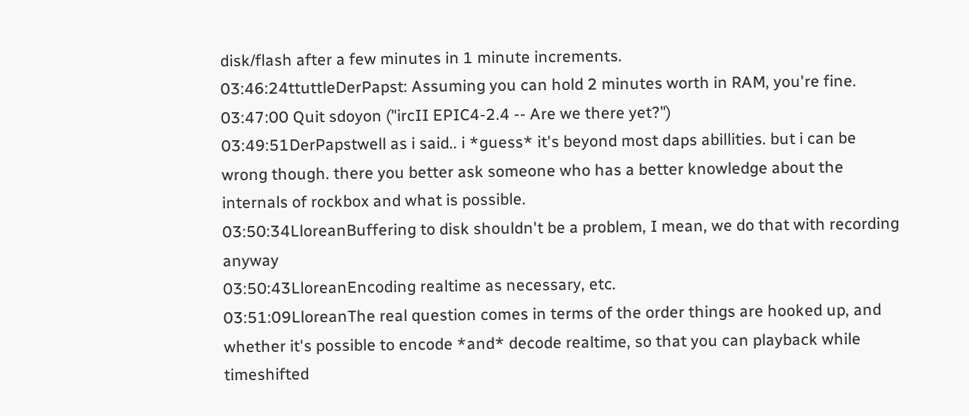disk/flash after a few minutes in 1 minute increments.
03:46:24ttuttleDerPapst: Assuming you can hold 2 minutes worth in RAM, you're fine.
03:47:00 Quit sdoyon ("ircII EPIC4-2.4 -- Are we there yet?")
03:49:51DerPapstwell as i said.. i *guess* it's beyond most daps abillities. but i can be wrong though. there you better ask someone who has a better knowledge about the internals of rockbox and what is possible.
03:50:34LloreanBuffering to disk shouldn't be a problem, I mean, we do that with recording anyway
03:50:43LloreanEncoding realtime as necessary, etc.
03:51:09LloreanThe real question comes in terms of the order things are hooked up, and whether it's possible to encode *and* decode realtime, so that you can playback while timeshifted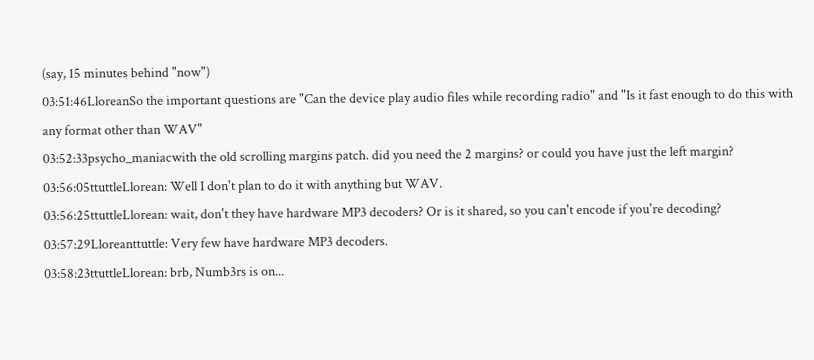(say, 15 minutes behind "now")
03:51:46LloreanSo the important questions are "Can the device play audio files while recording radio" and "Is it fast enough to do this with any format other than WAV"
03:52:33psycho_maniacwith the old scrolling margins patch. did you need the 2 margins? or could you have just the left margin?
03:56:05ttuttleLlorean: Well I don't plan to do it with anything but WAV.
03:56:25ttuttleLlorean: wait, don't they have hardware MP3 decoders? Or is it shared, so you can't encode if you're decoding?
03:57:29Lloreanttuttle: Very few have hardware MP3 decoders.
03:58:23ttuttleLlorean: brb, Numb3rs is on...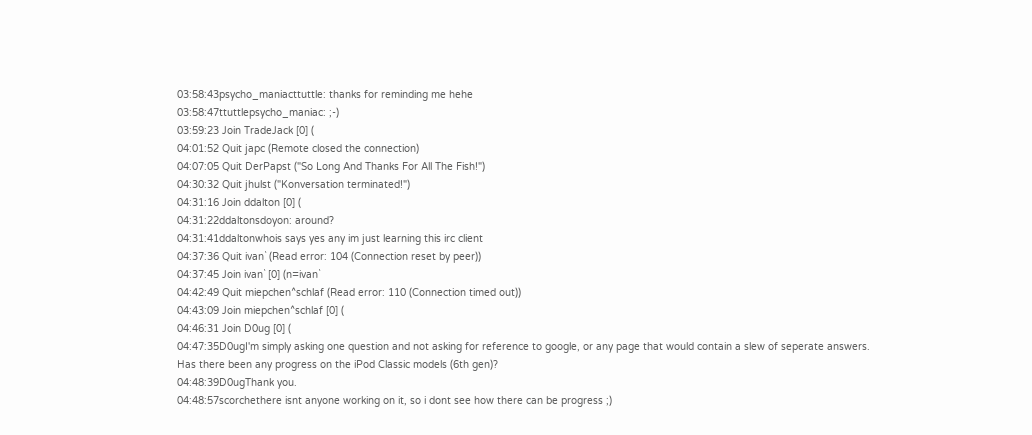03:58:43psycho_maniacttuttle: thanks for reminding me hehe
03:58:47ttuttlepsycho_maniac: ;-)
03:59:23 Join TradeJack [0] (
04:01:52 Quit japc (Remote closed the connection)
04:07:05 Quit DerPapst ("So Long And Thanks For All The Fish!")
04:30:32 Quit jhulst ("Konversation terminated!")
04:31:16 Join ddalton [0] (
04:31:22ddaltonsdoyon: around?
04:31:41ddaltonwhois says yes any im just learning this irc client
04:37:36 Quit ivan` (Read error: 104 (Connection reset by peer))
04:37:45 Join ivan` [0] (n=ivan`
04:42:49 Quit miepchen^schlaf (Read error: 110 (Connection timed out))
04:43:09 Join miepchen^schlaf [0] (
04:46:31 Join D0ug [0] (
04:47:35D0ugI'm simply asking one question and not asking for reference to google, or any page that would contain a slew of seperate answers. Has there been any progress on the iPod Classic models (6th gen)?
04:48:39D0ugThank you.
04:48:57scorchethere isnt anyone working on it, so i dont see how there can be progress ;)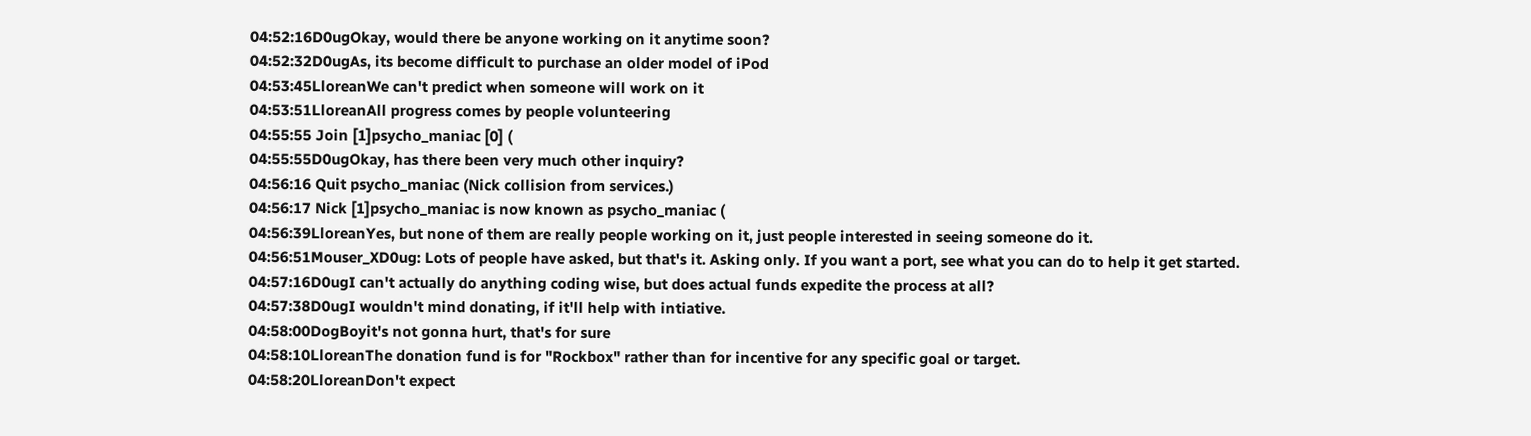04:52:16D0ugOkay, would there be anyone working on it anytime soon?
04:52:32D0ugAs, its become difficult to purchase an older model of iPod
04:53:45LloreanWe can't predict when someone will work on it
04:53:51LloreanAll progress comes by people volunteering
04:55:55 Join [1]psycho_maniac [0] (
04:55:55D0ugOkay, has there been very much other inquiry?
04:56:16 Quit psycho_maniac (Nick collision from services.)
04:56:17 Nick [1]psycho_maniac is now known as psycho_maniac (
04:56:39LloreanYes, but none of them are really people working on it, just people interested in seeing someone do it.
04:56:51Mouser_XD0ug: Lots of people have asked, but that's it. Asking only. If you want a port, see what you can do to help it get started.
04:57:16D0ugI can't actually do anything coding wise, but does actual funds expedite the process at all?
04:57:38D0ugI wouldn't mind donating, if it'll help with intiative.
04:58:00DogBoyit's not gonna hurt, that's for sure
04:58:10LloreanThe donation fund is for "Rockbox" rather than for incentive for any specific goal or target.
04:58:20LloreanDon't expect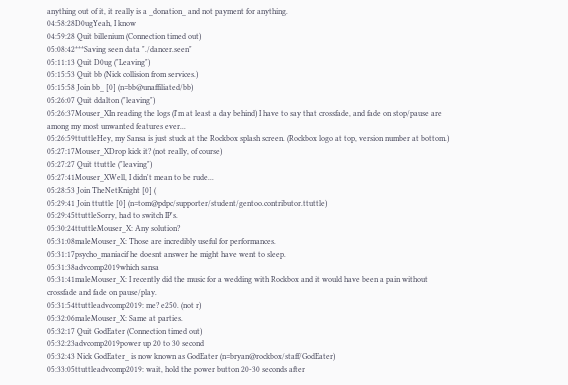anything out of it, it really is a _donation_ and not payment for anything.
04:58:28D0ugYeah, I know
04:59:28 Quit billenium (Connection timed out)
05:08:42***Saving seen data "./dancer.seen"
05:11:13 Quit D0ug ("Leaving")
05:15:53 Quit bb (Nick collision from services.)
05:15:58 Join bb_ [0] (n=bb@unaffiliated/bb)
05:26:07 Quit ddalton ("leaving")
05:26:37Mouser_XIn reading the logs (I'm at least a day behind) I have to say that crossfade, and fade on stop/pause are among my most unwanted features ever...
05:26:59ttuttleHey, my Sansa is just stuck at the Rockbox splash screen. (Rockbox logo at top, version number at bottom.)
05:27:17Mouser_XDrop kick it? (not really, of course)
05:27:27 Quit ttuttle ("leaving")
05:27:41Mouser_XWell, I didn't mean to be rude...
05:28:53 Join TheNetKnight [0] (
05:29:41 Join ttuttle [0] (n=tom@pdpc/supporter/student/gentoo.contributor.ttuttle)
05:29:45ttuttleSorry, had to switch IP's.
05:30:24ttuttleMouser_X: Any solution?
05:31:08maleMouser_X: Those are incredibly useful for performances.
05:31:17psycho_maniacif he doesnt answer he might have went to sleep.
05:31:38advcomp2019which sansa
05:31:41maleMouser_X: I recently did the music for a wedding with Rockbox and it would have been a pain without crossfade and fade on pause/play.
05:31:54ttuttleadvcomp2019: me? e250. (not r)
05:32:06maleMouser_X: Same at parties.
05:32:17 Quit GodEater (Connection timed out)
05:32:23advcomp2019power up 20 to 30 second
05:32:43 Nick GodEater_ is now known as GodEater (n=bryan@rockbox/staff/GodEater)
05:33:05ttuttleadvcomp2019: wait, hold the power button 20-30 seconds after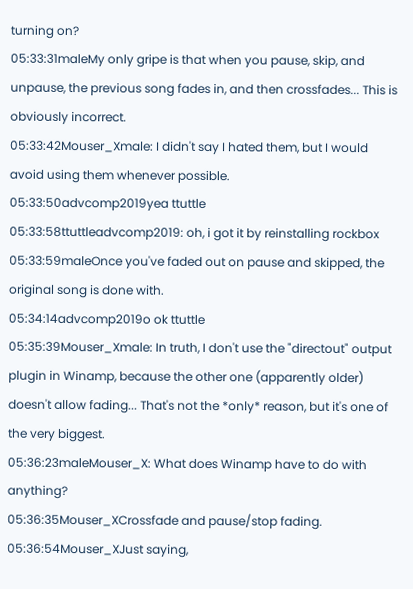turning on?
05:33:31maleMy only gripe is that when you pause, skip, and unpause, the previous song fades in, and then crossfades... This is obviously incorrect.
05:33:42Mouser_Xmale: I didn't say I hated them, but I would avoid using them whenever possible.
05:33:50advcomp2019yea ttuttle
05:33:58ttuttleadvcomp2019: oh, i got it by reinstalling rockbox
05:33:59maleOnce you've faded out on pause and skipped, the original song is done with.
05:34:14advcomp2019o ok ttuttle
05:35:39Mouser_Xmale: In truth, I don't use the "directout" output plugin in Winamp, because the other one (apparently older) doesn't allow fading... That's not the *only* reason, but it's one of the very biggest.
05:36:23maleMouser_X: What does Winamp have to do with anything?
05:36:35Mouser_XCrossfade and pause/stop fading.
05:36:54Mouser_XJust saying,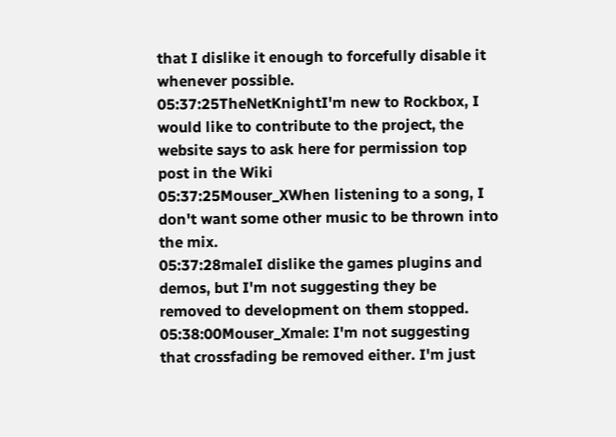that I dislike it enough to forcefully disable it whenever possible.
05:37:25TheNetKnightI'm new to Rockbox, I would like to contribute to the project, the website says to ask here for permission top post in the Wiki
05:37:25Mouser_XWhen listening to a song, I don't want some other music to be thrown into the mix.
05:37:28maleI dislike the games plugins and demos, but I'm not suggesting they be removed to development on them stopped.
05:38:00Mouser_Xmale: I'm not suggesting that crossfading be removed either. I'm just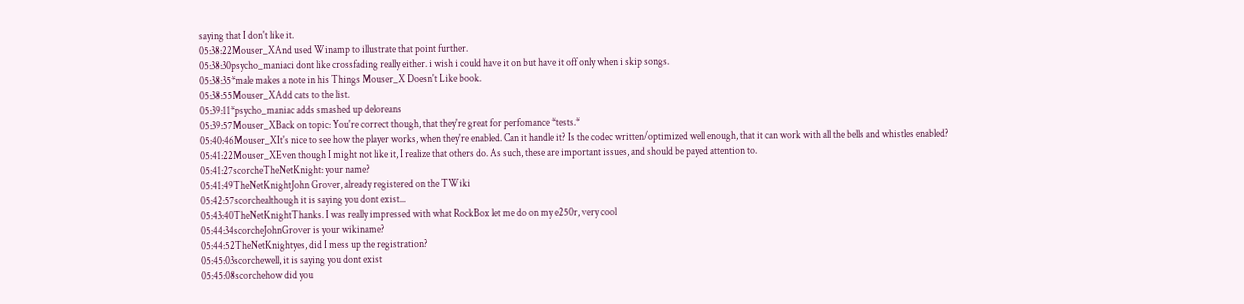saying that I don't like it.
05:38:22Mouser_XAnd used Winamp to illustrate that point further.
05:38:30psycho_maniaci dont like crossfading really either. i wish i could have it on but have it off only when i skip songs.
05:38:35*male makes a note in his Things Mouser_X Doesn't Like book.
05:38:55Mouser_XAdd cats to the list.
05:39:11*psycho_maniac adds smashed up deloreans
05:39:57Mouser_XBack on topic: You're correct though, that they're great for perfomance *tests.*
05:40:46Mouser_XIt's nice to see how the player works, when they're enabled. Can it handle it? Is the codec written/optimized well enough, that it can work with all the bells and whistles enabled?
05:41:22Mouser_XEven though I might not like it, I realize that others do. As such, these are important issues, and should be payed attention to.
05:41:27scorcheTheNetKnight: your name?
05:41:49TheNetKnightJohn Grover, already registered on the TWiki
05:42:57scorchealthough it is saying you dont exist...
05:43:40TheNetKnightThanks. I was really impressed with what RockBox let me do on my e250r, very cool
05:44:34scorcheJohnGrover is your wikiname?
05:44:52TheNetKnightyes, did I mess up the registration?
05:45:03scorchewell, it is saying you dont exist
05:45:08scorchehow did you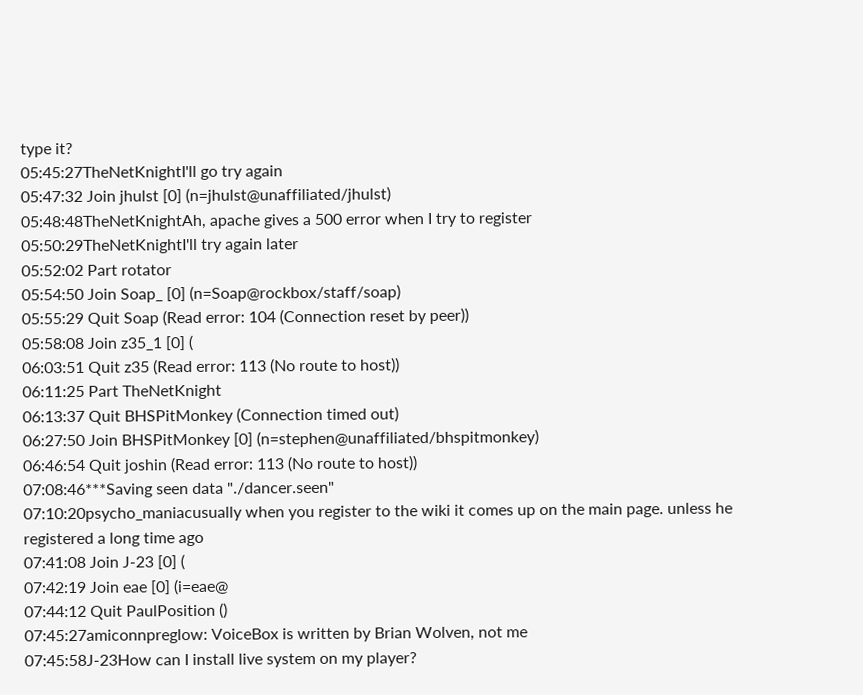type it?
05:45:27TheNetKnightI'll go try again
05:47:32 Join jhulst [0] (n=jhulst@unaffiliated/jhulst)
05:48:48TheNetKnightAh, apache gives a 500 error when I try to register
05:50:29TheNetKnightI'll try again later
05:52:02 Part rotator
05:54:50 Join Soap_ [0] (n=Soap@rockbox/staff/soap)
05:55:29 Quit Soap (Read error: 104 (Connection reset by peer))
05:58:08 Join z35_1 [0] (
06:03:51 Quit z35 (Read error: 113 (No route to host))
06:11:25 Part TheNetKnight
06:13:37 Quit BHSPitMonkey (Connection timed out)
06:27:50 Join BHSPitMonkey [0] (n=stephen@unaffiliated/bhspitmonkey)
06:46:54 Quit joshin (Read error: 113 (No route to host))
07:08:46***Saving seen data "./dancer.seen"
07:10:20psycho_maniacusually when you register to the wiki it comes up on the main page. unless he registered a long time ago
07:41:08 Join J-23 [0] (
07:42:19 Join eae [0] (i=eae@
07:44:12 Quit PaulPosition ()
07:45:27amiconnpreglow: VoiceBox is written by Brian Wolven, not me
07:45:58J-23How can I install live system on my player?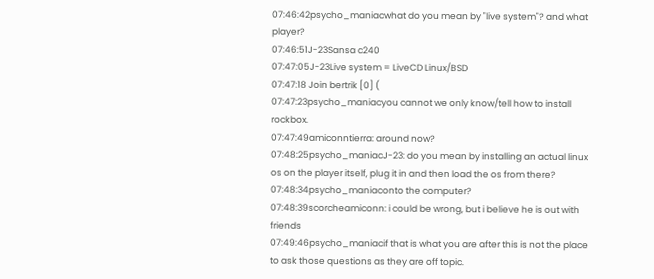07:46:42psycho_maniacwhat do you mean by "live system"? and what player?
07:46:51J-23Sansa c240
07:47:05J-23Live system = LiveCD Linux/BSD
07:47:18 Join bertrik [0] (
07:47:23psycho_maniacyou cannot we only know/tell how to install rockbox.
07:47:49amiconntierra: around now?
07:48:25psycho_maniacJ-23: do you mean by installing an actual linux os on the player itself, plug it in and then load the os from there?
07:48:34psycho_maniaconto the computer?
07:48:39scorcheamiconn: i could be wrong, but i believe he is out with friends
07:49:46psycho_maniacif that is what you are after this is not the place to ask those questions as they are off topic.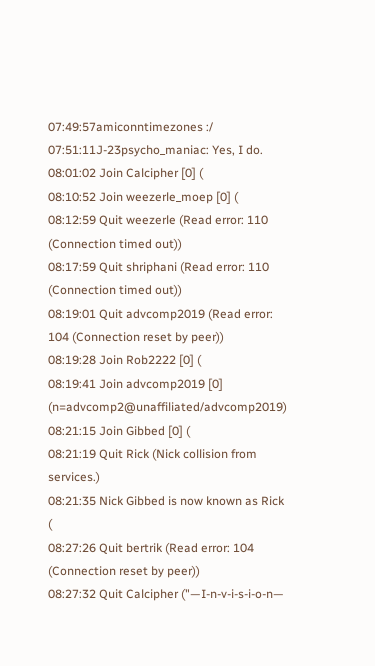07:49:57amiconntimezones :/
07:51:11J-23psycho_maniac: Yes, I do.
08:01:02 Join Calcipher [0] (
08:10:52 Join weezerle_moep [0] (
08:12:59 Quit weezerle (Read error: 110 (Connection timed out))
08:17:59 Quit shriphani (Read error: 110 (Connection timed out))
08:19:01 Quit advcomp2019 (Read error: 104 (Connection reset by peer))
08:19:28 Join Rob2222 [0] (
08:19:41 Join advcomp2019 [0] (n=advcomp2@unaffiliated/advcomp2019)
08:21:15 Join Gibbed [0] (
08:21:19 Quit Rick (Nick collision from services.)
08:21:35 Nick Gibbed is now known as Rick (
08:27:26 Quit bertrik (Read error: 104 (Connection reset by peer))
08:27:32 Quit Calcipher ("—I-n-v-i-s-i-o-n—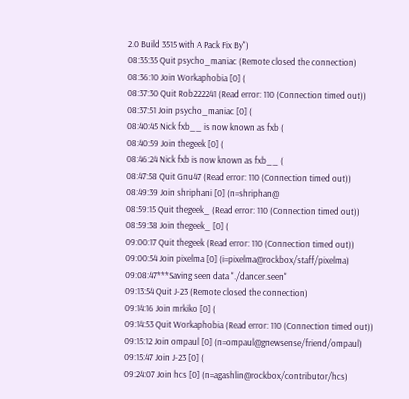2.0 Build 3515 with A Pack Fix By")
08:35:35 Quit psycho_maniac (Remote closed the connection)
08:36:10 Join Workaphobia [0] (
08:37:30 Quit Rob222241 (Read error: 110 (Connection timed out))
08:37:51 Join psycho_maniac [0] (
08:40:45 Nick fxb__ is now known as fxb (
08:40:59 Join thegeek [0] (
08:46:24 Nick fxb is now known as fxb__ (
08:47:58 Quit Gnu47 (Read error: 110 (Connection timed out))
08:49:39 Join shriphani [0] (n=shriphan@
08:59:15 Quit thegeek_ (Read error: 110 (Connection timed out))
08:59:38 Join thegeek_ [0] (
09:00:17 Quit thegeek (Read error: 110 (Connection timed out))
09:00:54 Join pixelma [0] (i=pixelma@rockbox/staff/pixelma)
09:08:47***Saving seen data "./dancer.seen"
09:13:54 Quit J-23 (Remote closed the connection)
09:14:16 Join mrkiko [0] (
09:14:53 Quit Workaphobia (Read error: 110 (Connection timed out))
09:15:12 Join ompaul [0] (n=ompaul@gnewsense/friend/ompaul)
09:15:47 Join J-23 [0] (
09:24:07 Join hcs [0] (n=agashlin@rockbox/contributor/hcs)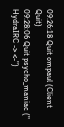09:26:18 Quit ompaul (Client Quit)
09:28:06 Quit psycho_maniac (" HydraIRC -> <-")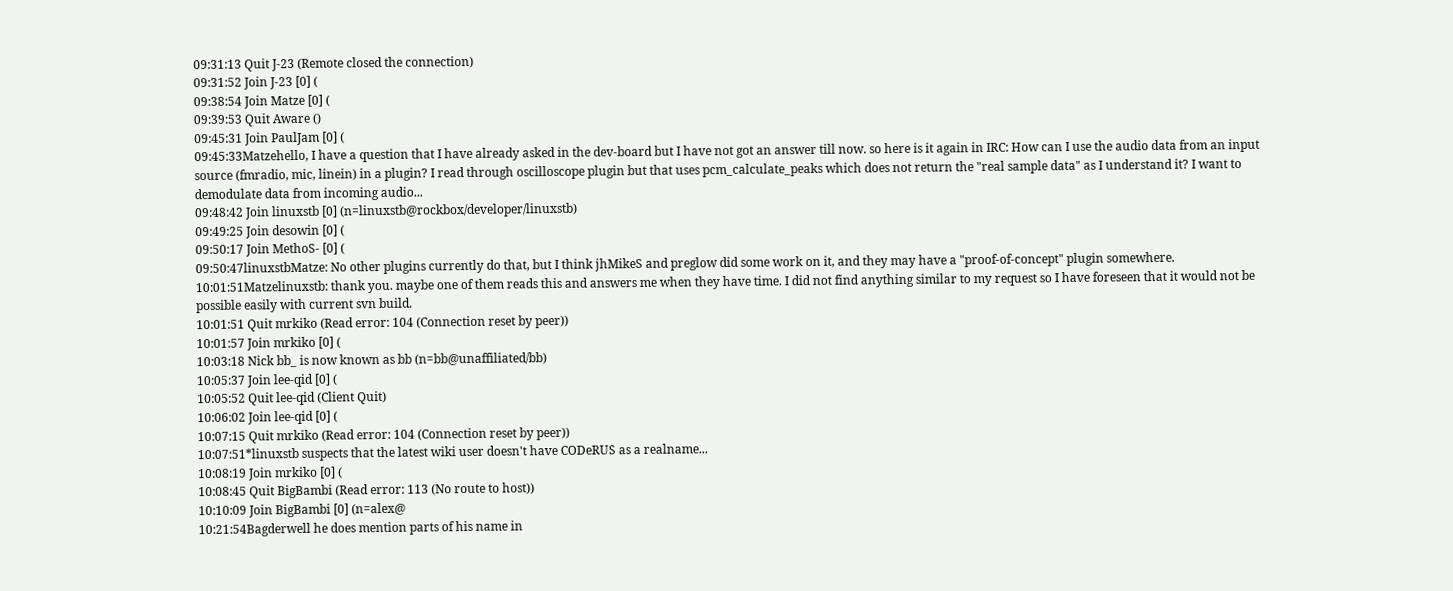09:31:13 Quit J-23 (Remote closed the connection)
09:31:52 Join J-23 [0] (
09:38:54 Join Matze [0] (
09:39:53 Quit Aware ()
09:45:31 Join PaulJam [0] (
09:45:33Matzehello, I have a question that I have already asked in the dev-board but I have not got an answer till now. so here is it again in IRC: How can I use the audio data from an input source (fmradio, mic, linein) in a plugin? I read through oscilloscope plugin but that uses pcm_calculate_peaks which does not return the "real sample data" as I understand it? I want to demodulate data from incoming audio...
09:48:42 Join linuxstb [0] (n=linuxstb@rockbox/developer/linuxstb)
09:49:25 Join desowin [0] (
09:50:17 Join MethoS- [0] (
09:50:47linuxstbMatze: No other plugins currently do that, but I think jhMikeS and preglow did some work on it, and they may have a "proof-of-concept" plugin somewhere.
10:01:51Matzelinuxstb: thank you. maybe one of them reads this and answers me when they have time. I did not find anything similar to my request so I have foreseen that it would not be possible easily with current svn build.
10:01:51 Quit mrkiko (Read error: 104 (Connection reset by peer))
10:01:57 Join mrkiko [0] (
10:03:18 Nick bb_ is now known as bb (n=bb@unaffiliated/bb)
10:05:37 Join lee-qid [0] (
10:05:52 Quit lee-qid (Client Quit)
10:06:02 Join lee-qid [0] (
10:07:15 Quit mrkiko (Read error: 104 (Connection reset by peer))
10:07:51*linuxstb suspects that the latest wiki user doesn't have CODeRUS as a realname...
10:08:19 Join mrkiko [0] (
10:08:45 Quit BigBambi (Read error: 113 (No route to host))
10:10:09 Join BigBambi [0] (n=alex@
10:21:54Bagderwell he does mention parts of his name in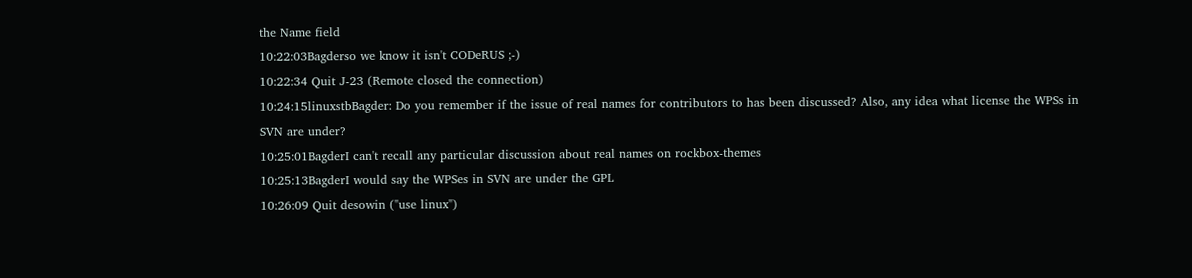the Name field
10:22:03Bagderso we know it isn't CODeRUS ;-)
10:22:34 Quit J-23 (Remote closed the connection)
10:24:15linuxstbBagder: Do you remember if the issue of real names for contributors to has been discussed? Also, any idea what license the WPSs in SVN are under?
10:25:01BagderI can't recall any particular discussion about real names on rockbox-themes
10:25:13BagderI would say the WPSes in SVN are under the GPL
10:26:09 Quit desowin ("use linux")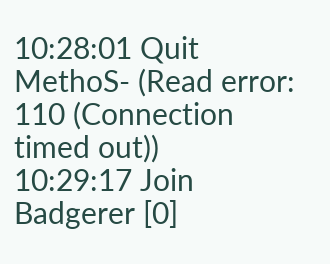10:28:01 Quit MethoS- (Read error: 110 (Connection timed out))
10:29:17 Join Badgerer [0]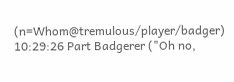(n=Whom@tremulous/player/badger)
10:29:26 Part Badgerer ("Oh no,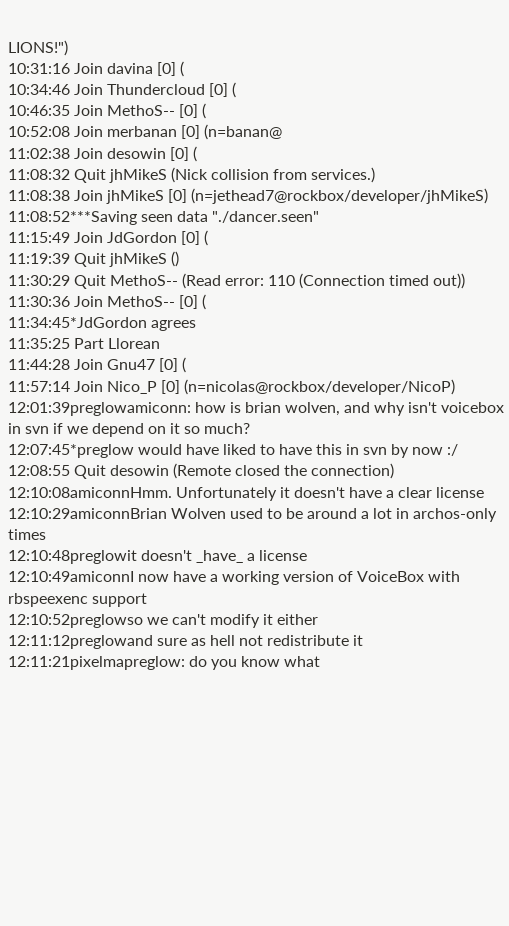LIONS!")
10:31:16 Join davina [0] (
10:34:46 Join Thundercloud [0] (
10:46:35 Join MethoS-- [0] (
10:52:08 Join merbanan [0] (n=banan@
11:02:38 Join desowin [0] (
11:08:32 Quit jhMikeS (Nick collision from services.)
11:08:38 Join jhMikeS [0] (n=jethead7@rockbox/developer/jhMikeS)
11:08:52***Saving seen data "./dancer.seen"
11:15:49 Join JdGordon [0] (
11:19:39 Quit jhMikeS ()
11:30:29 Quit MethoS-- (Read error: 110 (Connection timed out))
11:30:36 Join MethoS-- [0] (
11:34:45*JdGordon agrees
11:35:25 Part Llorean
11:44:28 Join Gnu47 [0] (
11:57:14 Join Nico_P [0] (n=nicolas@rockbox/developer/NicoP)
12:01:39preglowamiconn: how is brian wolven, and why isn't voicebox in svn if we depend on it so much?
12:07:45*preglow would have liked to have this in svn by now :/
12:08:55 Quit desowin (Remote closed the connection)
12:10:08amiconnHmm. Unfortunately it doesn't have a clear license
12:10:29amiconnBrian Wolven used to be around a lot in archos-only times
12:10:48preglowit doesn't _have_ a license
12:10:49amiconnI now have a working version of VoiceBox with rbspeexenc support
12:10:52preglowso we can't modify it either
12:11:12preglowand sure as hell not redistribute it
12:11:21pixelmapreglow: do you know what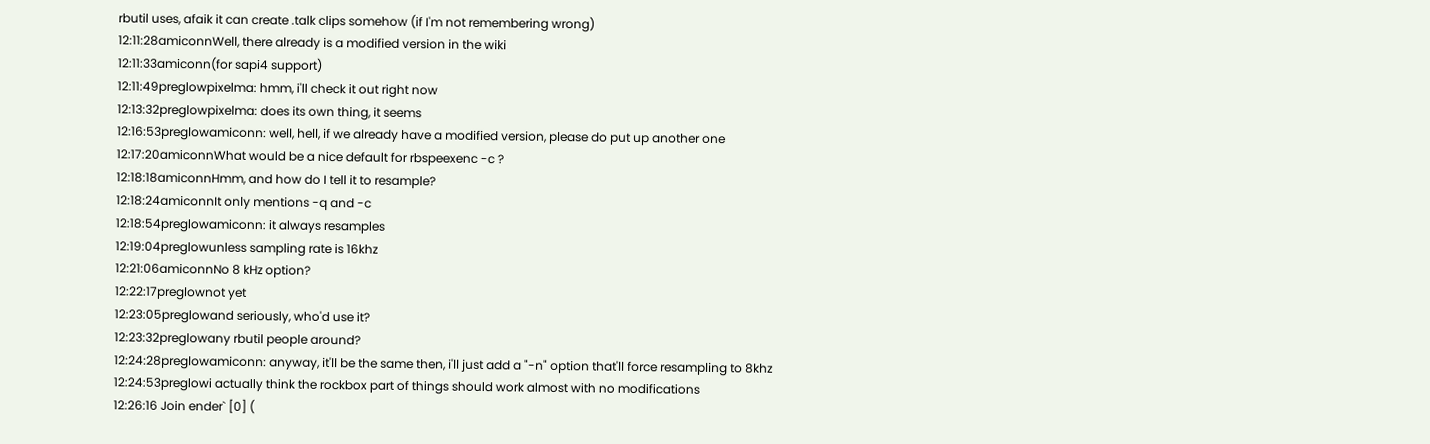rbutil uses, afaik it can create .talk clips somehow (if I'm not remembering wrong)
12:11:28amiconnWell, there already is a modified version in the wiki
12:11:33amiconn(for sapi4 support)
12:11:49preglowpixelma: hmm, i'll check it out right now
12:13:32preglowpixelma: does its own thing, it seems
12:16:53preglowamiconn: well, hell, if we already have a modified version, please do put up another one
12:17:20amiconnWhat would be a nice default for rbspeexenc -c ?
12:18:18amiconnHmm, and how do I tell it to resample?
12:18:24amiconnIt only mentions -q and -c
12:18:54preglowamiconn: it always resamples
12:19:04preglowunless sampling rate is 16khz
12:21:06amiconnNo 8 kHz option?
12:22:17preglownot yet
12:23:05preglowand seriously, who'd use it?
12:23:32preglowany rbutil people around?
12:24:28preglowamiconn: anyway, it'll be the same then, i'll just add a "-n" option that'll force resampling to 8khz
12:24:53preglowi actually think the rockbox part of things should work almost with no modifications
12:26:16 Join ender` [0] (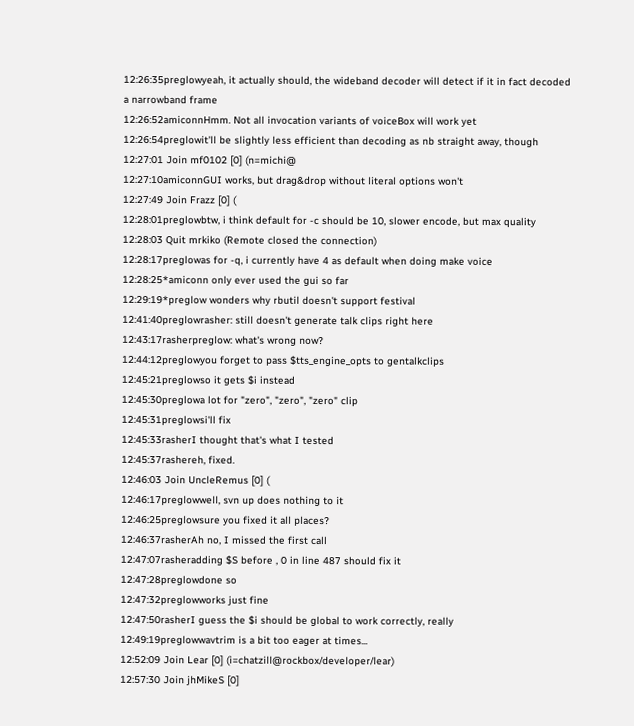12:26:35preglowyeah, it actually should, the wideband decoder will detect if it in fact decoded a narrowband frame
12:26:52amiconnHmm. Not all invocation variants of voiceBox will work yet
12:26:54preglowit'll be slightly less efficient than decoding as nb straight away, though
12:27:01 Join mf0102 [0] (n=michi@
12:27:10amiconnGUI works, but drag&drop without literal options won't
12:27:49 Join Frazz [0] (
12:28:01preglowbtw, i think default for -c should be 10, slower encode, but max quality
12:28:03 Quit mrkiko (Remote closed the connection)
12:28:17preglowas for -q, i currently have 4 as default when doing make voice
12:28:25*amiconn only ever used the gui so far
12:29:19*preglow wonders why rbutil doesn't support festival
12:41:40preglowrasher: still doesn't generate talk clips right here
12:43:17rasherpreglow: what's wrong now?
12:44:12preglowyou forget to pass $tts_engine_opts to gentalkclips
12:45:21preglowso it gets $i instead
12:45:30preglowa lot for "zero", "zero", "zero" clip
12:45:31preglowsi'll fix
12:45:33rasherI thought that's what I tested
12:45:37rashereh, fixed.
12:46:03 Join UncleRemus [0] (
12:46:17preglowwell, svn up does nothing to it
12:46:25preglowsure you fixed it all places?
12:46:37rasherAh no, I missed the first call
12:47:07rasheradding $S before , 0 in line 487 should fix it
12:47:28preglowdone so
12:47:32preglowworks just fine
12:47:50rasherI guess the $i should be global to work correctly, really
12:49:19preglowwavtrim is a bit too eager at times...
12:52:09 Join Lear [0] (i=chatzill@rockbox/developer/lear)
12:57:30 Join jhMikeS [0]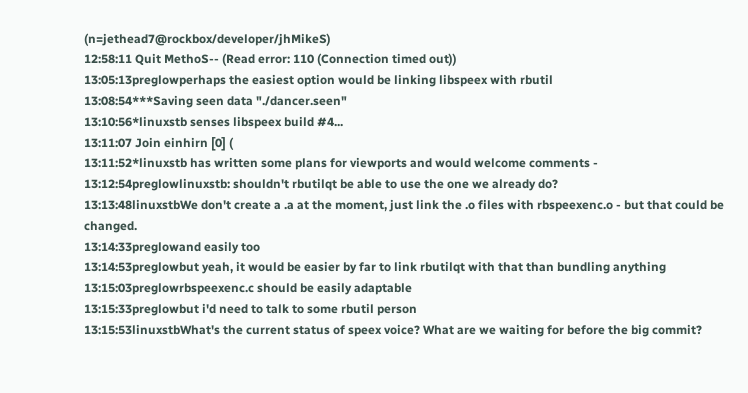(n=jethead7@rockbox/developer/jhMikeS)
12:58:11 Quit MethoS-- (Read error: 110 (Connection timed out))
13:05:13preglowperhaps the easiest option would be linking libspeex with rbutil
13:08:54***Saving seen data "./dancer.seen"
13:10:56*linuxstb senses libspeex build #4...
13:11:07 Join einhirn [0] (
13:11:52*linuxstb has written some plans for viewports and would welcome comments -
13:12:54preglowlinuxstb: shouldn't rbutilqt be able to use the one we already do?
13:13:48linuxstbWe don't create a .a at the moment, just link the .o files with rbspeexenc.o - but that could be changed.
13:14:33preglowand easily too
13:14:53preglowbut yeah, it would be easier by far to link rbutilqt with that than bundling anything
13:15:03preglowrbspeexenc.c should be easily adaptable
13:15:33preglowbut i'd need to talk to some rbutil person
13:15:53linuxstbWhat's the current status of speex voice? What are we waiting for before the big commit?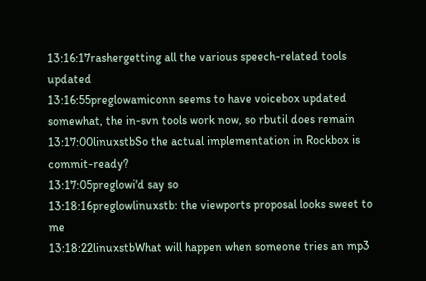13:16:17rashergetting all the various speech-related tools updated
13:16:55preglowamiconn seems to have voicebox updated somewhat, the in-svn tools work now, so rbutil does remain
13:17:00linuxstbSo the actual implementation in Rockbox is commit-ready?
13:17:05preglowi'd say so
13:18:16preglowlinuxstb: the viewports proposal looks sweet to me
13:18:22linuxstbWhat will happen when someone tries an mp3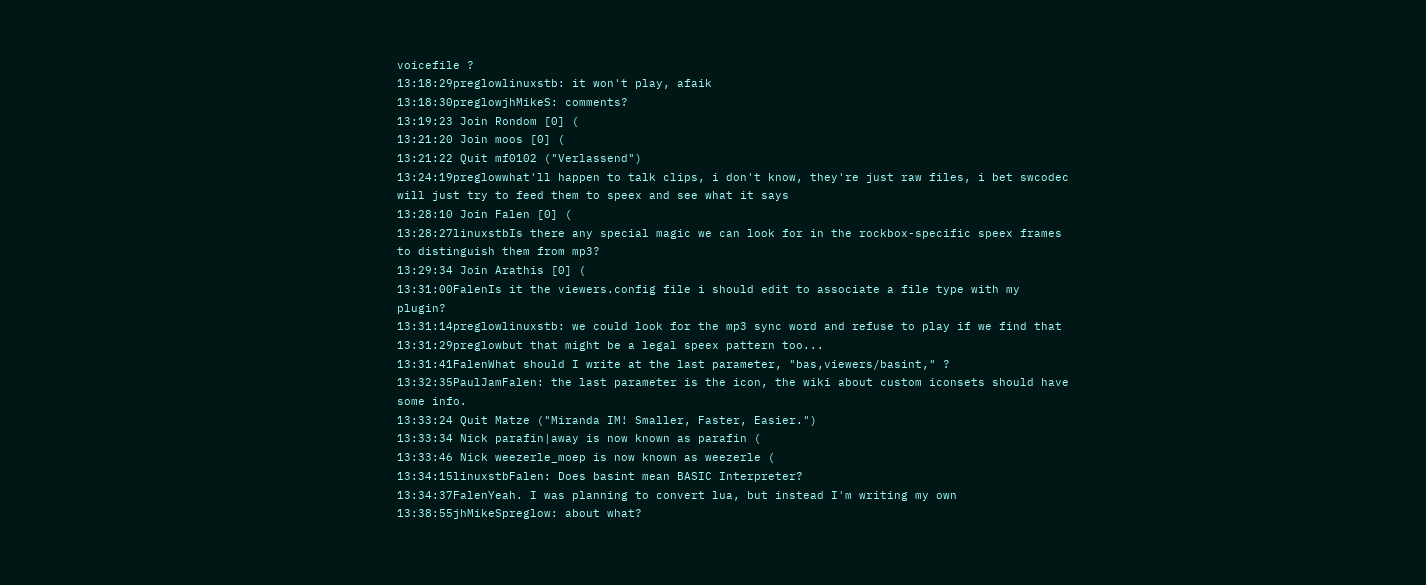voicefile ?
13:18:29preglowlinuxstb: it won't play, afaik
13:18:30preglowjhMikeS: comments?
13:19:23 Join Rondom [0] (
13:21:20 Join moos [0] (
13:21:22 Quit mf0102 ("Verlassend")
13:24:19preglowwhat'll happen to talk clips, i don't know, they're just raw files, i bet swcodec will just try to feed them to speex and see what it says
13:28:10 Join Falen [0] (
13:28:27linuxstbIs there any special magic we can look for in the rockbox-specific speex frames to distinguish them from mp3?
13:29:34 Join Arathis [0] (
13:31:00FalenIs it the viewers.config file i should edit to associate a file type with my plugin?
13:31:14preglowlinuxstb: we could look for the mp3 sync word and refuse to play if we find that
13:31:29preglowbut that might be a legal speex pattern too...
13:31:41FalenWhat should I write at the last parameter, "bas,viewers/basint," ?
13:32:35PaulJamFalen: the last parameter is the icon, the wiki about custom iconsets should have some info.
13:33:24 Quit Matze ("Miranda IM! Smaller, Faster, Easier.")
13:33:34 Nick parafin|away is now known as parafin (
13:33:46 Nick weezerle_moep is now known as weezerle (
13:34:15linuxstbFalen: Does basint mean BASIC Interpreter?
13:34:37FalenYeah. I was planning to convert lua, but instead I'm writing my own
13:38:55jhMikeSpreglow: about what?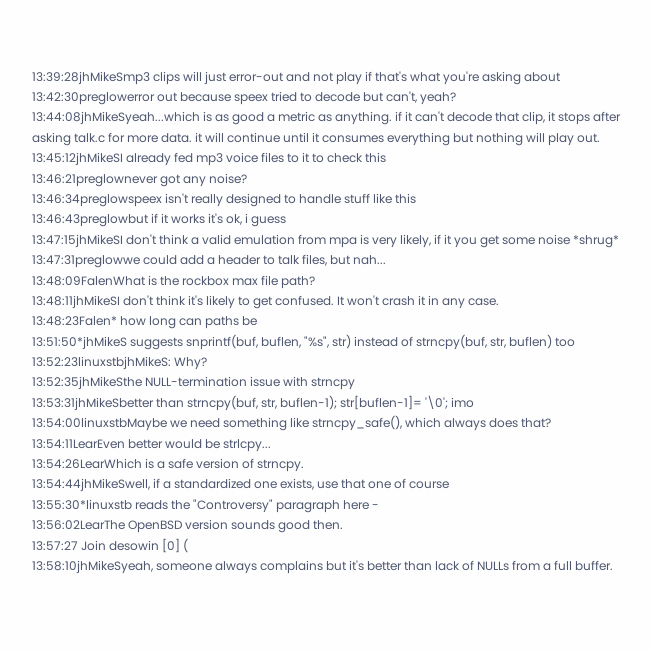13:39:28jhMikeSmp3 clips will just error-out and not play if that's what you're asking about
13:42:30preglowerror out because speex tried to decode but can't, yeah?
13:44:08jhMikeSyeah...which is as good a metric as anything. if it can't decode that clip, it stops after asking talk.c for more data. it will continue until it consumes everything but nothing will play out.
13:45:12jhMikeSI already fed mp3 voice files to it to check this
13:46:21preglownever got any noise?
13:46:34preglowspeex isn't really designed to handle stuff like this
13:46:43preglowbut if it works it's ok, i guess
13:47:15jhMikeSI don't think a valid emulation from mpa is very likely, if it you get some noise *shrug*
13:47:31preglowwe could add a header to talk files, but nah...
13:48:09FalenWhat is the rockbox max file path?
13:48:11jhMikeSI don't think it's likely to get confused. It won't crash it in any case.
13:48:23Falen* how long can paths be
13:51:50*jhMikeS suggests snprintf(buf, buflen, "%s", str) instead of strncpy(buf, str, buflen) too
13:52:23linuxstbjhMikeS: Why?
13:52:35jhMikeSthe NULL-termination issue with strncpy
13:53:31jhMikeSbetter than strncpy(buf, str, buflen-1); str[buflen-1]= '\0'; imo
13:54:00linuxstbMaybe we need something like strncpy_safe(), which always does that?
13:54:11LearEven better would be strlcpy...
13:54:26LearWhich is a safe version of strncpy.
13:54:44jhMikeSwell, if a standardized one exists, use that one of course
13:55:30*linuxstb reads the "Controversy" paragraph here -
13:56:02LearThe OpenBSD version sounds good then.
13:57:27 Join desowin [0] (
13:58:10jhMikeSyeah, someone always complains but it's better than lack of NULLs from a full buffer.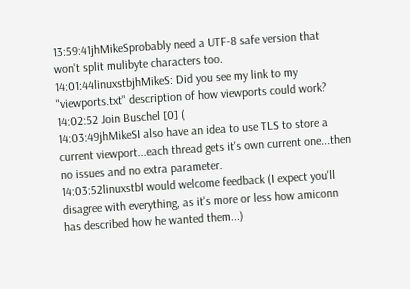13:59:41jhMikeSprobably need a UTF-8 safe version that won't split mulibyte characters too.
14:01:44linuxstbjhMikeS: Did you see my link to my "viewports.txt" description of how viewports could work?
14:02:52 Join Buschel [0] (
14:03:49jhMikeSI also have an idea to use TLS to store a current viewport...each thread gets it's own current one...then no issues and no extra parameter.
14:03:52linuxstbI would welcome feedback (I expect you'll disagree with everything, as it's more or less how amiconn has described how he wanted them...)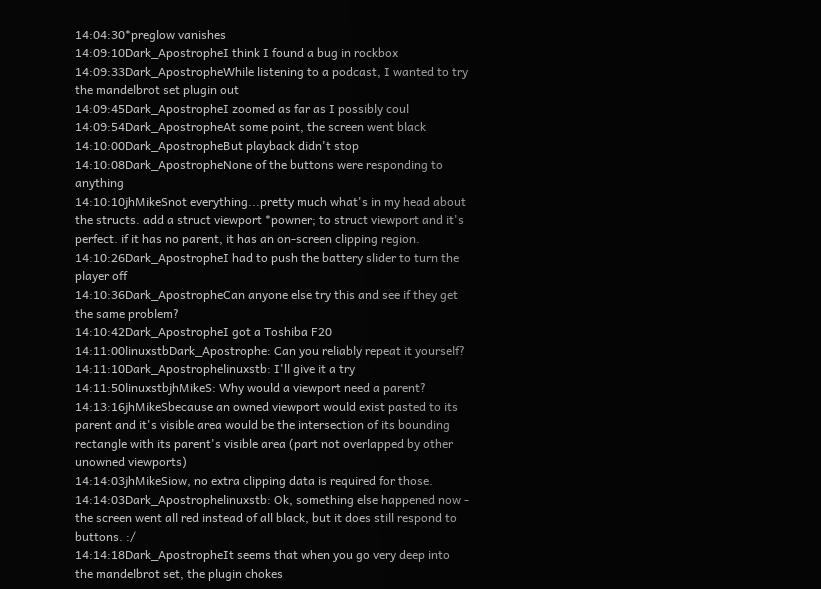14:04:30*preglow vanishes
14:09:10Dark_ApostropheI think I found a bug in rockbox
14:09:33Dark_ApostropheWhile listening to a podcast, I wanted to try the mandelbrot set plugin out
14:09:45Dark_ApostropheI zoomed as far as I possibly coul
14:09:54Dark_ApostropheAt some point, the screen went black
14:10:00Dark_ApostropheBut playback didn't stop
14:10:08Dark_ApostropheNone of the buttons were responding to anything
14:10:10jhMikeSnot everything...pretty much what's in my head about the structs. add a struct viewport *powner; to struct viewport and it's perfect. if it has no parent, it has an on-screen clipping region.
14:10:26Dark_ApostropheI had to push the battery slider to turn the player off
14:10:36Dark_ApostropheCan anyone else try this and see if they get the same problem?
14:10:42Dark_ApostropheI got a Toshiba F20
14:11:00linuxstbDark_Apostrophe: Can you reliably repeat it yourself?
14:11:10Dark_Apostrophelinuxstb: I'll give it a try
14:11:50linuxstbjhMikeS: Why would a viewport need a parent?
14:13:16jhMikeSbecause an owned viewport would exist pasted to its parent and it's visible area would be the intersection of its bounding rectangle with its parent's visible area (part not overlapped by other unowned viewports)
14:14:03jhMikeSiow, no extra clipping data is required for those.
14:14:03Dark_Apostrophelinuxstb: Ok, something else happened now - the screen went all red instead of all black, but it does still respond to buttons. :/
14:14:18Dark_ApostropheIt seems that when you go very deep into the mandelbrot set, the plugin chokes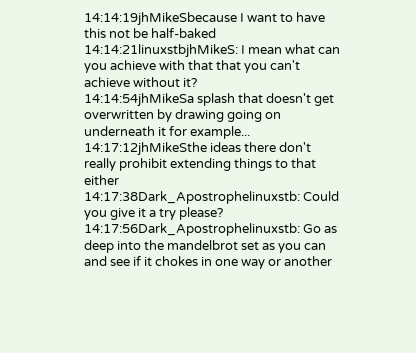14:14:19jhMikeSbecause I want to have this not be half-baked
14:14:21linuxstbjhMikeS: I mean what can you achieve with that that you can't achieve without it?
14:14:54jhMikeSa splash that doesn't get overwritten by drawing going on underneath it for example...
14:17:12jhMikeSthe ideas there don't really prohibit extending things to that either
14:17:38Dark_Apostrophelinuxstb: Could you give it a try please?
14:17:56Dark_Apostrophelinuxstb: Go as deep into the mandelbrot set as you can and see if it chokes in one way or another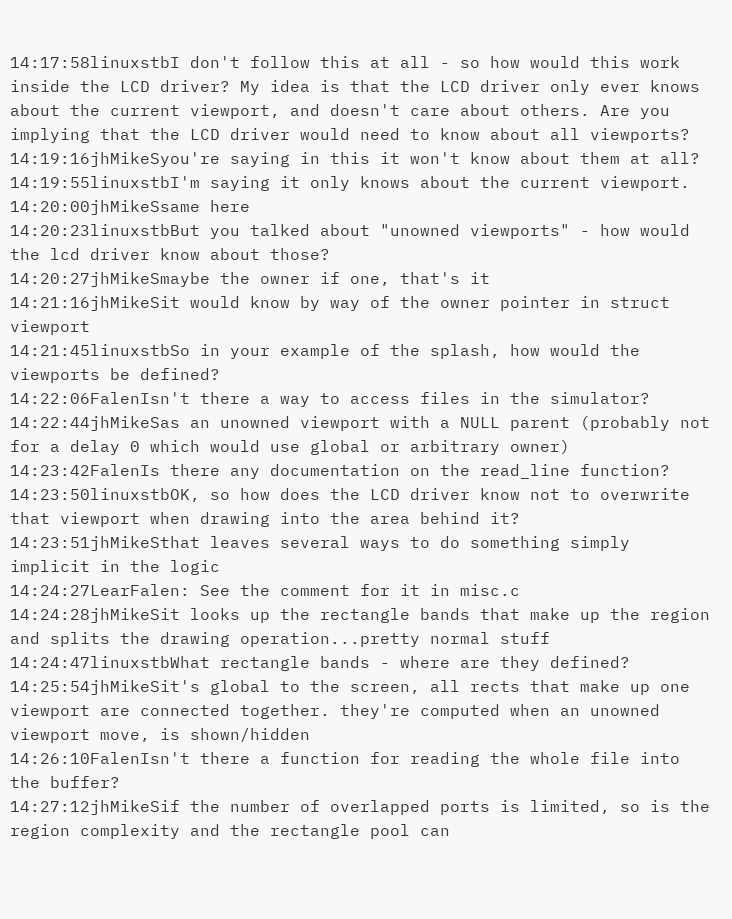14:17:58linuxstbI don't follow this at all - so how would this work inside the LCD driver? My idea is that the LCD driver only ever knows about the current viewport, and doesn't care about others. Are you implying that the LCD driver would need to know about all viewports?
14:19:16jhMikeSyou're saying in this it won't know about them at all?
14:19:55linuxstbI'm saying it only knows about the current viewport.
14:20:00jhMikeSsame here
14:20:23linuxstbBut you talked about "unowned viewports" - how would the lcd driver know about those?
14:20:27jhMikeSmaybe the owner if one, that's it
14:21:16jhMikeSit would know by way of the owner pointer in struct viewport
14:21:45linuxstbSo in your example of the splash, how would the viewports be defined?
14:22:06FalenIsn't there a way to access files in the simulator?
14:22:44jhMikeSas an unowned viewport with a NULL parent (probably not for a delay 0 which would use global or arbitrary owner)
14:23:42FalenIs there any documentation on the read_line function?
14:23:50linuxstbOK, so how does the LCD driver know not to overwrite that viewport when drawing into the area behind it?
14:23:51jhMikeSthat leaves several ways to do something simply implicit in the logic
14:24:27LearFalen: See the comment for it in misc.c
14:24:28jhMikeSit looks up the rectangle bands that make up the region and splits the drawing operation...pretty normal stuff
14:24:47linuxstbWhat rectangle bands - where are they defined?
14:25:54jhMikeSit's global to the screen, all rects that make up one viewport are connected together. they're computed when an unowned viewport move, is shown/hidden
14:26:10FalenIsn't there a function for reading the whole file into the buffer?
14:27:12jhMikeSif the number of overlapped ports is limited, so is the region complexity and the rectangle pool can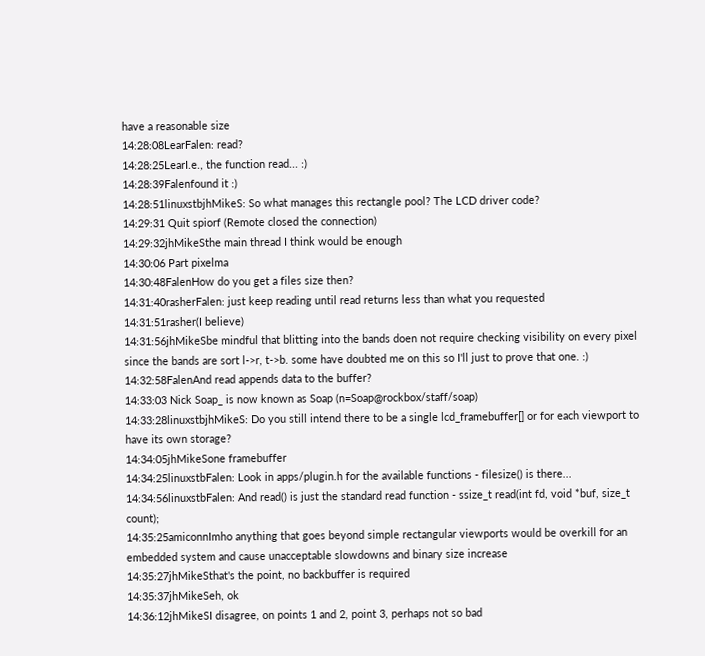have a reasonable size
14:28:08LearFalen: read?
14:28:25LearI.e., the function read... :)
14:28:39Falenfound it :)
14:28:51linuxstbjhMikeS: So what manages this rectangle pool? The LCD driver code?
14:29:31 Quit spiorf (Remote closed the connection)
14:29:32jhMikeSthe main thread I think would be enough
14:30:06 Part pixelma
14:30:48FalenHow do you get a files size then?
14:31:40rasherFalen: just keep reading until read returns less than what you requested
14:31:51rasher(I believe)
14:31:56jhMikeSbe mindful that blitting into the bands doen not require checking visibility on every pixel since the bands are sort l->r, t->b. some have doubted me on this so I'll just to prove that one. :)
14:32:58FalenAnd read appends data to the buffer?
14:33:03 Nick Soap_ is now known as Soap (n=Soap@rockbox/staff/soap)
14:33:28linuxstbjhMikeS: Do you still intend there to be a single lcd_framebuffer[] or for each viewport to have its own storage?
14:34:05jhMikeSone framebuffer
14:34:25linuxstbFalen: Look in apps/plugin.h for the available functions - filesize() is there...
14:34:56linuxstbFalen: And read() is just the standard read function - ssize_t read(int fd, void *buf, size_t count);
14:35:25amiconnImho anything that goes beyond simple rectangular viewports would be overkill for an embedded system and cause unacceptable slowdowns and binary size increase
14:35:27jhMikeSthat's the point, no backbuffer is required
14:35:37jhMikeSeh, ok
14:36:12jhMikeSI disagree, on points 1 and 2, point 3, perhaps not so bad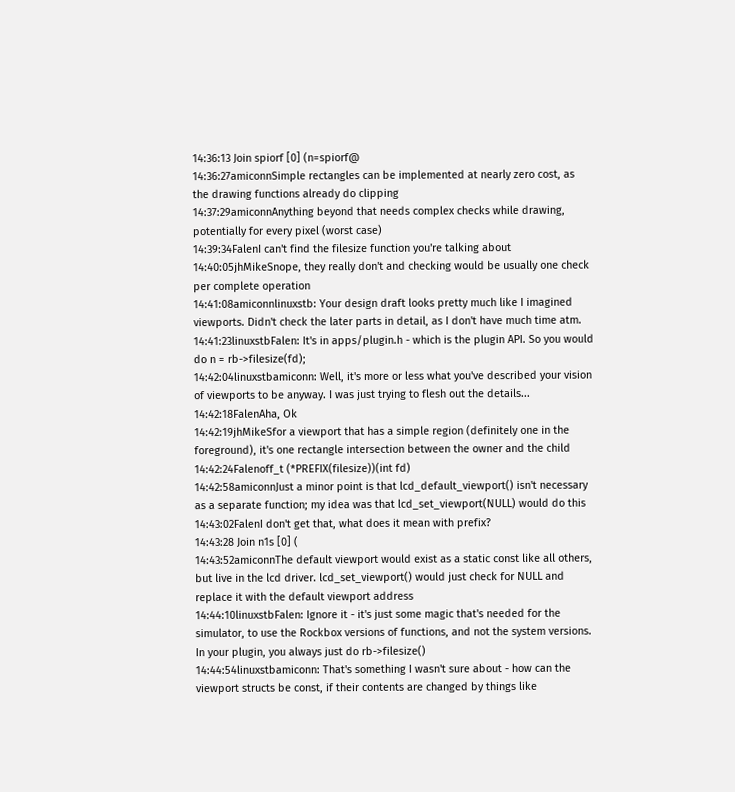14:36:13 Join spiorf [0] (n=spiorf@
14:36:27amiconnSimple rectangles can be implemented at nearly zero cost, as the drawing functions already do clipping
14:37:29amiconnAnything beyond that needs complex checks while drawing, potentially for every pixel (worst case)
14:39:34FalenI can't find the filesize function you're talking about
14:40:05jhMikeSnope, they really don't and checking would be usually one check per complete operation
14:41:08amiconnlinuxstb: Your design draft looks pretty much like I imagined viewports. Didn't check the later parts in detail, as I don't have much time atm.
14:41:23linuxstbFalen: It's in apps/plugin.h - which is the plugin API. So you would do n = rb->filesize(fd);
14:42:04linuxstbamiconn: Well, it's more or less what you've described your vision of viewports to be anyway. I was just trying to flesh out the details...
14:42:18FalenAha, Ok
14:42:19jhMikeSfor a viewport that has a simple region (definitely one in the foreground), it's one rectangle intersection between the owner and the child
14:42:24Falenoff_t (*PREFIX(filesize))(int fd)
14:42:58amiconnJust a minor point is that lcd_default_viewport() isn't necessary as a separate function; my idea was that lcd_set_viewport(NULL) would do this
14:43:02FalenI don't get that, what does it mean with prefix?
14:43:28 Join n1s [0] (
14:43:52amiconnThe default viewport would exist as a static const like all others, but live in the lcd driver. lcd_set_viewport() would just check for NULL and replace it with the default viewport address
14:44:10linuxstbFalen: Ignore it - it's just some magic that's needed for the simulator, to use the Rockbox versions of functions, and not the system versions. In your plugin, you always just do rb->filesize()
14:44:54linuxstbamiconn: That's something I wasn't sure about - how can the viewport structs be const, if their contents are changed by things like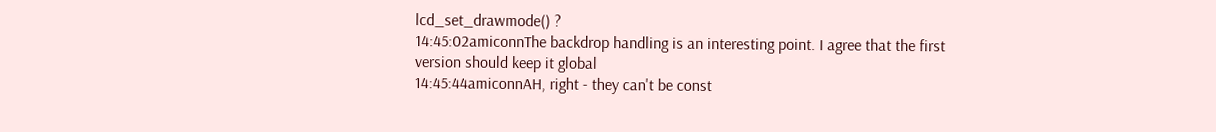lcd_set_drawmode() ?
14:45:02amiconnThe backdrop handling is an interesting point. I agree that the first version should keep it global
14:45:44amiconnAH, right - they can't be const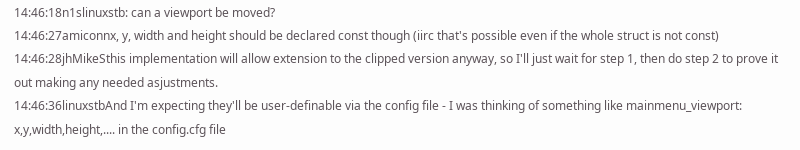14:46:18n1slinuxstb: can a viewport be moved?
14:46:27amiconnx, y, width and height should be declared const though (iirc that's possible even if the whole struct is not const)
14:46:28jhMikeSthis implementation will allow extension to the clipped version anyway, so I'll just wait for step 1, then do step 2 to prove it out making any needed asjustments.
14:46:36linuxstbAnd I'm expecting they'll be user-definable via the config file - I was thinking of something like mainmenu_viewport: x,y,width,height,.... in the config.cfg file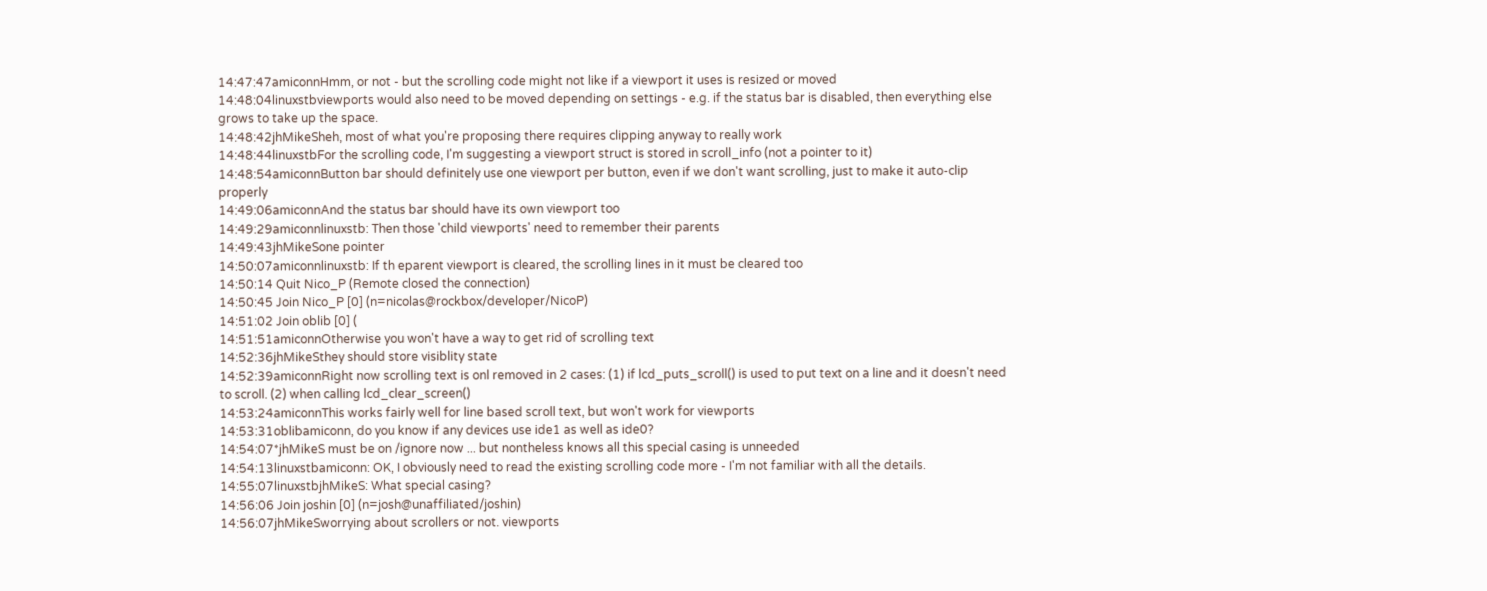14:47:47amiconnHmm, or not - but the scrolling code might not like if a viewport it uses is resized or moved
14:48:04linuxstbviewports would also need to be moved depending on settings - e.g. if the status bar is disabled, then everything else grows to take up the space.
14:48:42jhMikeSheh, most of what you're proposing there requires clipping anyway to really work
14:48:44linuxstbFor the scrolling code, I'm suggesting a viewport struct is stored in scroll_info (not a pointer to it)
14:48:54amiconnButton bar should definitely use one viewport per button, even if we don't want scrolling, just to make it auto-clip properly
14:49:06amiconnAnd the status bar should have its own viewport too
14:49:29amiconnlinuxstb: Then those 'child viewports' need to remember their parents
14:49:43jhMikeSone pointer
14:50:07amiconnlinuxstb: If th eparent viewport is cleared, the scrolling lines in it must be cleared too
14:50:14 Quit Nico_P (Remote closed the connection)
14:50:45 Join Nico_P [0] (n=nicolas@rockbox/developer/NicoP)
14:51:02 Join oblib [0] (
14:51:51amiconnOtherwise you won't have a way to get rid of scrolling text
14:52:36jhMikeSthey should store visiblity state
14:52:39amiconnRight now scrolling text is onl removed in 2 cases: (1) if lcd_puts_scroll() is used to put text on a line and it doesn't need to scroll. (2) when calling lcd_clear_screen()
14:53:24amiconnThis works fairly well for line based scroll text, but won't work for viewports
14:53:31oblibamiconn, do you know if any devices use ide1 as well as ide0?
14:54:07*jhMikeS must be on /ignore now ... but nontheless knows all this special casing is unneeded
14:54:13linuxstbamiconn: OK, I obviously need to read the existing scrolling code more - I'm not familiar with all the details.
14:55:07linuxstbjhMikeS: What special casing?
14:56:06 Join joshin [0] (n=josh@unaffiliated/joshin)
14:56:07jhMikeSworrying about scrollers or not. viewports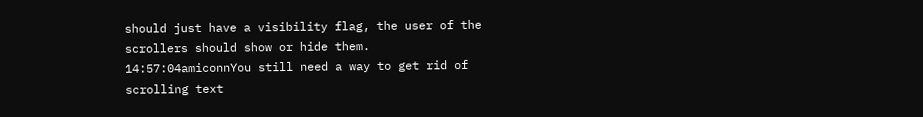should just have a visibility flag, the user of the scrollers should show or hide them.
14:57:04amiconnYou still need a way to get rid of scrolling text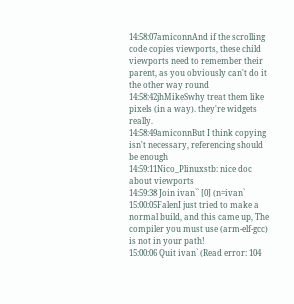14:58:07amiconnAnd if the scrolling code copies viewports, these child viewports need to remember their parent, as you obviously can't do it the other way round
14:58:42jhMikeSwhy treat them like pixels (in a way). they're widgets really.
14:58:49amiconnBut I think copying isn't necessary, referencing should be enough
14:59:11Nico_Plinuxstb: nice doc about viewports
14:59:38 Join ivan`` [0] (n=ivan`
15:00:05FalenI just tried to make a normal build, and this came up, The compiler you must use (arm-elf-gcc) is not in your path!
15:00:06 Quit ivan` (Read error: 104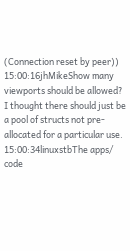(Connection reset by peer))
15:00:16jhMikeShow many viewports should be allowed? I thought there should just be a pool of structs not pre-allocated for a particular use.
15:00:34linuxstbThe apps/ code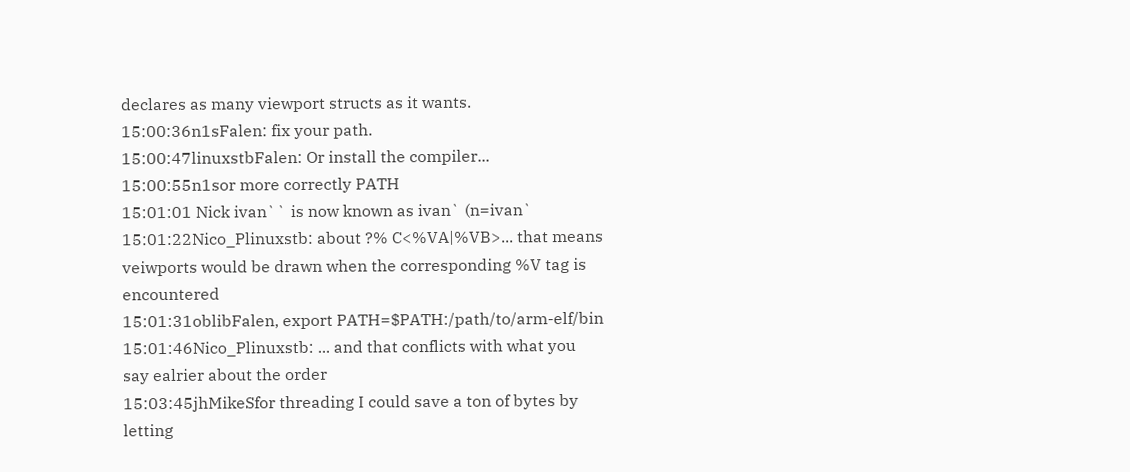declares as many viewport structs as it wants.
15:00:36n1sFalen: fix your path.
15:00:47linuxstbFalen: Or install the compiler...
15:00:55n1sor more correctly PATH
15:01:01 Nick ivan`` is now known as ivan` (n=ivan`
15:01:22Nico_Plinuxstb: about ?% C<%VA|%VB>... that means veiwports would be drawn when the corresponding %V tag is encountered
15:01:31oblibFalen, export PATH=$PATH:/path/to/arm-elf/bin
15:01:46Nico_Plinuxstb: ... and that conflicts with what you say ealrier about the order
15:03:45jhMikeSfor threading I could save a ton of bytes by letting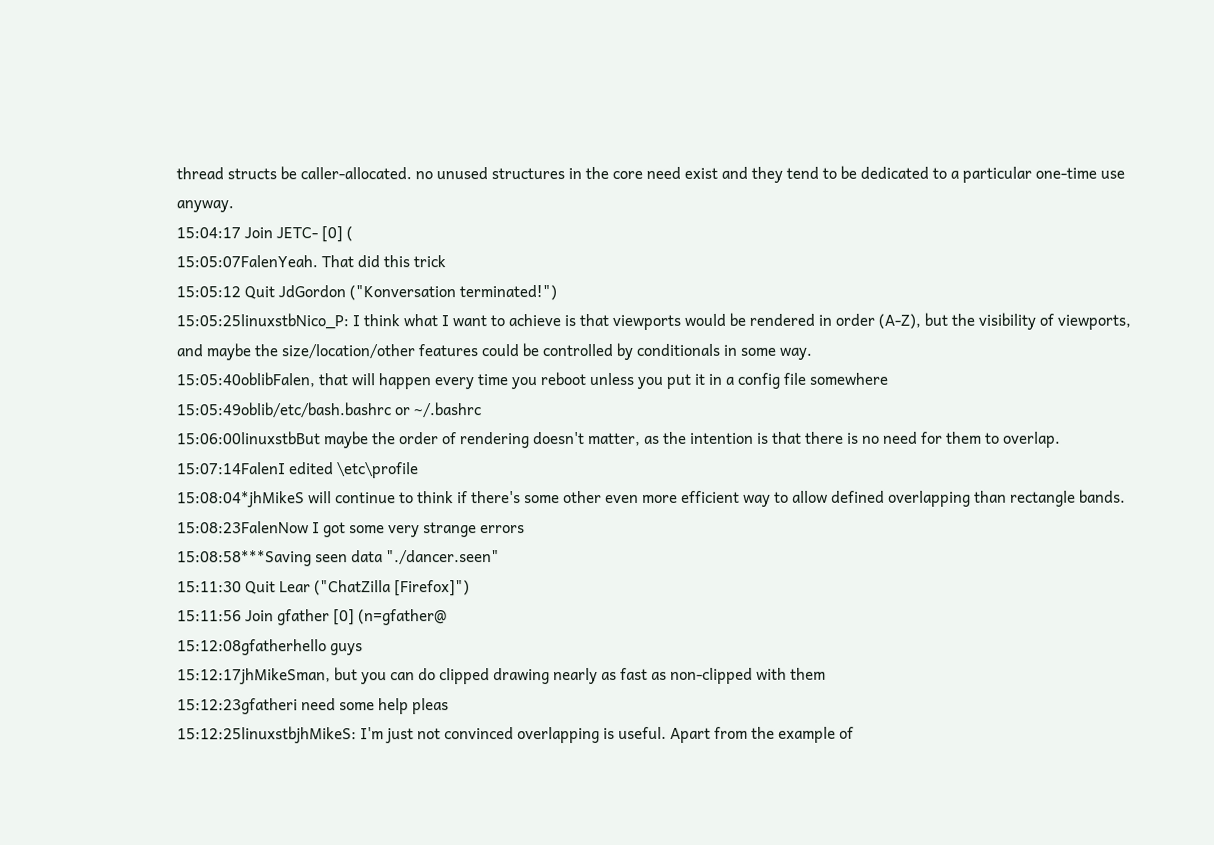thread structs be caller-allocated. no unused structures in the core need exist and they tend to be dedicated to a particular one-time use anyway.
15:04:17 Join JETC- [0] (
15:05:07FalenYeah. That did this trick
15:05:12 Quit JdGordon ("Konversation terminated!")
15:05:25linuxstbNico_P: I think what I want to achieve is that viewports would be rendered in order (A-Z), but the visibility of viewports, and maybe the size/location/other features could be controlled by conditionals in some way.
15:05:40oblibFalen, that will happen every time you reboot unless you put it in a config file somewhere
15:05:49oblib/etc/bash.bashrc or ~/.bashrc
15:06:00linuxstbBut maybe the order of rendering doesn't matter, as the intention is that there is no need for them to overlap.
15:07:14FalenI edited \etc\profile
15:08:04*jhMikeS will continue to think if there's some other even more efficient way to allow defined overlapping than rectangle bands.
15:08:23FalenNow I got some very strange errors
15:08:58***Saving seen data "./dancer.seen"
15:11:30 Quit Lear ("ChatZilla [Firefox]")
15:11:56 Join gfather [0] (n=gfather@
15:12:08gfatherhello guys
15:12:17jhMikeSman, but you can do clipped drawing nearly as fast as non-clipped with them
15:12:23gfatheri need some help pleas
15:12:25linuxstbjhMikeS: I'm just not convinced overlapping is useful. Apart from the example of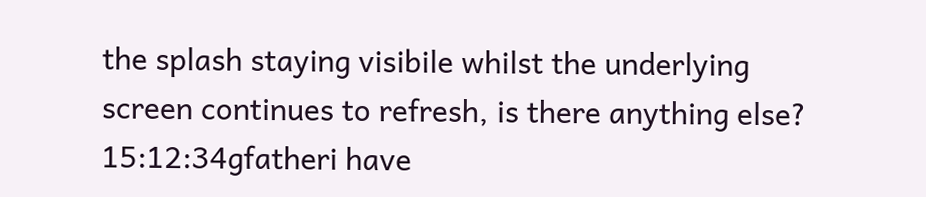the splash staying visibile whilst the underlying screen continues to refresh, is there anything else?
15:12:34gfatheri have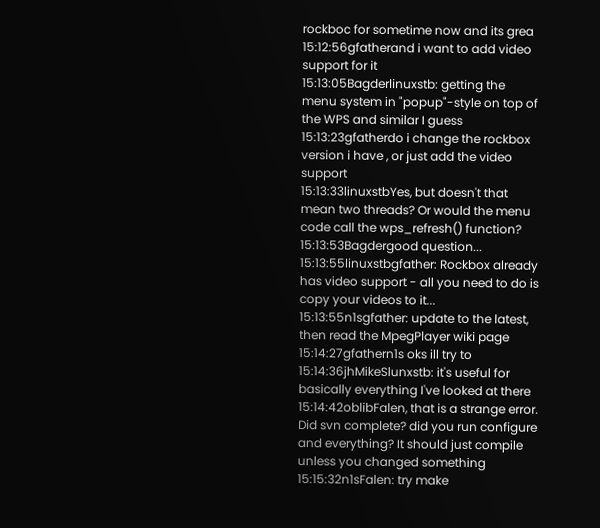rockboc for sometime now and its grea
15:12:56gfatherand i want to add video support for it
15:13:05Bagderlinuxstb: getting the menu system in "popup"-style on top of the WPS and similar I guess
15:13:23gfatherdo i change the rockbox version i have , or just add the video support
15:13:33linuxstbYes, but doesn't that mean two threads? Or would the menu code call the wps_refresh() function?
15:13:53Bagdergood question...
15:13:55linuxstbgfather: Rockbox already has video support - all you need to do is copy your videos to it...
15:13:55n1sgfather: update to the latest, then read the MpegPlayer wiki page
15:14:27gfathern1s oks ill try to
15:14:36jhMikeSlunxstb: it's useful for basically everything I've looked at there
15:14:42oblibFalen, that is a strange error. Did svn complete? did you run configure and everything? It should just compile unless you changed something
15:15:32n1sFalen: try make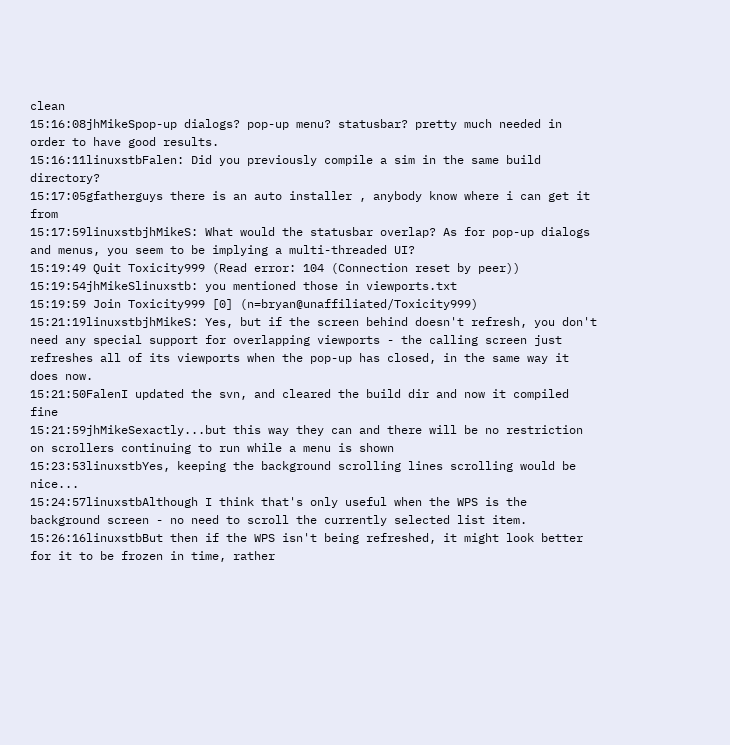clean
15:16:08jhMikeSpop-up dialogs? pop-up menu? statusbar? pretty much needed in order to have good results.
15:16:11linuxstbFalen: Did you previously compile a sim in the same build directory?
15:17:05gfatherguys there is an auto installer , anybody know where i can get it from
15:17:59linuxstbjhMikeS: What would the statusbar overlap? As for pop-up dialogs and menus, you seem to be implying a multi-threaded UI?
15:19:49 Quit Toxicity999 (Read error: 104 (Connection reset by peer))
15:19:54jhMikeSlinuxstb: you mentioned those in viewports.txt
15:19:59 Join Toxicity999 [0] (n=bryan@unaffiliated/Toxicity999)
15:21:19linuxstbjhMikeS: Yes, but if the screen behind doesn't refresh, you don't need any special support for overlapping viewports - the calling screen just refreshes all of its viewports when the pop-up has closed, in the same way it does now.
15:21:50FalenI updated the svn, and cleared the build dir and now it compiled fine
15:21:59jhMikeSexactly...but this way they can and there will be no restriction on scrollers continuing to run while a menu is shown
15:23:53linuxstbYes, keeping the background scrolling lines scrolling would be nice...
15:24:57linuxstbAlthough I think that's only useful when the WPS is the background screen - no need to scroll the currently selected list item.
15:26:16linuxstbBut then if the WPS isn't being refreshed, it might look better for it to be frozen in time, rather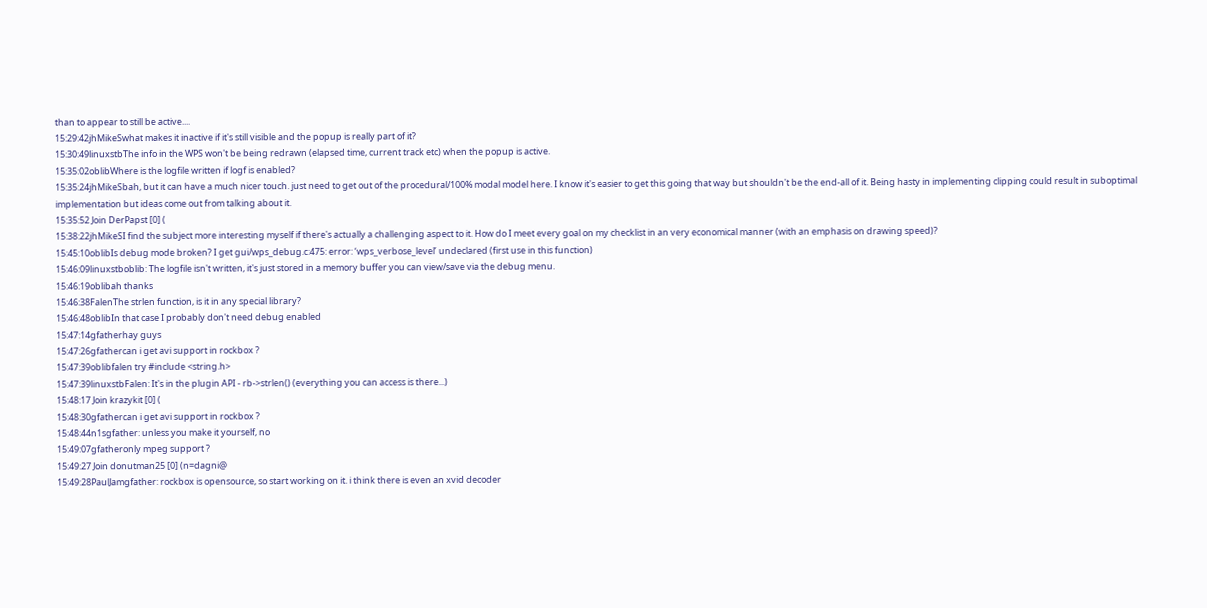than to appear to still be active....
15:29:42jhMikeSwhat makes it inactive if it's still visible and the popup is really part of it?
15:30:49linuxstbThe info in the WPS won't be being redrawn (elapsed time, current track etc) when the popup is active.
15:35:02oblibWhere is the logfile written if logf is enabled?
15:35:24jhMikeSbah, but it can have a much nicer touch. just need to get out of the procedural/100% modal model here. I know it's easier to get this going that way but shouldn't be the end-all of it. Being hasty in implementing clipping could result in suboptimal implementation but ideas come out from talking about it.
15:35:52 Join DerPapst [0] (
15:38:22jhMikeSI find the subject more interesting myself if there's actually a challenging aspect to it. How do I meet every goal on my checklist in an very economical manner (with an emphasis on drawing speed)?
15:45:10oblibIs debug mode broken? I get gui/wps_debug.c:475: error: ‘wps_verbose_level’ undeclared (first use in this function)
15:46:09linuxstboblib: The logfile isn't written, it's just stored in a memory buffer you can view/save via the debug menu.
15:46:19oblibah thanks
15:46:38FalenThe strlen function, is it in any special library?
15:46:48oblibIn that case I probably don't need debug enabled
15:47:14gfatherhay guys
15:47:26gfathercan i get avi support in rockbox ?
15:47:39oblibfalen try #include <string.h>
15:47:39linuxstbFalen: It's in the plugin API - rb->strlen() (everything you can access is there...)
15:48:17 Join krazykit [0] (
15:48:30gfathercan i get avi support in rockbox ?
15:48:44n1sgfather: unless you make it yourself, no
15:49:07gfatheronly mpeg support ?
15:49:27 Join donutman25 [0] (n=dagni@
15:49:28PaulJamgfather: rockbox is opensource, so start working on it. i think there is even an xvid decoder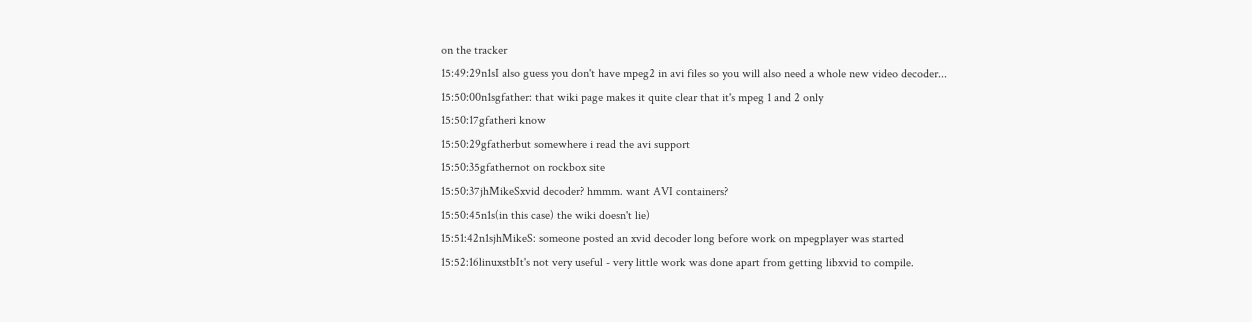on the tracker
15:49:29n1sI also guess you don't have mpeg2 in avi files so you will also need a whole new video decoder...
15:50:00n1sgfather: that wiki page makes it quite clear that it's mpeg 1 and 2 only
15:50:17gfatheri know
15:50:29gfatherbut somewhere i read the avi support
15:50:35gfathernot on rockbox site
15:50:37jhMikeSxvid decoder? hmmm. want AVI containers?
15:50:45n1s(in this case) the wiki doesn't lie)
15:51:42n1sjhMikeS: someone posted an xvid decoder long before work on mpegplayer was started
15:52:16linuxstbIt's not very useful - very little work was done apart from getting libxvid to compile.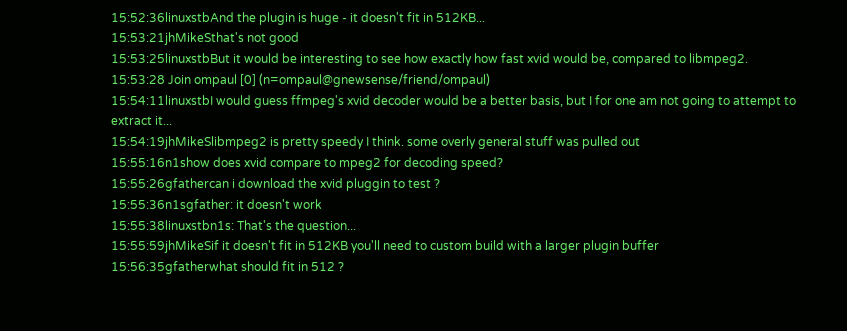15:52:36linuxstbAnd the plugin is huge - it doesn't fit in 512KB...
15:53:21jhMikeSthat's not good
15:53:25linuxstbBut it would be interesting to see how exactly how fast xvid would be, compared to libmpeg2.
15:53:28 Join ompaul [0] (n=ompaul@gnewsense/friend/ompaul)
15:54:11linuxstbI would guess ffmpeg's xvid decoder would be a better basis, but I for one am not going to attempt to extract it...
15:54:19jhMikeSlibmpeg2 is pretty speedy I think. some overly general stuff was pulled out
15:55:16n1show does xvid compare to mpeg2 for decoding speed?
15:55:26gfathercan i download the xvid pluggin to test ?
15:55:36n1sgfather: it doesn't work
15:55:38linuxstbn1s: That's the question...
15:55:59jhMikeSif it doesn't fit in 512KB you'll need to custom build with a larger plugin buffer
15:56:35gfatherwhat should fit in 512 ?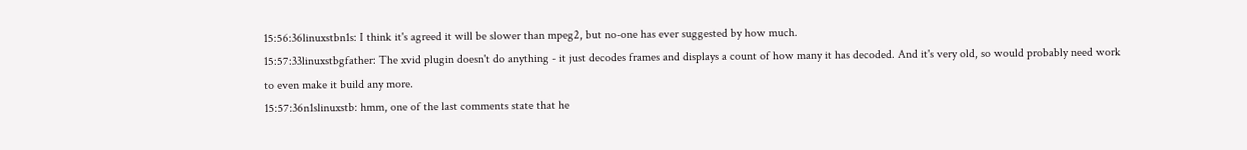15:56:36linuxstbn1s: I think it's agreed it will be slower than mpeg2, but no-one has ever suggested by how much.
15:57:33linuxstbgfather: The xvid plugin doesn't do anything - it just decodes frames and displays a count of how many it has decoded. And it's very old, so would probably need work to even make it build any more.
15:57:36n1slinuxstb: hmm, one of the last comments state that he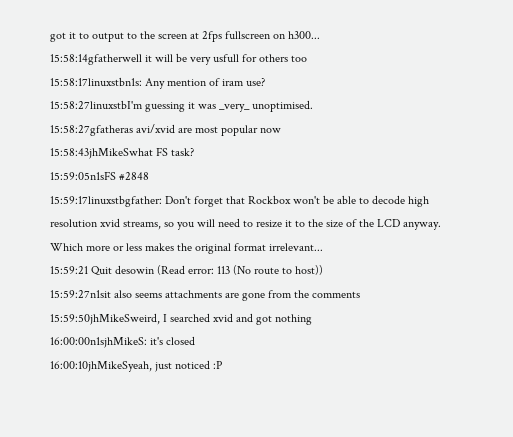got it to output to the screen at 2fps fullscreen on h300...
15:58:14gfatherwell it will be very usfull for others too
15:58:17linuxstbn1s: Any mention of iram use?
15:58:27linuxstbI'm guessing it was _very_ unoptimised.
15:58:27gfatheras avi/xvid are most popular now
15:58:43jhMikeSwhat FS task?
15:59:05n1sFS #2848
15:59:17linuxstbgfather: Don't forget that Rockbox won't be able to decode high resolution xvid streams, so you will need to resize it to the size of the LCD anyway. Which more or less makes the original format irrelevant...
15:59:21 Quit desowin (Read error: 113 (No route to host))
15:59:27n1sit also seems attachments are gone from the comments
15:59:50jhMikeSweird, I searched xvid and got nothing
16:00:00n1sjhMikeS: it's closed
16:00:10jhMikeSyeah, just noticed :P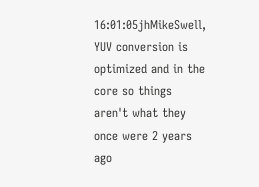16:01:05jhMikeSwell, YUV conversion is optimized and in the core so things aren't what they once were 2 years ago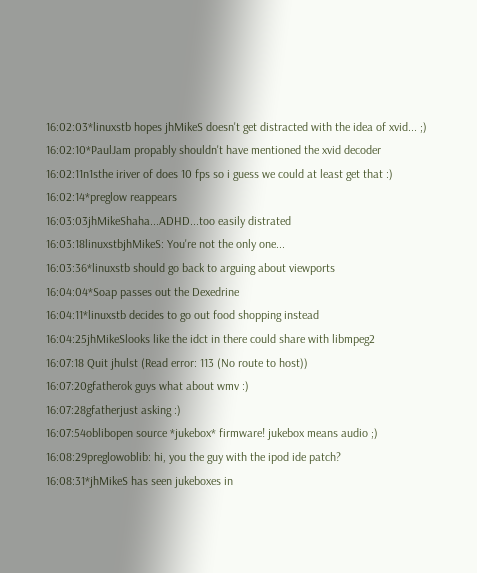16:02:03*linuxstb hopes jhMikeS doesn't get distracted with the idea of xvid... ;)
16:02:10*PaulJam propably shouldn't have mentioned the xvid decoder
16:02:11n1sthe iriver of does 10 fps so i guess we could at least get that :)
16:02:14*preglow reappears
16:03:03jhMikeShaha...ADHD...too easily distrated
16:03:18linuxstbjhMikeS: You're not the only one...
16:03:36*linuxstb should go back to arguing about viewports
16:04:04*Soap passes out the Dexedrine
16:04:11*linuxstb decides to go out food shopping instead
16:04:25jhMikeSlooks like the idct in there could share with libmpeg2
16:07:18 Quit jhulst (Read error: 113 (No route to host))
16:07:20gfatherok guys what about wmv :)
16:07:28gfatherjust asking :)
16:07:54oblibopen source *jukebox* firmware! jukebox means audio ;)
16:08:29preglowoblib: hi, you the guy with the ipod ide patch?
16:08:31*jhMikeS has seen jukeboxes in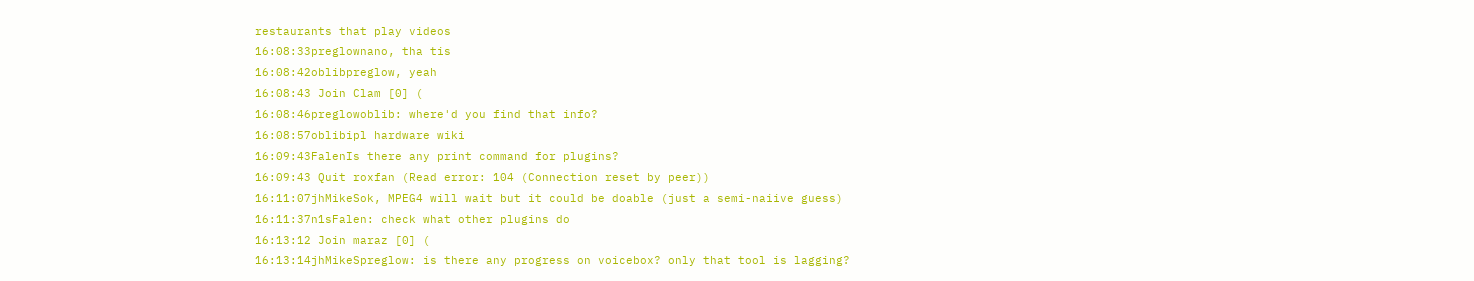restaurants that play videos
16:08:33preglownano, tha tis
16:08:42oblibpreglow, yeah
16:08:43 Join Clam [0] (
16:08:46preglowoblib: where'd you find that info?
16:08:57oblibipl hardware wiki
16:09:43FalenIs there any print command for plugins?
16:09:43 Quit roxfan (Read error: 104 (Connection reset by peer))
16:11:07jhMikeSok, MPEG4 will wait but it could be doable (just a semi-naiive guess)
16:11:37n1sFalen: check what other plugins do
16:13:12 Join maraz [0] (
16:13:14jhMikeSpreglow: is there any progress on voicebox? only that tool is lagging?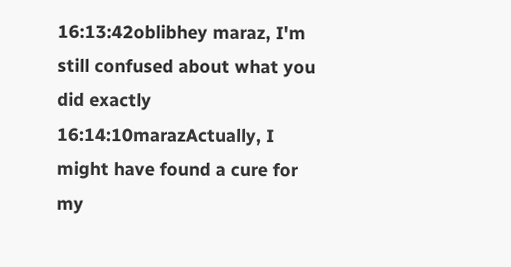16:13:42oblibhey maraz, I'm still confused about what you did exactly
16:14:10marazActually, I might have found a cure for my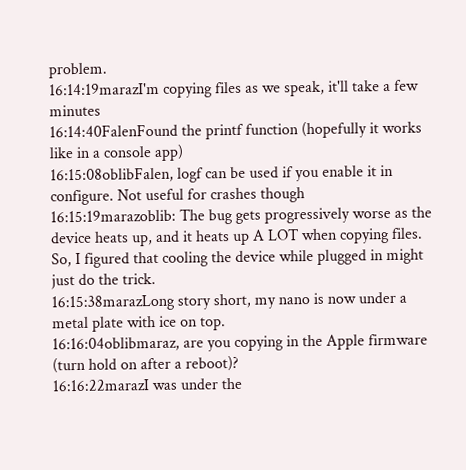problem.
16:14:19marazI'm copying files as we speak, it'll take a few minutes
16:14:40FalenFound the printf function (hopefully it works like in a console app)
16:15:08oblibFalen, logf can be used if you enable it in configure. Not useful for crashes though
16:15:19marazoblib: The bug gets progressively worse as the device heats up, and it heats up A LOT when copying files. So, I figured that cooling the device while plugged in might just do the trick.
16:15:38marazLong story short, my nano is now under a metal plate with ice on top.
16:16:04oblibmaraz, are you copying in the Apple firmware (turn hold on after a reboot)?
16:16:22marazI was under the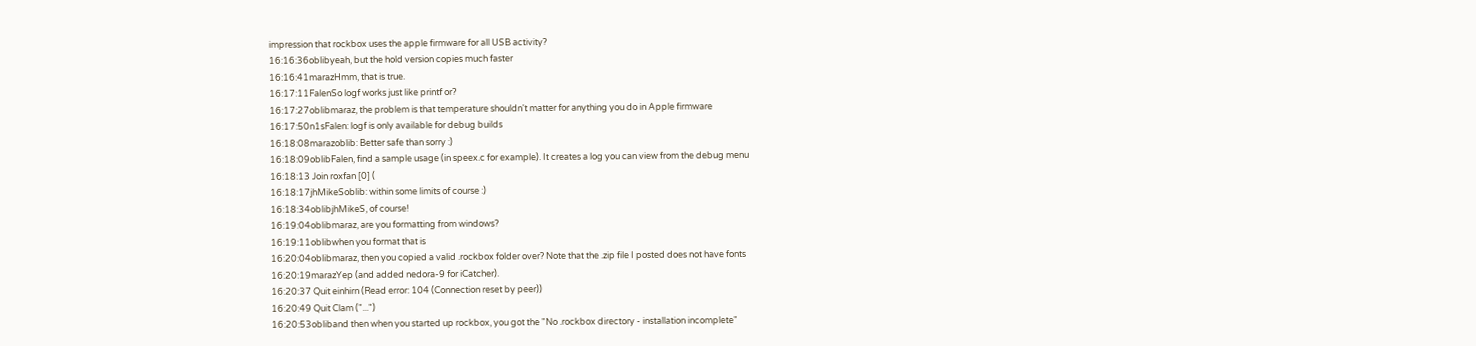impression that rockbox uses the apple firmware for all USB activity?
16:16:36oblibyeah, but the hold version copies much faster
16:16:41marazHmm, that is true.
16:17:11FalenSo logf works just like printf or?
16:17:27oblibmaraz, the problem is that temperature shouldn't matter for anything you do in Apple firmware
16:17:50n1sFalen: logf is only available for debug builds
16:18:08marazoblib: Better safe than sorry :)
16:18:09oblibFalen, find a sample usage (in speex.c for example). It creates a log you can view from the debug menu
16:18:13 Join roxfan [0] (
16:18:17jhMikeSoblib: within some limits of course :)
16:18:34oblibjhMikeS, of course!
16:19:04oblibmaraz, are you formatting from windows?
16:19:11oblibwhen you format that is
16:20:04oblibmaraz, then you copied a valid .rockbox folder over? Note that the .zip file I posted does not have fonts
16:20:19marazYep (and added nedora-9 for iCatcher).
16:20:37 Quit einhirn (Read error: 104 (Connection reset by peer))
16:20:49 Quit Clam ("...")
16:20:53obliband then when you started up rockbox, you got the "No .rockbox directory - installation incomplete"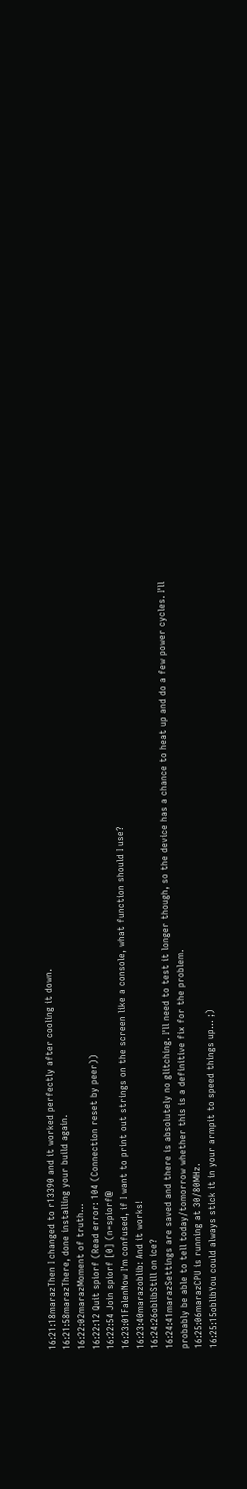16:21:18marazThen I changed to r13390 and it worked perfectly after cooling it down.
16:21:58marazThere, done installing your build again.
16:22:02marazMoment of truth...
16:22:12 Quit spiorf (Read error: 104 (Connection reset by peer))
16:22:54 Join spiorf [0] (n=spiorf@
16:23:01FalenNow I'm confused, if I want to print out strings on the screen like a console, what function should I use?
16:23:40marazoblib: And it works!
16:24:26oblibStill on ice?
16:24:41marazSettings are saved and there is absolutely no glitching. I'll need to test it longer though, so the device has a chance to heat up and do a few power cycles. I'll probably be able to tell today/tomorrow whether this is a definitive fix for the problem.
16:25:06marazCPU is running at 30/80MHz.
16:25:15oblibYou could always stick it in your armpit to speed things up... ;)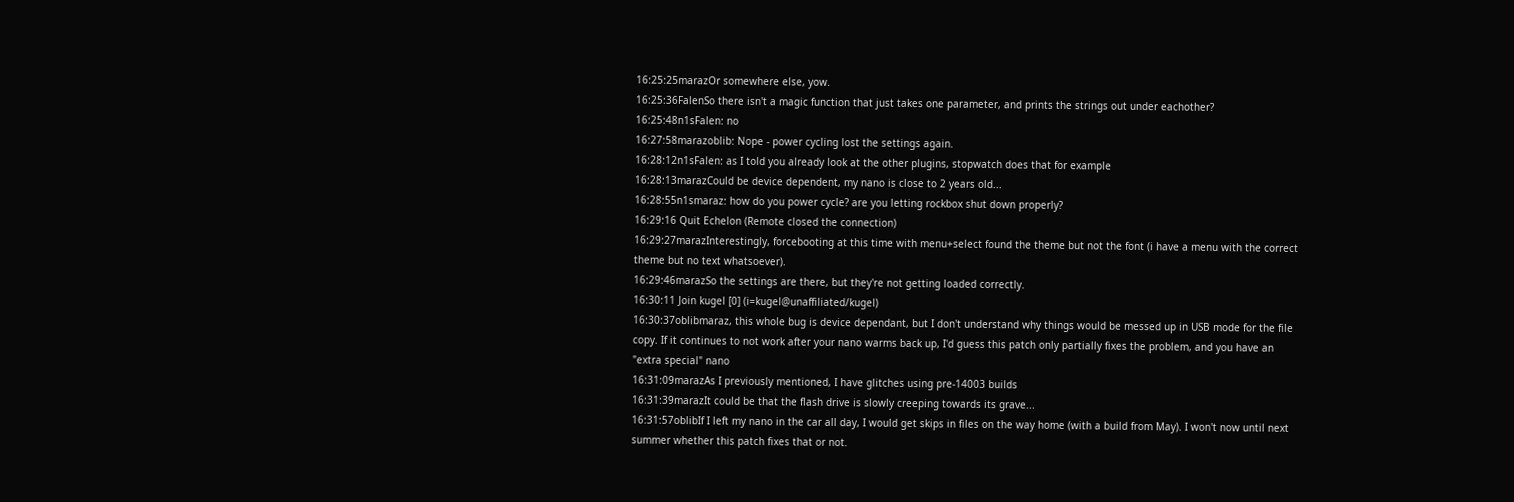16:25:25marazOr somewhere else, yow.
16:25:36FalenSo there isn't a magic function that just takes one parameter, and prints the strings out under eachother?
16:25:48n1sFalen: no
16:27:58marazoblib: Nope - power cycling lost the settings again.
16:28:12n1sFalen: as I told you already look at the other plugins, stopwatch does that for example
16:28:13marazCould be device dependent, my nano is close to 2 years old...
16:28:55n1smaraz: how do you power cycle? are you letting rockbox shut down properly?
16:29:16 Quit Echelon (Remote closed the connection)
16:29:27marazInterestingly, forcebooting at this time with menu+select found the theme but not the font (i have a menu with the correct theme but no text whatsoever).
16:29:46marazSo the settings are there, but they're not getting loaded correctly.
16:30:11 Join kugel [0] (i=kugel@unaffiliated/kugel)
16:30:37oblibmaraz, this whole bug is device dependant, but I don't understand why things would be messed up in USB mode for the file copy. If it continues to not work after your nano warms back up, I'd guess this patch only partially fixes the problem, and you have an "extra special" nano
16:31:09marazAs I previously mentioned, I have glitches using pre-14003 builds
16:31:39marazIt could be that the flash drive is slowly creeping towards its grave...
16:31:57oblibIf I left my nano in the car all day, I would get skips in files on the way home (with a build from May). I won't now until next summer whether this patch fixes that or not.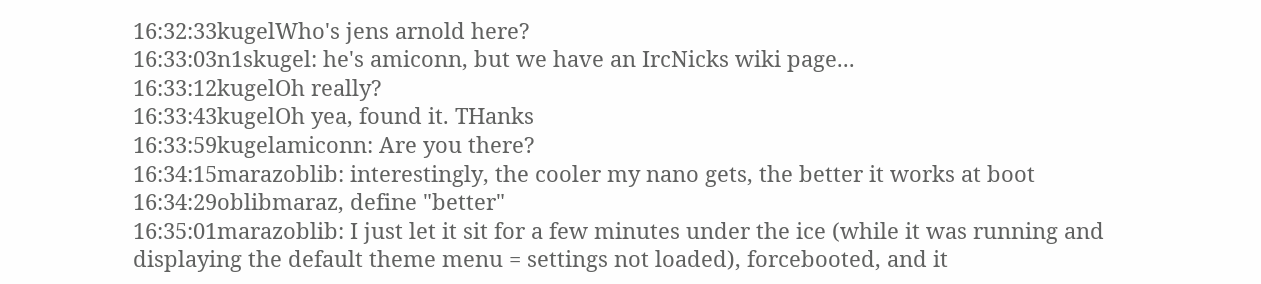16:32:33kugelWho's jens arnold here?
16:33:03n1skugel: he's amiconn, but we have an IrcNicks wiki page...
16:33:12kugelOh really?
16:33:43kugelOh yea, found it. THanks
16:33:59kugelamiconn: Are you there?
16:34:15marazoblib: interestingly, the cooler my nano gets, the better it works at boot
16:34:29oblibmaraz, define "better"
16:35:01marazoblib: I just let it sit for a few minutes under the ice (while it was running and displaying the default theme menu = settings not loaded), forcebooted, and it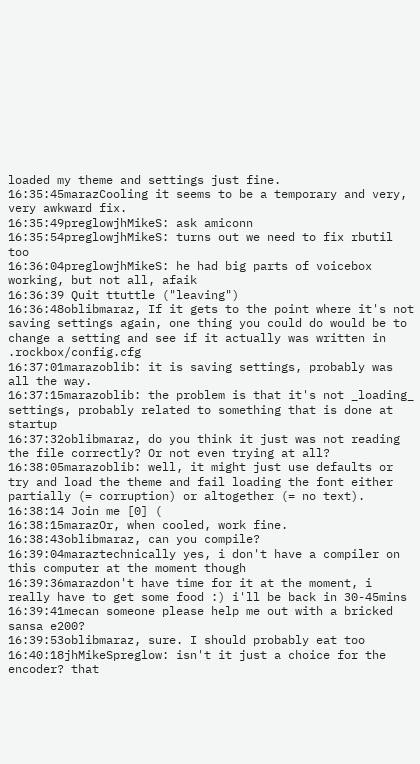loaded my theme and settings just fine.
16:35:45marazCooling it seems to be a temporary and very, very awkward fix.
16:35:49preglowjhMikeS: ask amiconn
16:35:54preglowjhMikeS: turns out we need to fix rbutil too
16:36:04preglowjhMikeS: he had big parts of voicebox working, but not all, afaik
16:36:39 Quit ttuttle ("leaving")
16:36:48oblibmaraz, If it gets to the point where it's not saving settings again, one thing you could do would be to change a setting and see if it actually was written in .rockbox/config.cfg
16:37:01marazoblib: it is saving settings, probably was all the way.
16:37:15marazoblib: the problem is that it's not _loading_ settings, probably related to something that is done at startup
16:37:32oblibmaraz, do you think it just was not reading the file correctly? Or not even trying at all?
16:38:05marazoblib: well, it might just use defaults or try and load the theme and fail loading the font either partially (= corruption) or altogether (= no text).
16:38:14 Join me [0] (
16:38:15marazOr, when cooled, work fine.
16:38:43oblibmaraz, can you compile?
16:39:04maraztechnically yes, i don't have a compiler on this computer at the moment though
16:39:36marazdon't have time for it at the moment, i really have to get some food :) i'll be back in 30-45mins
16:39:41mecan someone please help me out with a bricked sansa e200?
16:39:53oblibmaraz, sure. I should probably eat too
16:40:18jhMikeSpreglow: isn't it just a choice for the encoder? that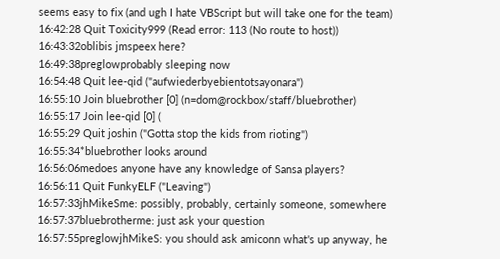seems easy to fix (and ugh I hate VBScript but will take one for the team)
16:42:28 Quit Toxicity999 (Read error: 113 (No route to host))
16:43:32oblibis jmspeex here?
16:49:38preglowprobably sleeping now
16:54:48 Quit lee-qid ("aufwiederbyebientotsayonara")
16:55:10 Join bluebrother [0] (n=dom@rockbox/staff/bluebrother)
16:55:17 Join lee-qid [0] (
16:55:29 Quit joshin ("Gotta stop the kids from rioting")
16:55:34*bluebrother looks around
16:56:06medoes anyone have any knowledge of Sansa players?
16:56:11 Quit FunkyELF ("Leaving")
16:57:33jhMikeSme: possibly, probably, certainly someone, somewhere
16:57:37bluebrotherme: just ask your question
16:57:55preglowjhMikeS: you should ask amiconn what's up anyway, he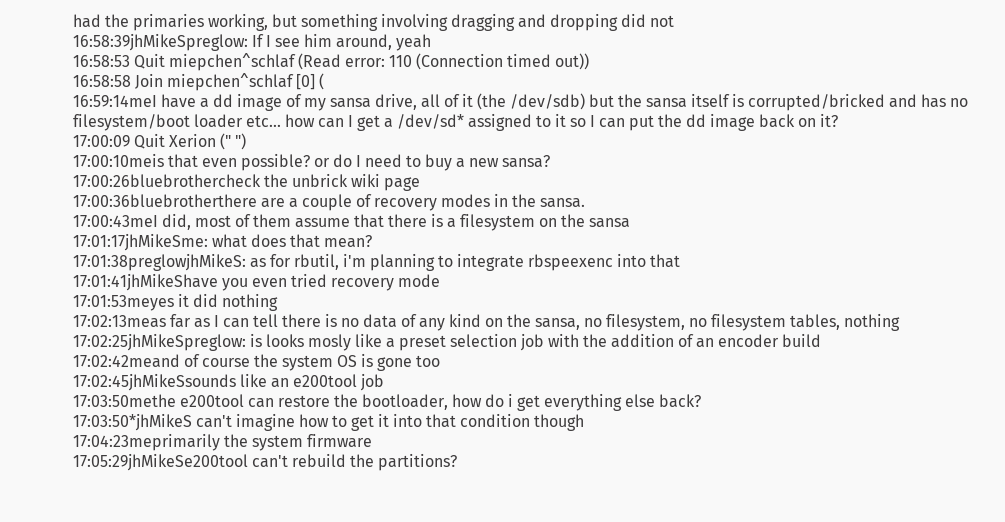had the primaries working, but something involving dragging and dropping did not
16:58:39jhMikeSpreglow: If I see him around, yeah
16:58:53 Quit miepchen^schlaf (Read error: 110 (Connection timed out))
16:58:58 Join miepchen^schlaf [0] (
16:59:14meI have a dd image of my sansa drive, all of it (the /dev/sdb) but the sansa itself is corrupted/bricked and has no filesystem/boot loader etc... how can I get a /dev/sd* assigned to it so I can put the dd image back on it?
17:00:09 Quit Xerion (" ")
17:00:10meis that even possible? or do I need to buy a new sansa?
17:00:26bluebrothercheck the unbrick wiki page
17:00:36bluebrotherthere are a couple of recovery modes in the sansa.
17:00:43meI did, most of them assume that there is a filesystem on the sansa
17:01:17jhMikeSme: what does that mean?
17:01:38preglowjhMikeS: as for rbutil, i'm planning to integrate rbspeexenc into that
17:01:41jhMikeShave you even tried recovery mode
17:01:53meyes it did nothing
17:02:13meas far as I can tell there is no data of any kind on the sansa, no filesystem, no filesystem tables, nothing
17:02:25jhMikeSpreglow: is looks mosly like a preset selection job with the addition of an encoder build
17:02:42meand of course the system OS is gone too
17:02:45jhMikeSsounds like an e200tool job
17:03:50methe e200tool can restore the bootloader, how do i get everything else back?
17:03:50*jhMikeS can't imagine how to get it into that condition though
17:04:23meprimarily the system firmware
17:05:29jhMikeSe200tool can't rebuild the partitions?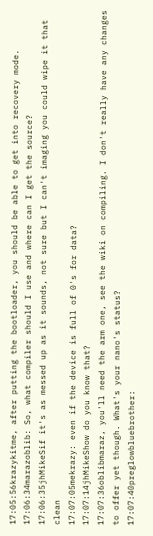17:05:56krazykitme, after putting the bootloader, you should be able to get into recovery mode.
17:06:34marazoblib: So, what compiler should I use and where can I get the source?
17:06:35jhMikeSif it's as messed up as it sounds, not sure but I can't imaging you could wipe it that clean
17:07:05mekrazy: even if the device is full of 0's for data?
17:07:14jhMikeShow do you know that?
17:07:36oblibmaraz, you'll need the arm one, see the wiki on compiling. I don't really have any changes to offer yet though. What's your nano's status?
17:07:40preglowbluebrother: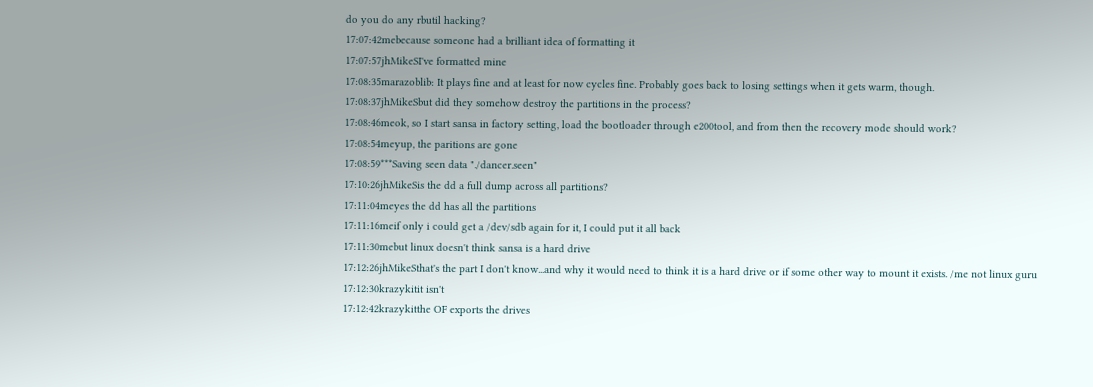do you do any rbutil hacking?
17:07:42mebecause someone had a brilliant idea of formatting it
17:07:57jhMikeSI've formatted mine
17:08:35marazoblib: It plays fine and at least for now cycles fine. Probably goes back to losing settings when it gets warm, though.
17:08:37jhMikeSbut did they somehow destroy the partitions in the process?
17:08:46meok, so I start sansa in factory setting, load the bootloader through e200tool, and from then the recovery mode should work?
17:08:54meyup, the paritions are gone
17:08:59***Saving seen data "./dancer.seen"
17:10:26jhMikeSis the dd a full dump across all partitions?
17:11:04meyes the dd has all the partitions
17:11:16meif only i could get a /dev/sdb again for it, I could put it all back
17:11:30mebut linux doesn't think sansa is a hard drive
17:12:26jhMikeSthat's the part I don't know...and why it would need to think it is a hard drive or if some other way to mount it exists. /me not linux guru
17:12:30krazykitit isn't
17:12:42krazykitthe OF exports the drives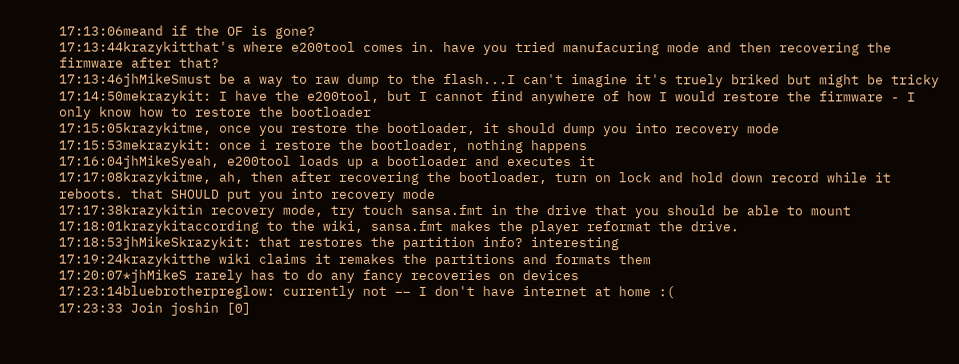17:13:06meand if the OF is gone?
17:13:44krazykitthat's where e200tool comes in. have you tried manufacuring mode and then recovering the firmware after that?
17:13:46jhMikeSmust be a way to raw dump to the flash...I can't imagine it's truely briked but might be tricky
17:14:50mekrazykit: I have the e200tool, but I cannot find anywhere of how I would restore the firmware - I only know how to restore the bootloader
17:15:05krazykitme, once you restore the bootloader, it should dump you into recovery mode
17:15:53mekrazykit: once i restore the bootloader, nothing happens
17:16:04jhMikeSyeah, e200tool loads up a bootloader and executes it
17:17:08krazykitme, ah, then after recovering the bootloader, turn on lock and hold down record while it reboots. that SHOULD put you into recovery mode
17:17:38krazykitin recovery mode, try touch sansa.fmt in the drive that you should be able to mount
17:18:01krazykitaccording to the wiki, sansa.fmt makes the player reformat the drive.
17:18:53jhMikeSkrazykit: that restores the partition info? interesting
17:19:24krazykitthe wiki claims it remakes the partitions and formats them
17:20:07*jhMikeS rarely has to do any fancy recoveries on devices
17:23:14bluebrotherpreglow: currently not −− I don't have internet at home :(
17:23:33 Join joshin [0]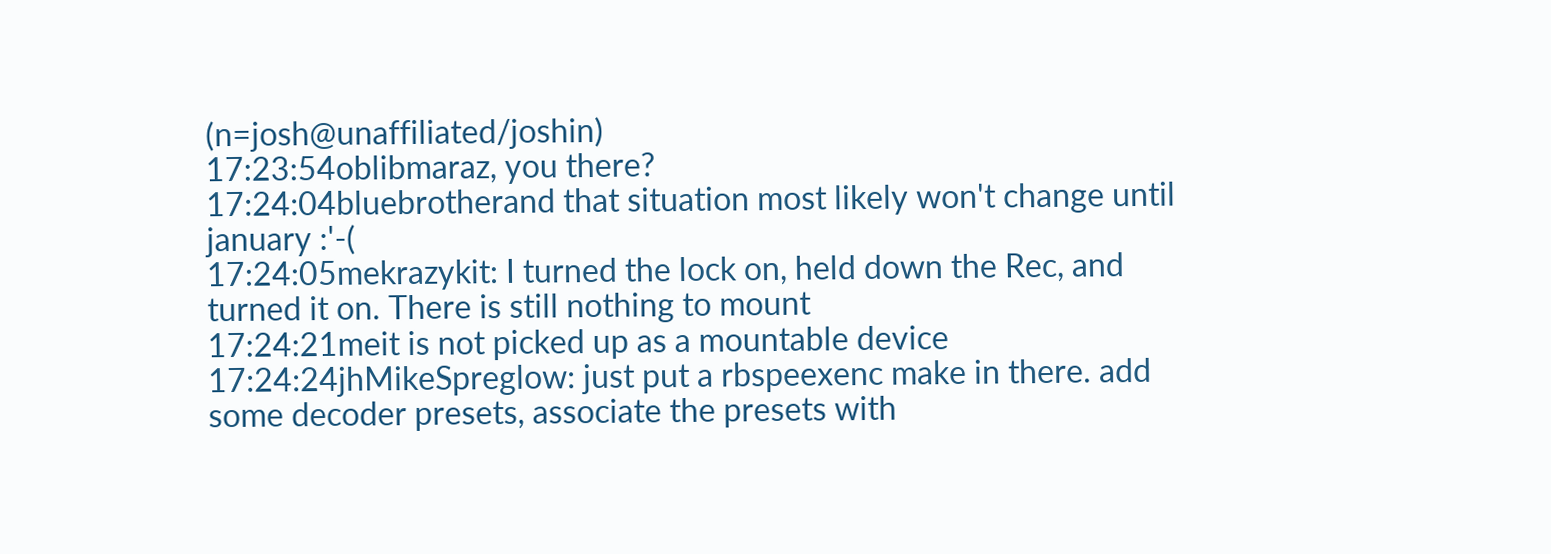(n=josh@unaffiliated/joshin)
17:23:54oblibmaraz, you there?
17:24:04bluebrotherand that situation most likely won't change until january :'-(
17:24:05mekrazykit: I turned the lock on, held down the Rec, and turned it on. There is still nothing to mount
17:24:21meit is not picked up as a mountable device
17:24:24jhMikeSpreglow: just put a rbspeexenc make in there. add some decoder presets, associate the presets with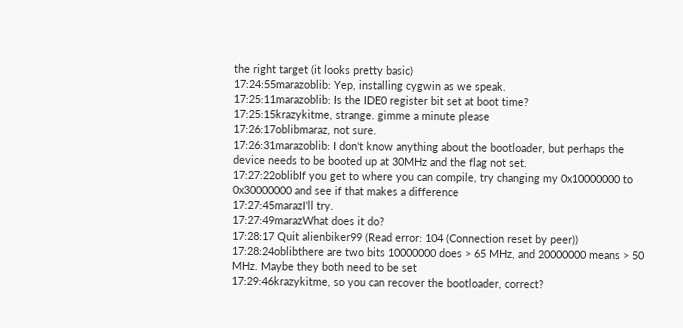the right target (it looks pretty basic)
17:24:55marazoblib: Yep, installing cygwin as we speak.
17:25:11marazoblib: Is the IDE0 register bit set at boot time?
17:25:15krazykitme, strange. gimme a minute please
17:26:17oblibmaraz, not sure.
17:26:31marazoblib: I don't know anything about the bootloader, but perhaps the device needs to be booted up at 30MHz and the flag not set.
17:27:22oblibIf you get to where you can compile, try changing my 0x10000000 to 0x30000000 and see if that makes a difference
17:27:45marazI'll try.
17:27:49marazWhat does it do?
17:28:17 Quit alienbiker99 (Read error: 104 (Connection reset by peer))
17:28:24oblibthere are two bits 10000000 does > 65 MHz, and 20000000 means > 50 MHz. Maybe they both need to be set
17:29:46krazykitme, so you can recover the bootloader, correct?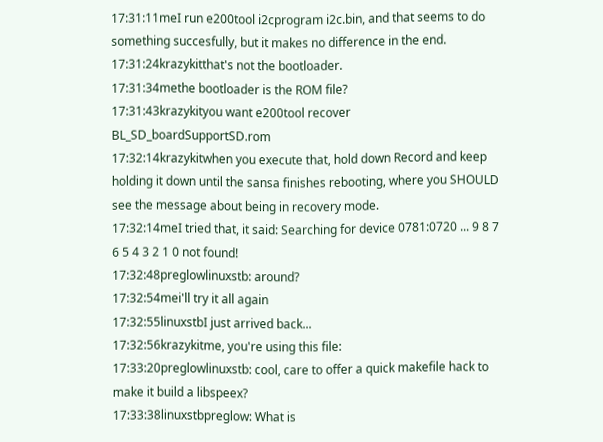17:31:11meI run e200tool i2cprogram i2c.bin, and that seems to do something succesfully, but it makes no difference in the end.
17:31:24krazykitthat's not the bootloader.
17:31:34methe bootloader is the ROM file?
17:31:43krazykityou want e200tool recover BL_SD_boardSupportSD.rom
17:32:14krazykitwhen you execute that, hold down Record and keep holding it down until the sansa finishes rebooting, where you SHOULD see the message about being in recovery mode.
17:32:14meI tried that, it said: Searching for device 0781:0720 ... 9 8 7 6 5 4 3 2 1 0 not found!
17:32:48preglowlinuxstb: around?
17:32:54mei'll try it all again
17:32:55linuxstbI just arrived back...
17:32:56krazykitme, you're using this file:
17:33:20preglowlinuxstb: cool, care to offer a quick makefile hack to make it build a libspeex?
17:33:38linuxstbpreglow: What is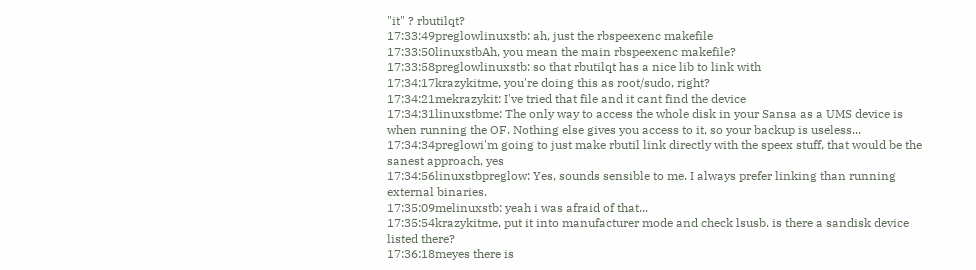"it" ? rbutilqt?
17:33:49preglowlinuxstb: ah, just the rbspeexenc makefile
17:33:50linuxstbAh, you mean the main rbspeexenc makefile?
17:33:58preglowlinuxstb: so that rbutilqt has a nice lib to link with
17:34:17krazykitme, you're doing this as root/sudo, right?
17:34:21mekrazykit: I've tried that file and it cant find the device
17:34:31linuxstbme: The only way to access the whole disk in your Sansa as a UMS device is when running the OF. Nothing else gives you access to it, so your backup is useless...
17:34:34preglowi'm going to just make rbutil link directly with the speex stuff, that would be the sanest approach, yes
17:34:56linuxstbpreglow: Yes, sounds sensible to me. I always prefer linking than running external binaries.
17:35:09melinuxstb: yeah i was afraid of that...
17:35:54krazykitme, put it into manufacturer mode and check lsusb. is there a sandisk device listed there?
17:36:18meyes there is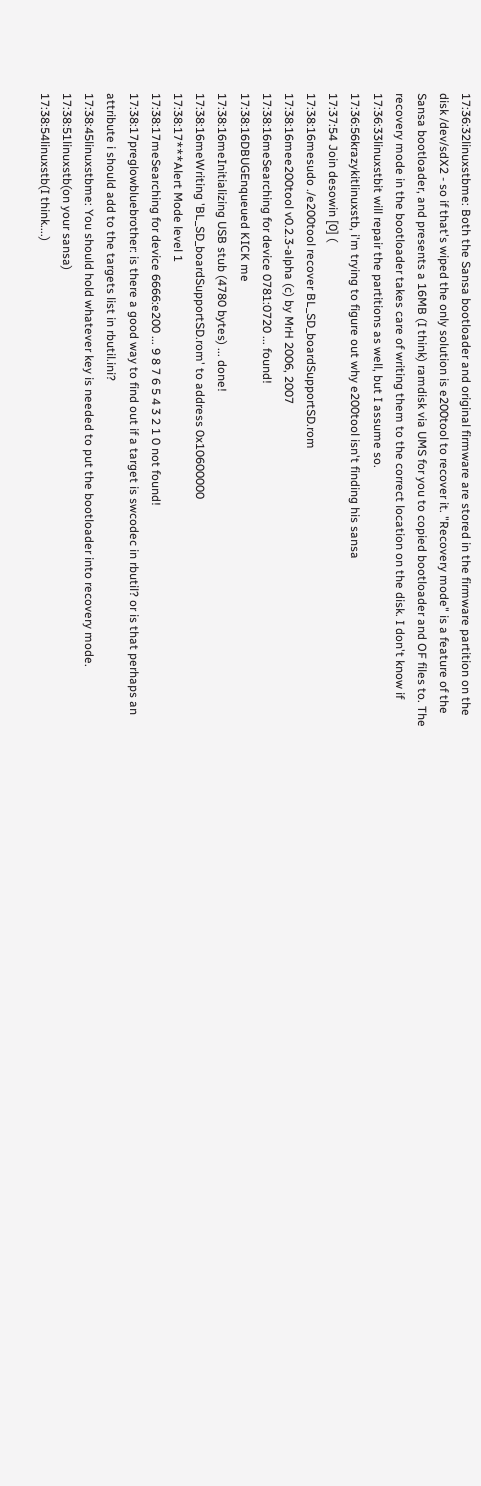17:36:32linuxstbme: Both the Sansa bootloader and original firmware are stored in the firmware partition on the disk /dev/sdX2 - so if that's wiped the only solution is e200tool to recover it. "Recovery mode" is a feature of the Sansa bootloader, and presents a 16MB (I think) ramdisk via UMS for you to copied bootloader and OF files to. The recovery mode in the bootloader takes care of writing them to the correct location on the disk. I don't know if
17:36:33linuxstbit will repair the partitions as well, but I assume so.
17:36:56krazykitlinuxstb, i'm trying to figure out why e200tool isn't finding his sansa
17:37:54 Join desowin [0] (
17:38:16mesudo ./e200tool recover BL_SD_boardSupportSD.rom
17:38:16mee200tool v0.2.3-alpha (c) by MrH 2006, 2007
17:38:16meSearching for device 0781:0720 ... found!
17:38:16DBUGEnqueued KICK me
17:38:16meInitializing USB stub (4780 bytes) ... done!
17:38:16meWriting 'BL_SD_boardSupportSD.rom' to address 0x10600000
17:38:17***Alert Mode level 1
17:38:17meSearching for device 6666:e200 ... 9 8 7 6 5 4 3 2 1 0 not found!
17:38:17preglowbluebrother: is there a good way to find out if a target is swcodec in rbutil? or is that perhaps an attribute i should add to the targets list in rbutil.ini?
17:38:45linuxstbme: You should hold whatever key is needed to put the bootloader into recovery mode.
17:38:51linuxstb(on your sansa)
17:38:54linuxstb(I think....)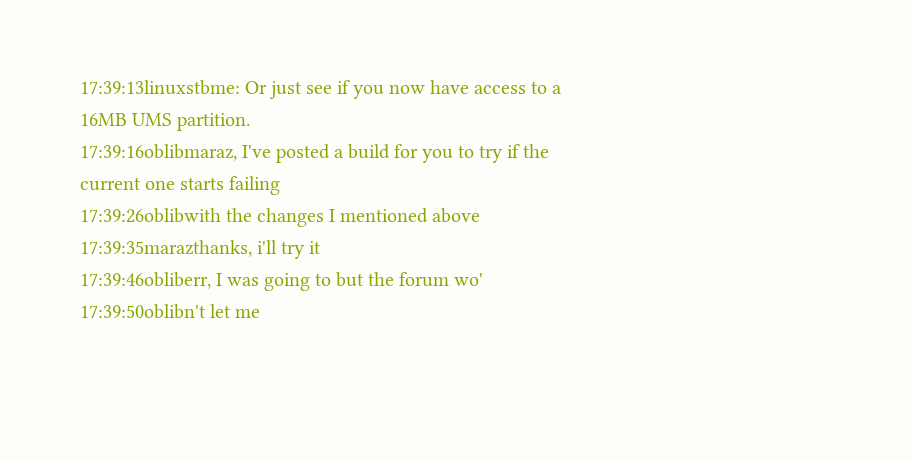17:39:13linuxstbme: Or just see if you now have access to a 16MB UMS partition.
17:39:16oblibmaraz, I've posted a build for you to try if the current one starts failing
17:39:26oblibwith the changes I mentioned above
17:39:35marazthanks, i'll try it
17:39:46obliberr, I was going to but the forum wo'
17:39:50oblibn't let me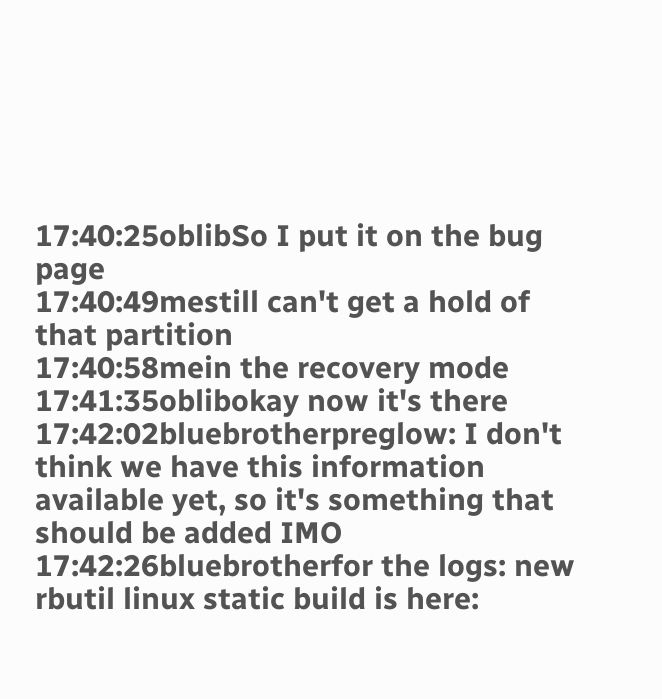17:40:25oblibSo I put it on the bug page
17:40:49mestill can't get a hold of that partition
17:40:58mein the recovery mode
17:41:35oblibokay now it's there
17:42:02bluebrotherpreglow: I don't think we have this information available yet, so it's something that should be added IMO
17:42:26bluebrotherfor the logs: new rbutil linux static build is here: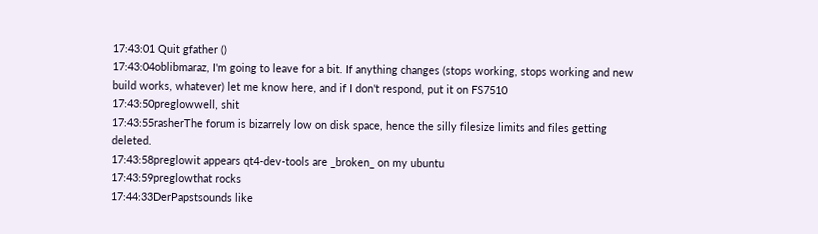17:43:01 Quit gfather ()
17:43:04oblibmaraz, I'm going to leave for a bit. If anything changes (stops working, stops working and new build works, whatever) let me know here, and if I don't respond, put it on FS7510
17:43:50preglowwell, shit
17:43:55rasherThe forum is bizarrely low on disk space, hence the silly filesize limits and files getting deleted.
17:43:58preglowit appears qt4-dev-tools are _broken_ on my ubuntu
17:43:59preglowthat rocks
17:44:33DerPapstsounds like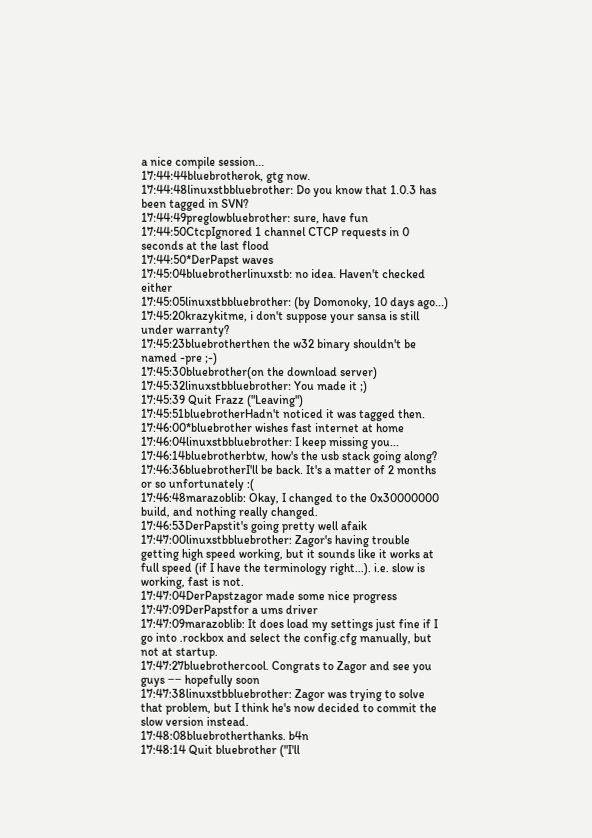a nice compile session...
17:44:44bluebrotherok, gtg now.
17:44:48linuxstbbluebrother: Do you know that 1.0.3 has been tagged in SVN?
17:44:49preglowbluebrother: sure, have fun
17:44:50CtcpIgnored 1 channel CTCP requests in 0 seconds at the last flood
17:44:50*DerPapst waves
17:45:04bluebrotherlinuxstb: no idea. Haven't checked either
17:45:05linuxstbbluebrother: (by Domonoky, 10 days ago...)
17:45:20krazykitme, i don't suppose your sansa is still under warranty?
17:45:23bluebrotherthen the w32 binary shouldn't be named -pre ;-)
17:45:30bluebrother(on the download server)
17:45:32linuxstbbluebrother: You made it ;)
17:45:39 Quit Frazz ("Leaving")
17:45:51bluebrotherHadn't noticed it was tagged then.
17:46:00*bluebrother wishes fast internet at home
17:46:04linuxstbbluebrother: I keep missing you...
17:46:14bluebrotherbtw, how's the usb stack going along?
17:46:36bluebrotherI'll be back. It's a matter of 2 months or so unfortunately :(
17:46:48marazoblib: Okay, I changed to the 0x30000000 build, and nothing really changed.
17:46:53DerPapstit's going pretty well afaik
17:47:00linuxstbbluebrother: Zagor's having trouble getting high speed working, but it sounds like it works at full speed (if I have the terminology right...). i.e. slow is working, fast is not.
17:47:04DerPapstzagor made some nice progress
17:47:09DerPapstfor a ums driver
17:47:09marazoblib: It does load my settings just fine if I go into .rockbox and select the config.cfg manually, but not at startup.
17:47:27bluebrothercool. Congrats to Zagor and see you guys −− hopefully soon
17:47:38linuxstbbluebrother: Zagor was trying to solve that problem, but I think he's now decided to commit the slow version instead.
17:48:08bluebrotherthanks. b4n
17:48:14 Quit bluebrother ("I'll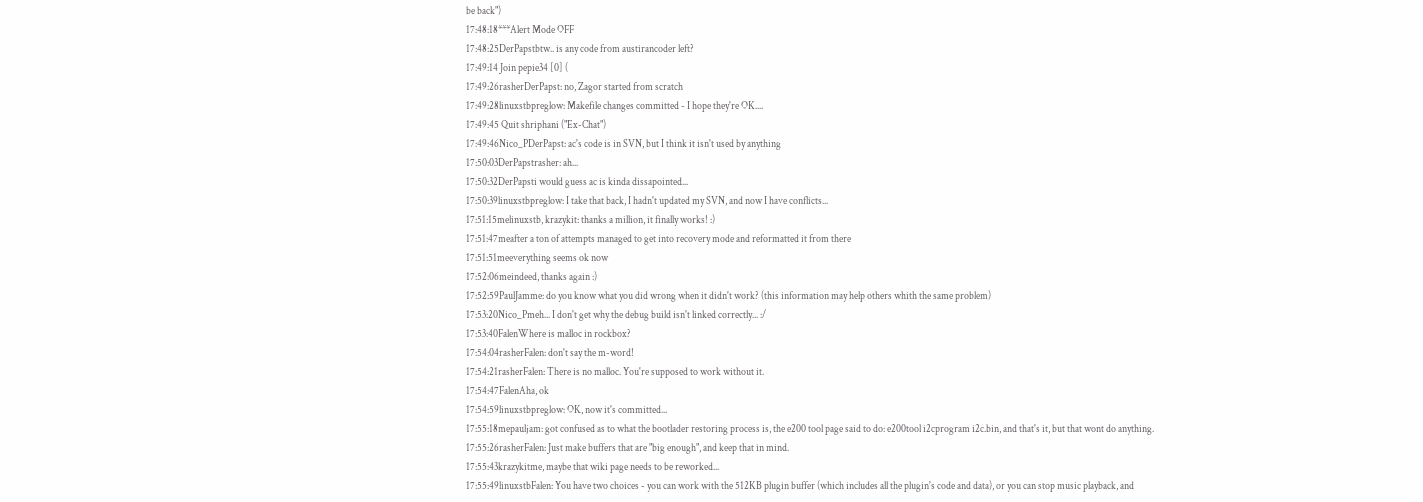be back")
17:48:18***Alert Mode OFF
17:48:25DerPapstbtw.. is any code from austirancoder left?
17:49:14 Join pepie34 [0] (
17:49:26rasherDerPapst: no, Zagor started from scratch
17:49:28linuxstbpreglow: Makefile changes committed - I hope they're OK....
17:49:45 Quit shriphani ("Ex-Chat")
17:49:46Nico_PDerPapst: ac's code is in SVN, but I think it isn't used by anything
17:50:03DerPapstrasher: ah...
17:50:32DerPapsti would guess ac is kinda dissapointed...
17:50:39linuxstbpreglow: I take that back, I hadn't updated my SVN, and now I have conflicts...
17:51:15melinuxstb, krazykit: thanks a million, it finally works! :)
17:51:47meafter a ton of attempts managed to get into recovery mode and reformatted it from there
17:51:51meeverything seems ok now
17:52:06meindeed, thanks again :)
17:52:59PaulJamme: do you know what you did wrong when it didn't work? (this information may help others whith the same problem)
17:53:20Nico_Pmeh... I don't get why the debug build isn't linked correctly... :/
17:53:40FalenWhere is malloc in rockbox?
17:54:04rasherFalen: don't say the m-word!
17:54:21rasherFalen: There is no malloc. You're supposed to work without it.
17:54:47FalenAha, ok
17:54:59linuxstbpreglow: OK, now it's committed...
17:55:18mepauljam: got confused as to what the bootlader restoring process is, the e200 tool page said to do: e200tool i2cprogram i2c.bin, and that's it, but that wont do anything.
17:55:26rasherFalen: Just make buffers that are "big enough", and keep that in mind.
17:55:43krazykitme, maybe that wiki page needs to be reworked...
17:55:49linuxstbFalen: You have two choices - you can work with the 512KB plugin buffer (which includes all the plugin's code and data), or you can stop music playback, and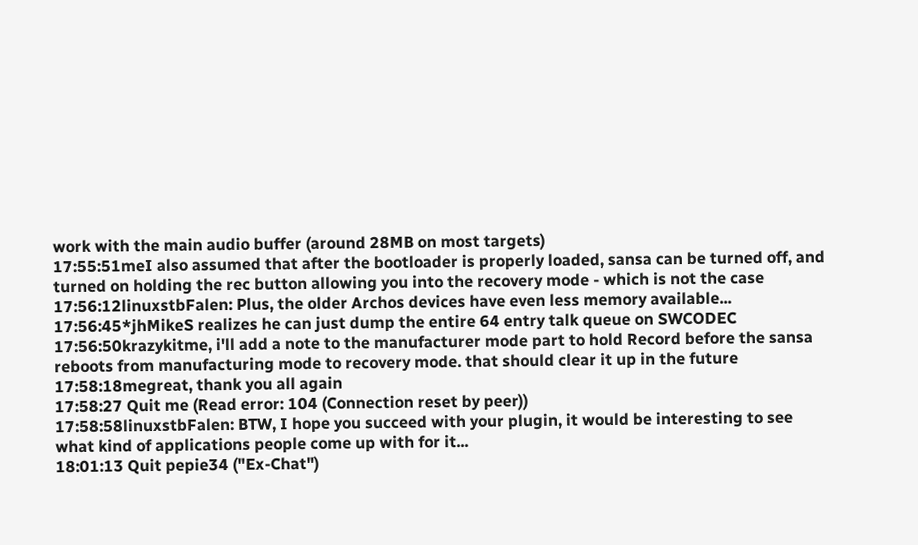work with the main audio buffer (around 28MB on most targets)
17:55:51meI also assumed that after the bootloader is properly loaded, sansa can be turned off, and turned on holding the rec button allowing you into the recovery mode - which is not the case
17:56:12linuxstbFalen: Plus, the older Archos devices have even less memory available...
17:56:45*jhMikeS realizes he can just dump the entire 64 entry talk queue on SWCODEC
17:56:50krazykitme, i'll add a note to the manufacturer mode part to hold Record before the sansa reboots from manufacturing mode to recovery mode. that should clear it up in the future
17:58:18megreat, thank you all again
17:58:27 Quit me (Read error: 104 (Connection reset by peer))
17:58:58linuxstbFalen: BTW, I hope you succeed with your plugin, it would be interesting to see what kind of applications people come up with for it...
18:01:13 Quit pepie34 ("Ex-Chat")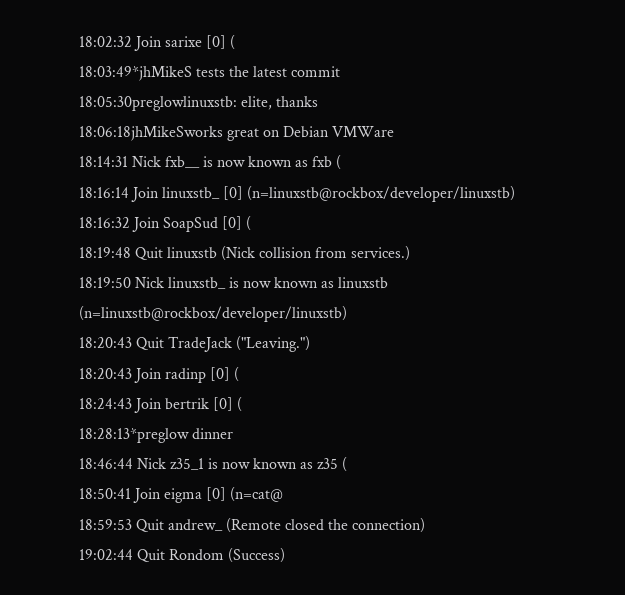18:02:32 Join sarixe [0] (
18:03:49*jhMikeS tests the latest commit
18:05:30preglowlinuxstb: elite, thanks
18:06:18jhMikeSworks great on Debian VMWare
18:14:31 Nick fxb__ is now known as fxb (
18:16:14 Join linuxstb_ [0] (n=linuxstb@rockbox/developer/linuxstb)
18:16:32 Join SoapSud [0] (
18:19:48 Quit linuxstb (Nick collision from services.)
18:19:50 Nick linuxstb_ is now known as linuxstb (n=linuxstb@rockbox/developer/linuxstb)
18:20:43 Quit TradeJack ("Leaving.")
18:20:43 Join radinp [0] (
18:24:43 Join bertrik [0] (
18:28:13*preglow dinner
18:46:44 Nick z35_1 is now known as z35 (
18:50:41 Join eigma [0] (n=cat@
18:59:53 Quit andrew_ (Remote closed the connection)
19:02:44 Quit Rondom (Success)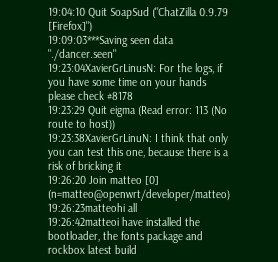19:04:10 Quit SoapSud ("ChatZilla 0.9.79 [Firefox]")
19:09:03***Saving seen data "./dancer.seen"
19:23:04XavierGrLinusN: For the logs, if you have some time on your hands please check #8178
19:23:29 Quit eigma (Read error: 113 (No route to host))
19:23:38XavierGrLinuN: I think that only you can test this one, because there is a risk of bricking it
19:26:20 Join matteo [0] (n=matteo@openwrt/developer/matteo)
19:26:23matteohi all
19:26:42matteoi have installed the bootloader, the fonts package and rockbox latest build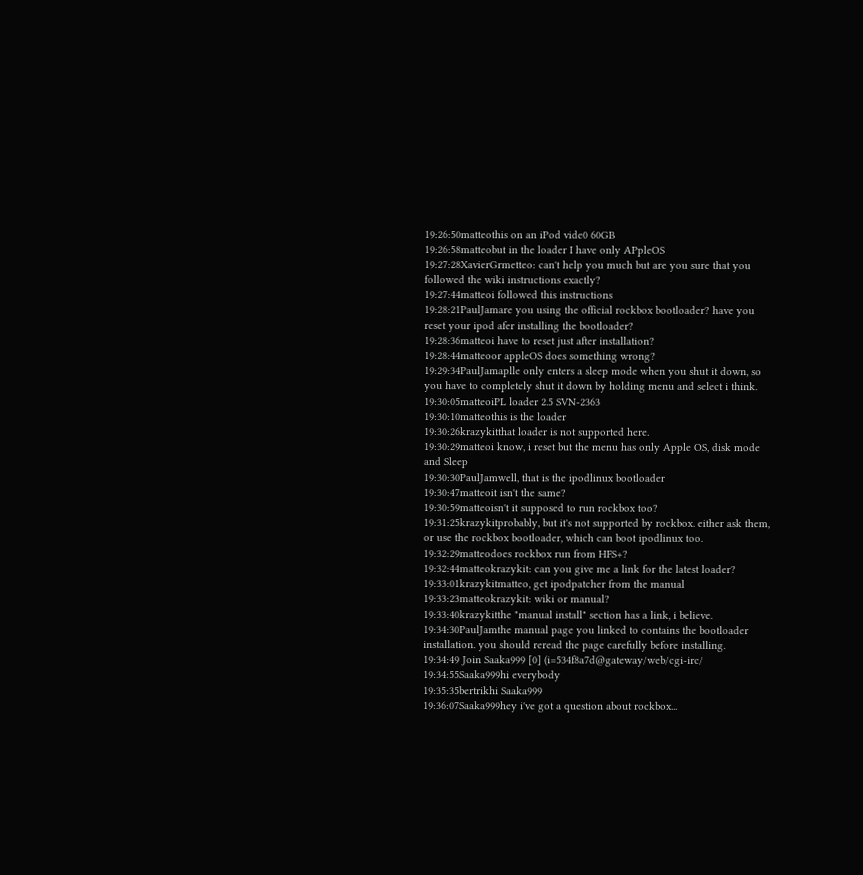19:26:50matteothis on an iPod vide0 60GB
19:26:58matteobut in the loader I have only APpleOS
19:27:28XavierGrmetteo: can't help you much but are you sure that you followed the wiki instructions exactly?
19:27:44matteoi followed this instructions
19:28:21PaulJamare you using the official rockbox bootloader? have you reset your ipod afer installing the bootloader?
19:28:36matteoi have to reset just after installation?
19:28:44matteoor appleOS does something wrong?
19:29:34PaulJamaplle only enters a sleep mode when you shut it down, so you have to completely shut it down by holding menu and select i think.
19:30:05matteoiPL loader 2.5 SVN-2363
19:30:10matteothis is the loader
19:30:26krazykitthat loader is not supported here.
19:30:29matteoi know, i reset but the menu has only Apple OS, disk mode and Sleep
19:30:30PaulJamwell, that is the ipodlinux bootloader
19:30:47matteoit isn't the same?
19:30:59matteoisn't it supposed to run rockbox too?
19:31:25krazykitprobably, but it's not supported by rockbox. either ask them, or use the rockbox bootloader, which can boot ipodlinux too.
19:32:29matteodoes rockbox run from HFS+?
19:32:44matteokrazykit: can you give me a link for the latest loader?
19:33:01krazykitmatteo, get ipodpatcher from the manual
19:33:23matteokrazykit: wiki or manual?
19:33:40krazykitthe "manual install" section has a link, i believe.
19:34:30PaulJamthe manual page you linked to contains the bootloader installation. you should reread the page carefully before installing.
19:34:49 Join Saaka999 [0] (i=534f8a7d@gateway/web/cgi-irc/
19:34:55Saaka999hi everybody
19:35:35bertrikhi Saaka999
19:36:07Saaka999hey i've got a question about rockbox...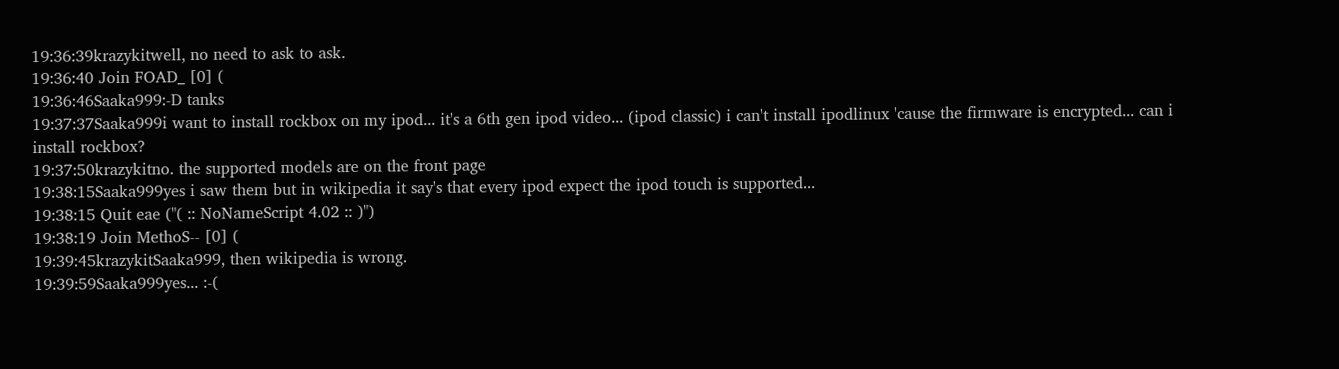19:36:39krazykitwell, no need to ask to ask.
19:36:40 Join FOAD_ [0] (
19:36:46Saaka999:-D tanks
19:37:37Saaka999i want to install rockbox on my ipod... it's a 6th gen ipod video... (ipod classic) i can't install ipodlinux 'cause the firmware is encrypted... can i install rockbox?
19:37:50krazykitno. the supported models are on the front page
19:38:15Saaka999yes i saw them but in wikipedia it say's that every ipod expect the ipod touch is supported...
19:38:15 Quit eae ("( :: NoNameScript 4.02 :: )")
19:38:19 Join MethoS-- [0] (
19:39:45krazykitSaaka999, then wikipedia is wrong.
19:39:59Saaka999yes... :-(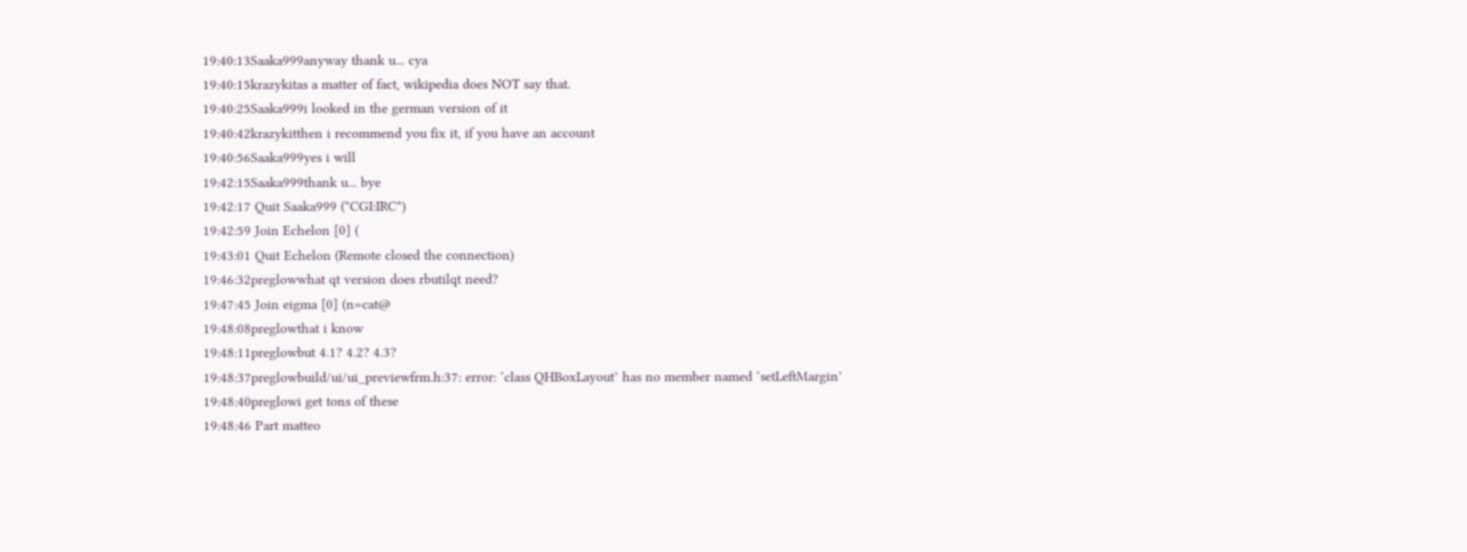19:40:13Saaka999anyway thank u... cya
19:40:15krazykitas a matter of fact, wikipedia does NOT say that.
19:40:25Saaka999i looked in the german version of it
19:40:42krazykitthen i recommend you fix it, if you have an account
19:40:56Saaka999yes i will
19:42:15Saaka999thank u... bye
19:42:17 Quit Saaka999 ("CGI:IRC")
19:42:59 Join Echelon [0] (
19:43:01 Quit Echelon (Remote closed the connection)
19:46:32preglowwhat qt version does rbutilqt need?
19:47:45 Join eigma [0] (n=cat@
19:48:08preglowthat i know
19:48:11preglowbut 4.1? 4.2? 4.3?
19:48:37preglowbuild/ui/ui_previewfrm.h:37: error: ‘class QHBoxLayout’ has no member named ‘setLeftMargin’
19:48:40preglowi get tons of these
19:48:46 Part matteo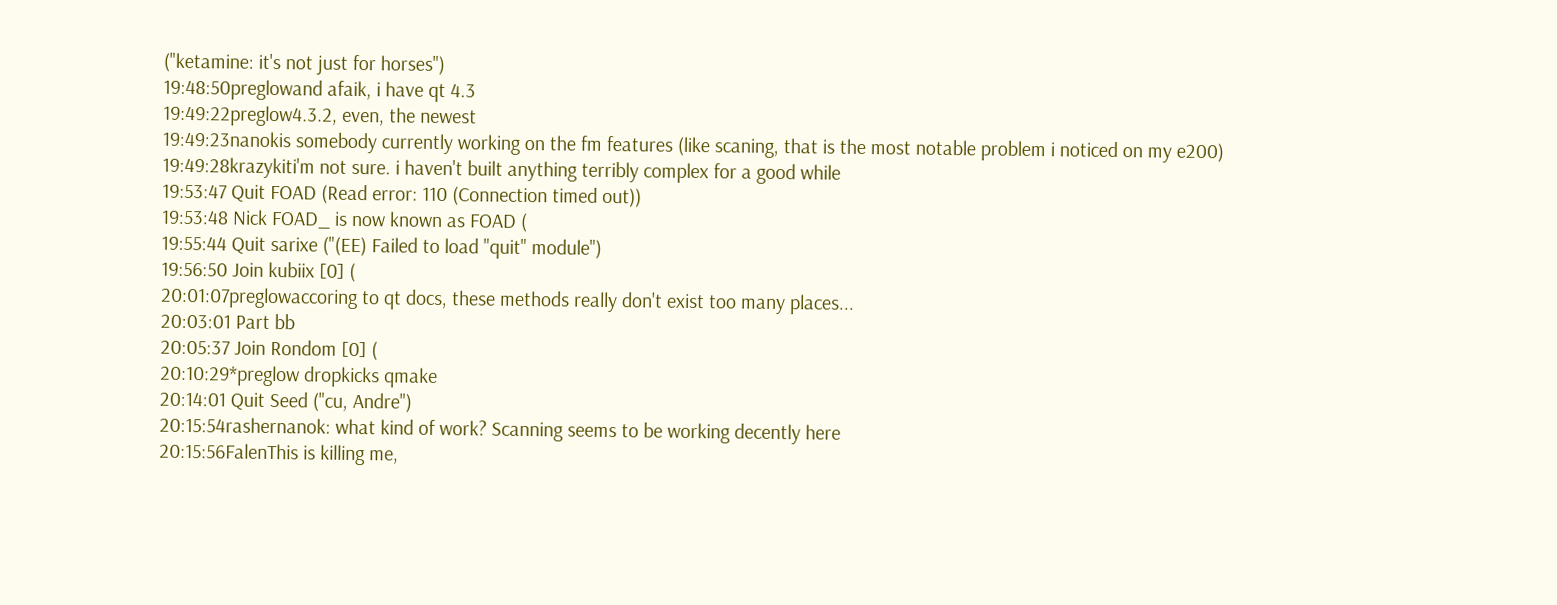("ketamine: it's not just for horses")
19:48:50preglowand afaik, i have qt 4.3
19:49:22preglow4.3.2, even, the newest
19:49:23nanokis somebody currently working on the fm features (like scaning, that is the most notable problem i noticed on my e200)
19:49:28krazykiti'm not sure. i haven't built anything terribly complex for a good while
19:53:47 Quit FOAD (Read error: 110 (Connection timed out))
19:53:48 Nick FOAD_ is now known as FOAD (
19:55:44 Quit sarixe ("(EE) Failed to load "quit" module")
19:56:50 Join kubiix [0] (
20:01:07preglowaccoring to qt docs, these methods really don't exist too many places...
20:03:01 Part bb
20:05:37 Join Rondom [0] (
20:10:29*preglow dropkicks qmake
20:14:01 Quit Seed ("cu, Andre")
20:15:54rashernanok: what kind of work? Scanning seems to be working decently here
20:15:56FalenThis is killing me,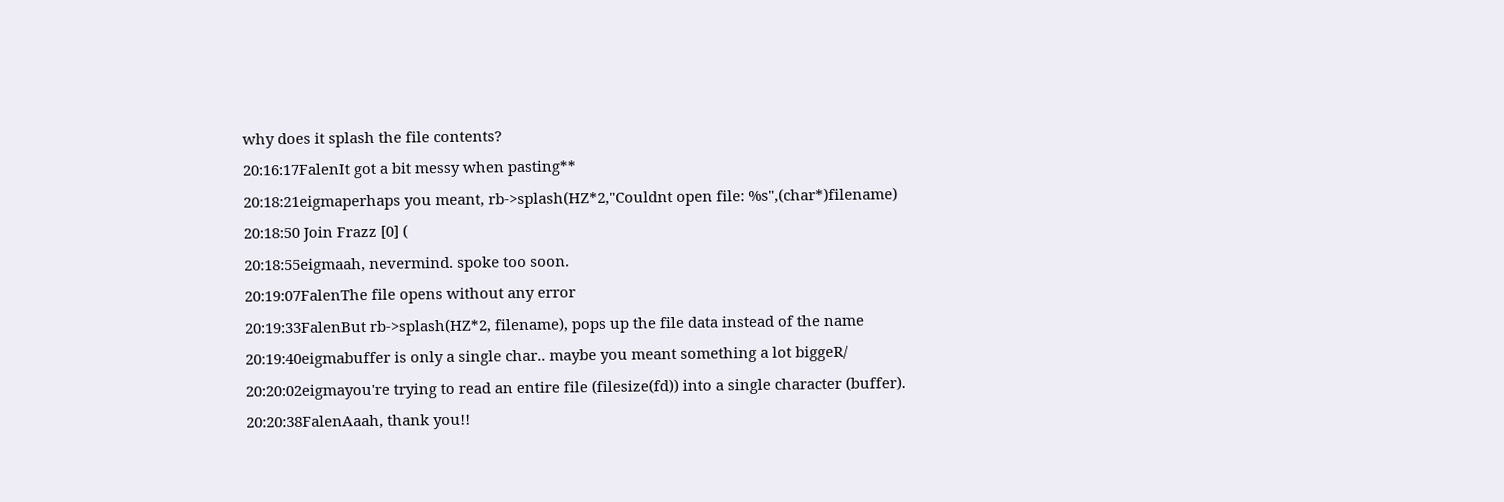why does it splash the file contents?
20:16:17FalenIt got a bit messy when pasting**
20:18:21eigmaperhaps you meant, rb->splash(HZ*2,"Couldnt open file: %s",(char*)filename)
20:18:50 Join Frazz [0] (
20:18:55eigmaah, nevermind. spoke too soon.
20:19:07FalenThe file opens without any error
20:19:33FalenBut rb->splash(HZ*2, filename), pops up the file data instead of the name
20:19:40eigmabuffer is only a single char.. maybe you meant something a lot biggeR/
20:20:02eigmayou're trying to read an entire file (filesize(fd)) into a single character (buffer).
20:20:38FalenAaah, thank you!!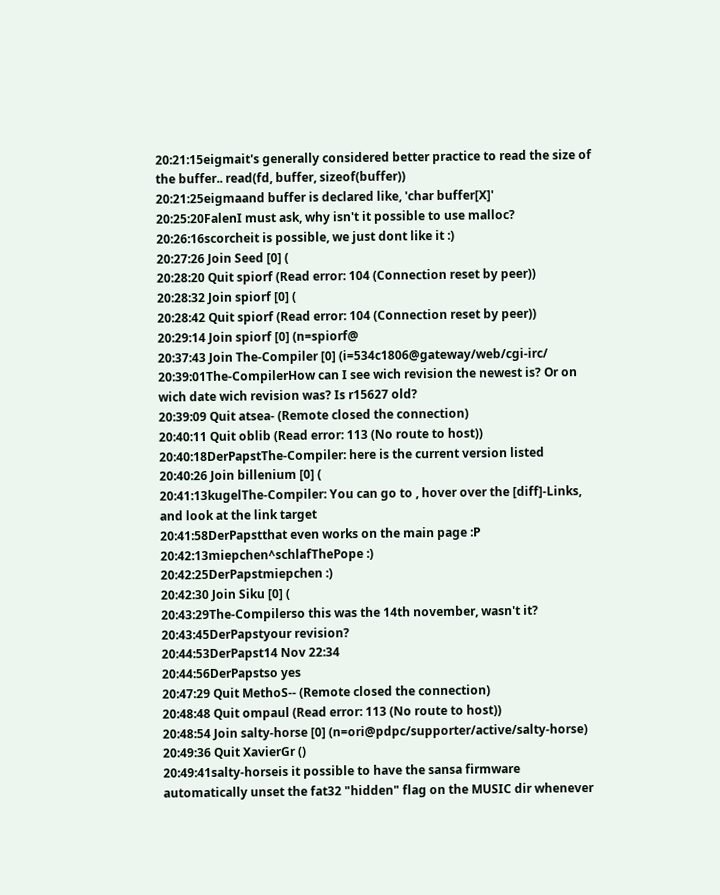20:21:15eigmait's generally considered better practice to read the size of the buffer.. read(fd, buffer, sizeof(buffer))
20:21:25eigmaand buffer is declared like, 'char buffer[X]'
20:25:20FalenI must ask, why isn't it possible to use malloc?
20:26:16scorcheit is possible, we just dont like it :)
20:27:26 Join Seed [0] (
20:28:20 Quit spiorf (Read error: 104 (Connection reset by peer))
20:28:32 Join spiorf [0] (
20:28:42 Quit spiorf (Read error: 104 (Connection reset by peer))
20:29:14 Join spiorf [0] (n=spiorf@
20:37:43 Join The-Compiler [0] (i=534c1806@gateway/web/cgi-irc/
20:39:01The-CompilerHow can I see wich revision the newest is? Or on wich date wich revision was? Is r15627 old?
20:39:09 Quit atsea- (Remote closed the connection)
20:40:11 Quit oblib (Read error: 113 (No route to host))
20:40:18DerPapstThe-Compiler: here is the current version listed
20:40:26 Join billenium [0] (
20:41:13kugelThe-Compiler: You can go to , hover over the [diff]-Links, and look at the link target
20:41:58DerPapstthat even works on the main page :P
20:42:13miepchen^schlafThePope :)
20:42:25DerPapstmiepchen :)
20:42:30 Join Siku [0] (
20:43:29The-Compilerso this was the 14th november, wasn't it?
20:43:45DerPapstyour revision?
20:44:53DerPapst14 Nov 22:34
20:44:56DerPapstso yes
20:47:29 Quit MethoS-- (Remote closed the connection)
20:48:48 Quit ompaul (Read error: 113 (No route to host))
20:48:54 Join salty-horse [0] (n=ori@pdpc/supporter/active/salty-horse)
20:49:36 Quit XavierGr ()
20:49:41salty-horseis it possible to have the sansa firmware automatically unset the fat32 "hidden" flag on the MUSIC dir whenever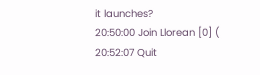it launches?
20:50:00 Join Llorean [0] (
20:52:07 Quit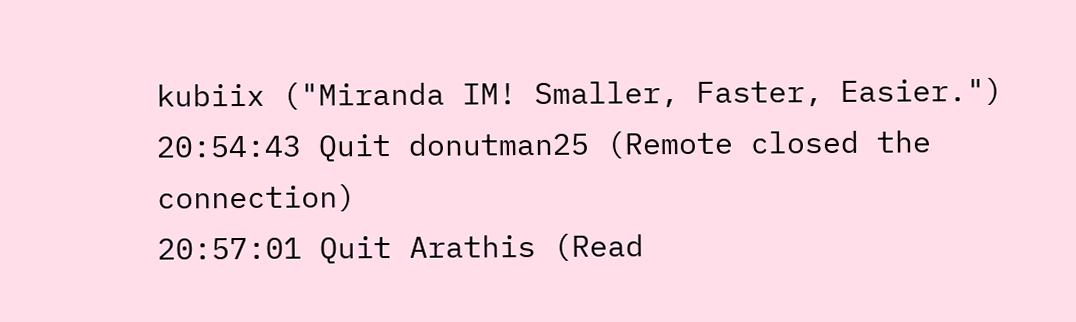kubiix ("Miranda IM! Smaller, Faster, Easier.")
20:54:43 Quit donutman25 (Remote closed the connection)
20:57:01 Quit Arathis (Read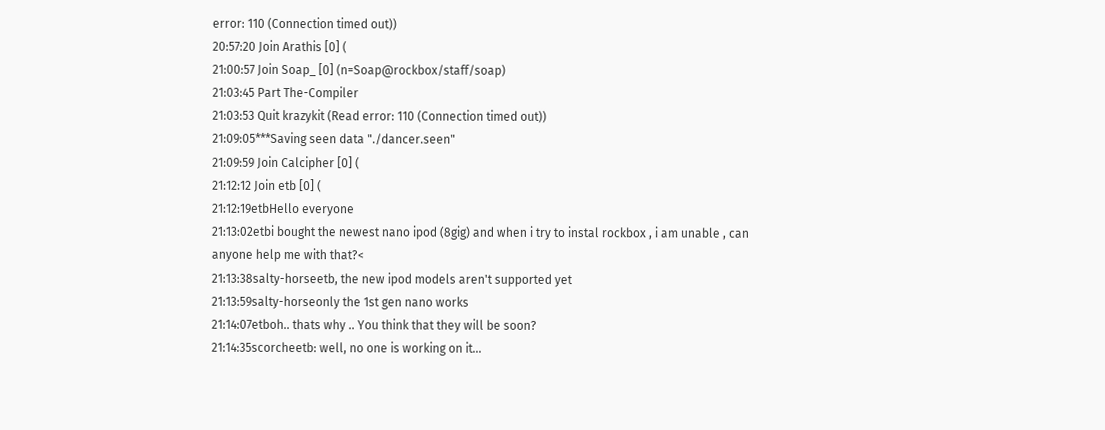error: 110 (Connection timed out))
20:57:20 Join Arathis [0] (
21:00:57 Join Soap_ [0] (n=Soap@rockbox/staff/soap)
21:03:45 Part The-Compiler
21:03:53 Quit krazykit (Read error: 110 (Connection timed out))
21:09:05***Saving seen data "./dancer.seen"
21:09:59 Join Calcipher [0] (
21:12:12 Join etb [0] (
21:12:19etbHello everyone
21:13:02etbi bought the newest nano ipod (8gig) and when i try to instal rockbox , i am unable , can anyone help me with that?<
21:13:38salty-horseetb, the new ipod models aren't supported yet
21:13:59salty-horseonly the 1st gen nano works
21:14:07etboh.. thats why .. You think that they will be soon?
21:14:35scorcheetb: well, no one is working on it...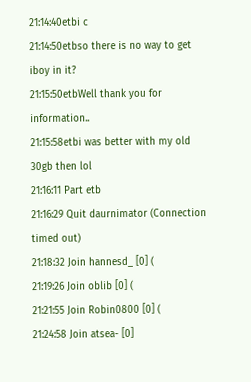21:14:40etbi c
21:14:50etbso there is no way to get iboy in it?
21:15:50etbWell thank you for information..
21:15:58etbi was better with my old 30gb then lol
21:16:11 Part etb
21:16:29 Quit daurnimator (Connection timed out)
21:18:32 Join hannesd_ [0] (
21:19:26 Join oblib [0] (
21:21:55 Join Robin0800 [0] (
21:24:58 Join atsea- [0]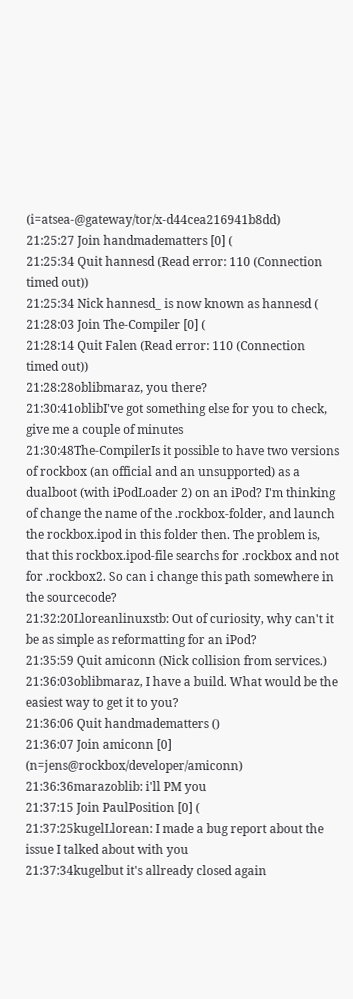(i=atsea-@gateway/tor/x-d44cea216941b8dd)
21:25:27 Join handmadematters [0] (
21:25:34 Quit hannesd (Read error: 110 (Connection timed out))
21:25:34 Nick hannesd_ is now known as hannesd (
21:28:03 Join The-Compiler [0] (
21:28:14 Quit Falen (Read error: 110 (Connection timed out))
21:28:28oblibmaraz, you there?
21:30:41oblibI've got something else for you to check, give me a couple of minutes
21:30:48The-CompilerIs it possible to have two versions of rockbox (an official and an unsupported) as a dualboot (with iPodLoader 2) on an iPod? I'm thinking of change the name of the .rockbox-folder, and launch the rockbox.ipod in this folder then. The problem is, that this rockbox.ipod-file searchs for .rockbox and not for .rockbox2. So can i change this path somewhere in the sourcecode?
21:32:20Lloreanlinuxstb: Out of curiosity, why can't it be as simple as reformatting for an iPod?
21:35:59 Quit amiconn (Nick collision from services.)
21:36:03oblibmaraz, I have a build. What would be the easiest way to get it to you?
21:36:06 Quit handmadematters ()
21:36:07 Join amiconn [0] (n=jens@rockbox/developer/amiconn)
21:36:36marazoblib: i'll PM you
21:37:15 Join PaulPosition [0] (
21:37:25kugelLlorean: I made a bug report about the issue I talked about with you
21:37:34kugelbut it's allready closed again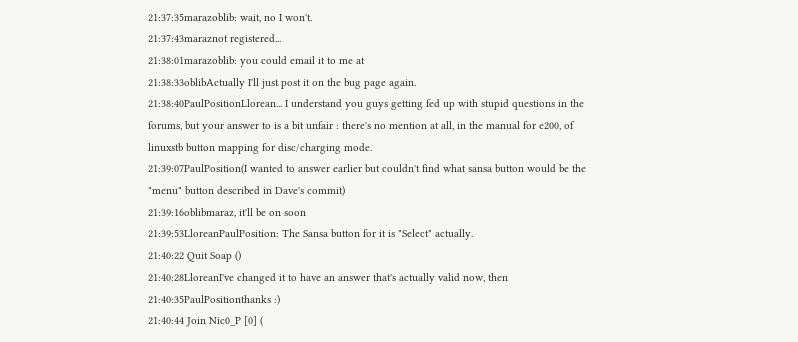21:37:35marazoblib: wait, no I won't.
21:37:43maraznot registered...
21:38:01marazoblib: you could email it to me at
21:38:33oblibActually I'll just post it on the bug page again.
21:38:40PaulPositionLlorean... I understand you guys getting fed up with stupid questions in the forums, but your answer to is a bit unfair : there's no mention at all, in the manual for e200, of linuxstb button mapping for disc/charging mode.
21:39:07PaulPosition(I wanted to answer earlier but couldn't find what sansa button would be the "menu" button described in Dave's commit)
21:39:16oblibmaraz, it'll be on soon
21:39:53LloreanPaulPosition: The Sansa button for it is "Select" actually.
21:40:22 Quit Soap ()
21:40:28LloreanI've changed it to have an answer that's actually valid now, then
21:40:35PaulPositionthanks :)
21:40:44 Join Nic0_P [0] (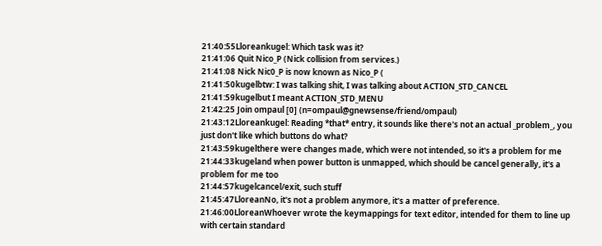21:40:55Lloreankugel: Which task was it?
21:41:06 Quit Nico_P (Nick collision from services.)
21:41:08 Nick Nic0_P is now known as Nico_P (
21:41:50kugelbtw: I was talking shit, I was talking about ACTION_STD_CANCEL
21:41:59kugelbut I meant ACTION_STD_MENU
21:42:25 Join ompaul [0] (n=ompaul@gnewsense/friend/ompaul)
21:43:12Lloreankugel: Reading *that* entry, it sounds like there's not an actual _problem_, you just don't like which buttons do what?
21:43:59kugelthere were changes made, which were not intended, so it's a problem for me
21:44:33kugeland when power button is unmapped, which should be cancel generally, it's a problem for me too
21:44:57kugelcancel/exit, such stuff
21:45:47LloreanNo, it's not a problem anymore, it's a matter of preference.
21:46:00LloreanWhoever wrote the keymappings for text editor, intended for them to line up with certain standard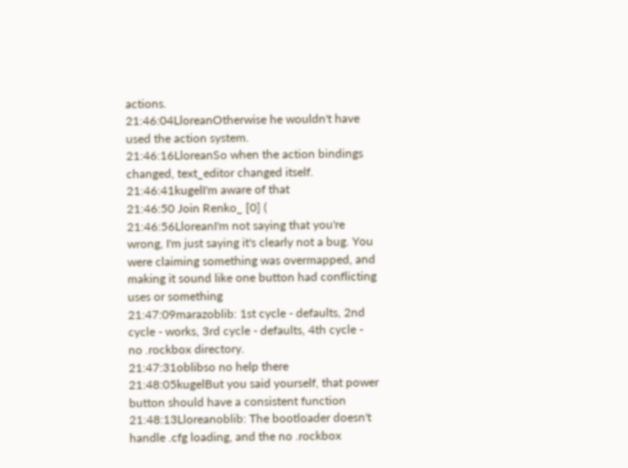actions.
21:46:04LloreanOtherwise he wouldn't have used the action system.
21:46:16LloreanSo when the action bindings changed, text_editor changed itself.
21:46:41kugelI'm aware of that
21:46:50 Join Renko_ [0] (
21:46:56LloreanI'm not saying that you're wrong, I'm just saying it's clearly not a bug. You were claiming something was overmapped, and making it sound like one button had conflicting uses or something
21:47:09marazoblib: 1st cycle - defaults, 2nd cycle - works, 3rd cycle - defaults, 4th cycle - no .rockbox directory.
21:47:31oblibso no help there
21:48:05kugelBut you said yourself, that power button should have a consistent function
21:48:13Lloreanoblib: The bootloader doesn't handle .cfg loading, and the no .rockbox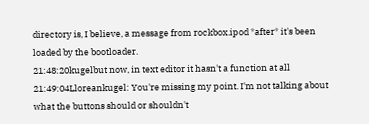directory is, I believe, a message from rockbox.ipod *after* it's been loaded by the bootloader.
21:48:20kugelbut now, in text editor it hasn't a function at all
21:49:04Lloreankugel: You're missing my point. I'm not talking about what the buttons should or shouldn't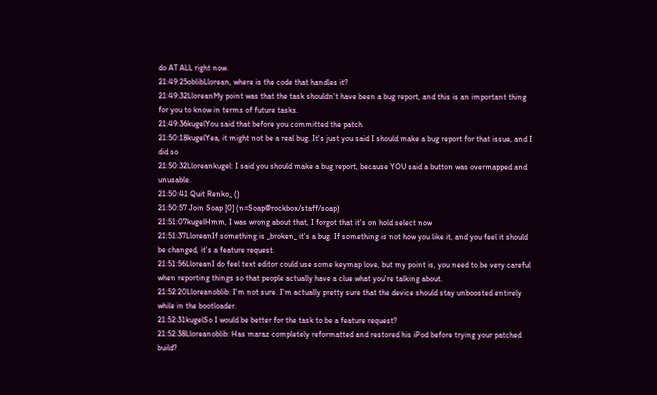do AT ALL right now.
21:49:25oblibLlorean, where is the code that handles it?
21:49:32LloreanMy point was that the task shouldn't have been a bug report, and this is an important thing for you to know in terms of future tasks.
21:49:36kugelYou said that before you committed the patch
21:50:18kugelYea, it might not be a real bug. It's just you said I should make a bug report for that issue, and I did so
21:50:32Lloreankugel: I said you should make a bug report, because YOU said a button was overmapped and unusable.
21:50:41 Quit Renko_ ()
21:50:57 Join Soap [0] (n=Soap@rockbox/staff/soap)
21:51:07kugelHmm, I was wrong about that, I forgot that it's on hold select now
21:51:37LloreanIf something is _broken_ it's a bug. If something is not how you like it, and you feel it should be changed, it's a feature request.
21:51:56LloreanI do feel text editor could use some keymap love, but my point is, you need to be very careful when reporting things so that people actually have a clue what you're talking about.
21:52:20Lloreanoblib: I'm not sure. I'm actually pretty sure that the device should stay unboosted entirely while in the bootloader.
21:52:31kugelSo I would be better for the task to be a feature request?
21:52:38Lloreanoblib: Has maraz completely reformatted and restored his iPod before trying your patched build?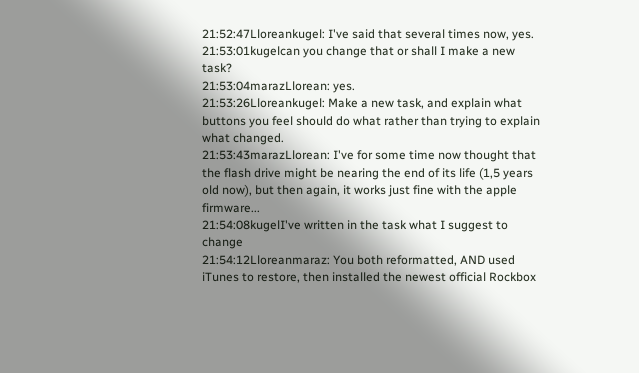21:52:47Lloreankugel: I've said that several times now, yes.
21:53:01kugelcan you change that or shall I make a new task?
21:53:04marazLlorean: yes.
21:53:26Lloreankugel: Make a new task, and explain what buttons you feel should do what rather than trying to explain what changed.
21:53:43marazLlorean: I've for some time now thought that the flash drive might be nearing the end of its life (1,5 years old now), but then again, it works just fine with the apple firmware...
21:54:08kugelI've written in the task what I suggest to change
21:54:12Lloreanmaraz: You both reformatted, AND used iTunes to restore, then installed the newest official Rockbox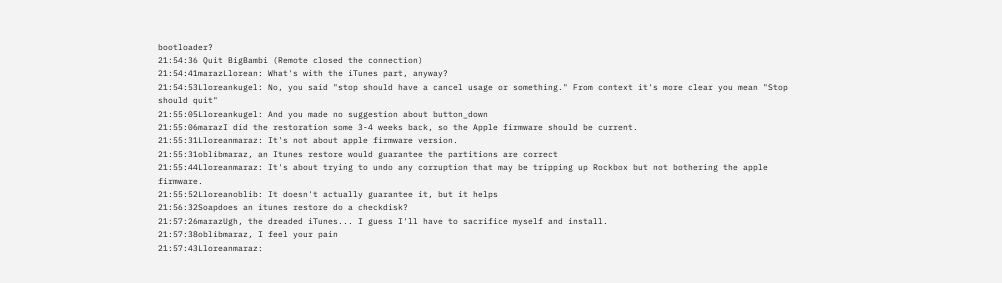bootloader?
21:54:36 Quit BigBambi (Remote closed the connection)
21:54:41marazLlorean: What's with the iTunes part, anyway?
21:54:53Lloreankugel: No, you said "stop should have a cancel usage or something." From context it's more clear you mean "Stop should quit"
21:55:05Lloreankugel: And you made no suggestion about button_down
21:55:06marazI did the restoration some 3-4 weeks back, so the Apple firmware should be current.
21:55:31Lloreanmaraz: It's not about apple firmware version.
21:55:31oblibmaraz, an Itunes restore would guarantee the partitions are correct
21:55:44Lloreanmaraz: It's about trying to undo any corruption that may be tripping up Rockbox but not bothering the apple firmware.
21:55:52Lloreanoblib: It doesn't actually guarantee it, but it helps
21:56:32Soapdoes an itunes restore do a checkdisk?
21:57:26marazUgh, the dreaded iTunes... I guess I'll have to sacrifice myself and install.
21:57:38oblibmaraz, I feel your pain
21:57:43Lloreanmaraz: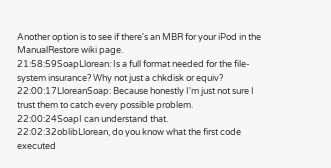Another option is to see if there's an MBR for your iPod in the ManualRestore wiki page.
21:58:59SoapLlorean: Is a full format needed for the file-system insurance? Why not just a chkdisk or equiv?
22:00:17LloreanSoap: Because honestly I'm just not sure I trust them to catch every possible problem.
22:00:24SoapI can understand that.
22:02:32oblibLlorean, do you know what the first code executed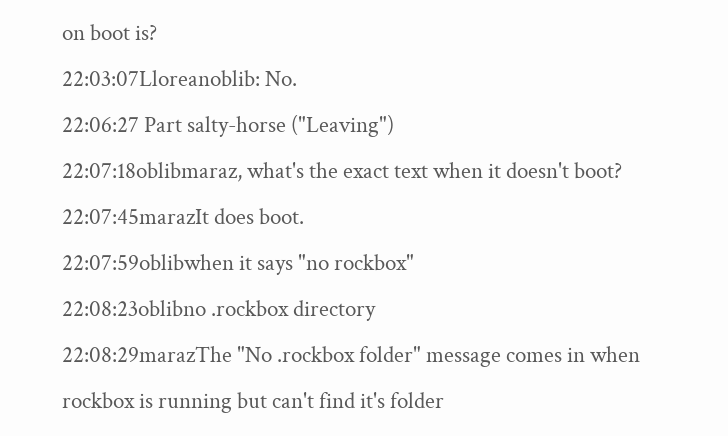on boot is?
22:03:07Lloreanoblib: No.
22:06:27 Part salty-horse ("Leaving")
22:07:18oblibmaraz, what's the exact text when it doesn't boot?
22:07:45marazIt does boot.
22:07:59oblibwhen it says "no rockbox"
22:08:23oblibno .rockbox directory
22:08:29marazThe "No .rockbox folder" message comes in when rockbox is running but can't find it's folder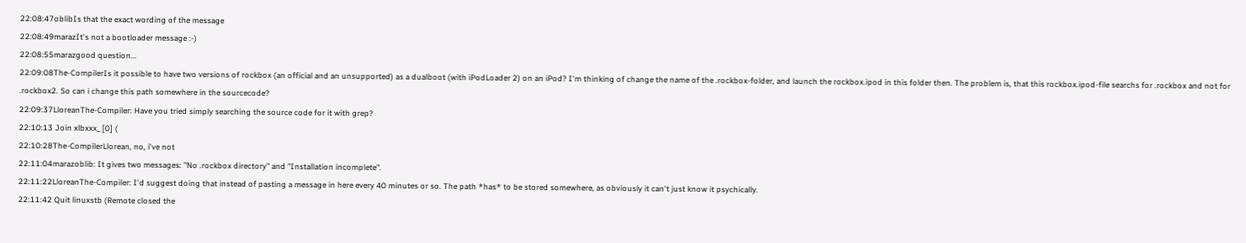22:08:47oblibIs that the exact wording of the message
22:08:49marazIt's not a bootloader message :-)
22:08:55marazgood question...
22:09:08The-CompilerIs it possible to have two versions of rockbox (an official and an unsupported) as a dualboot (with iPodLoader 2) on an iPod? I'm thinking of change the name of the .rockbox-folder, and launch the rockbox.ipod in this folder then. The problem is, that this rockbox.ipod-file searchs for .rockbox and not for .rockbox2. So can i change this path somewhere in the sourcecode?
22:09:37LloreanThe-Compiler: Have you tried simply searching the source code for it with grep?
22:10:13 Join xlbxxx_ [0] (
22:10:28The-CompilerLlorean, no, i've not
22:11:04marazoblib: It gives two messages: "No .rockbox directory" and "Installation incomplete".
22:11:22LloreanThe-Compiler: I'd suggest doing that instead of pasting a message in here every 40 minutes or so. The path *has* to be stored somewhere, as obviously it can't just know it psychically.
22:11:42 Quit linuxstb (Remote closed the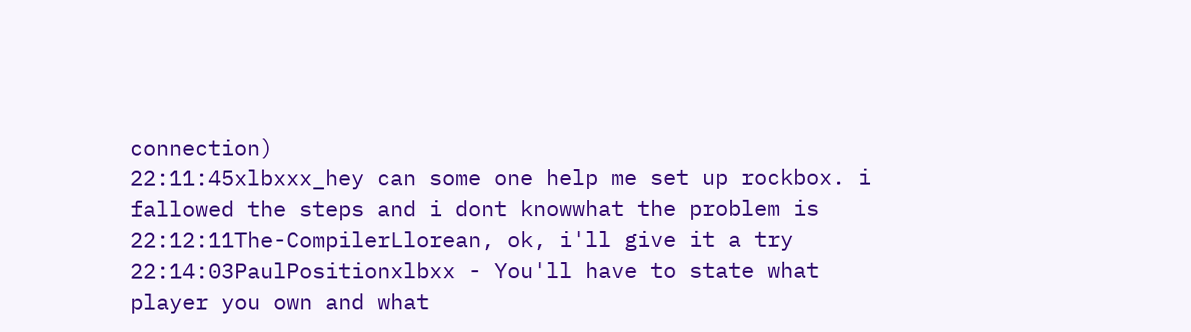connection)
22:11:45xlbxxx_hey can some one help me set up rockbox. i fallowed the steps and i dont knowwhat the problem is
22:12:11The-CompilerLlorean, ok, i'll give it a try
22:14:03PaulPositionxlbxx - You'll have to state what player you own and what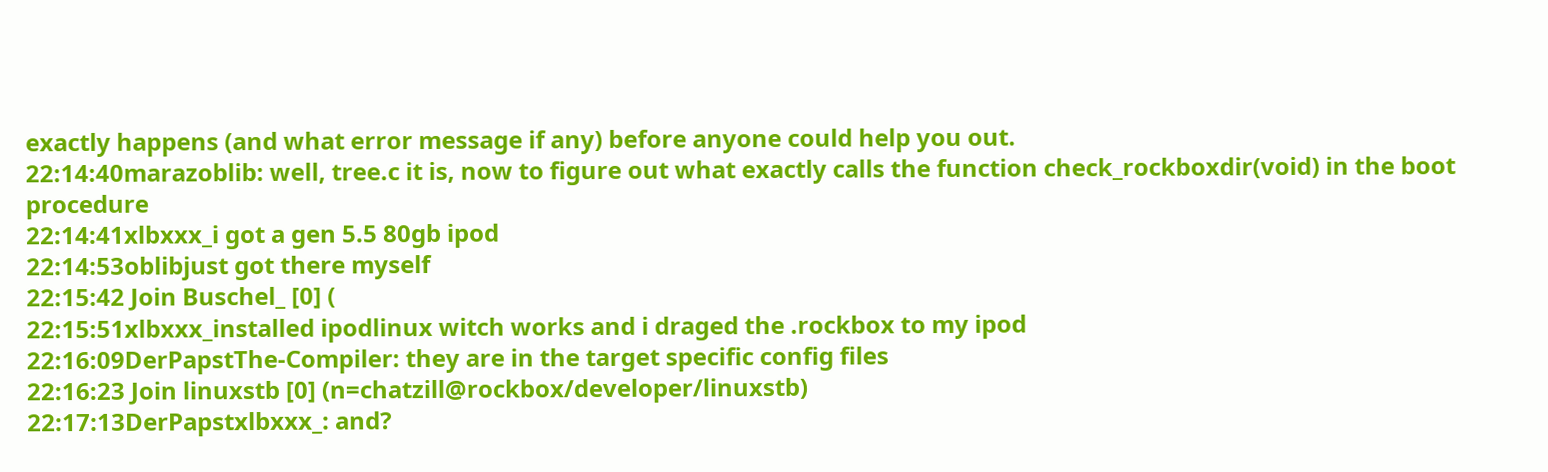exactly happens (and what error message if any) before anyone could help you out.
22:14:40marazoblib: well, tree.c it is, now to figure out what exactly calls the function check_rockboxdir(void) in the boot procedure
22:14:41xlbxxx_i got a gen 5.5 80gb ipod
22:14:53oblibjust got there myself
22:15:42 Join Buschel_ [0] (
22:15:51xlbxxx_installed ipodlinux witch works and i draged the .rockbox to my ipod
22:16:09DerPapstThe-Compiler: they are in the target specific config files
22:16:23 Join linuxstb [0] (n=chatzill@rockbox/developer/linuxstb)
22:17:13DerPapstxlbxxx_: and?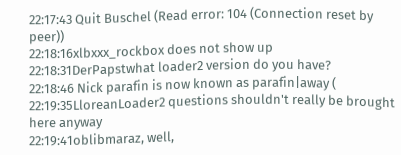22:17:43 Quit Buschel (Read error: 104 (Connection reset by peer))
22:18:16xlbxxx_rockbox does not show up
22:18:31DerPapstwhat loader2 version do you have?
22:18:46 Nick parafin is now known as parafin|away (
22:19:35LloreanLoader2 questions shouldn't really be brought here anyway
22:19:41oblibmaraz, well,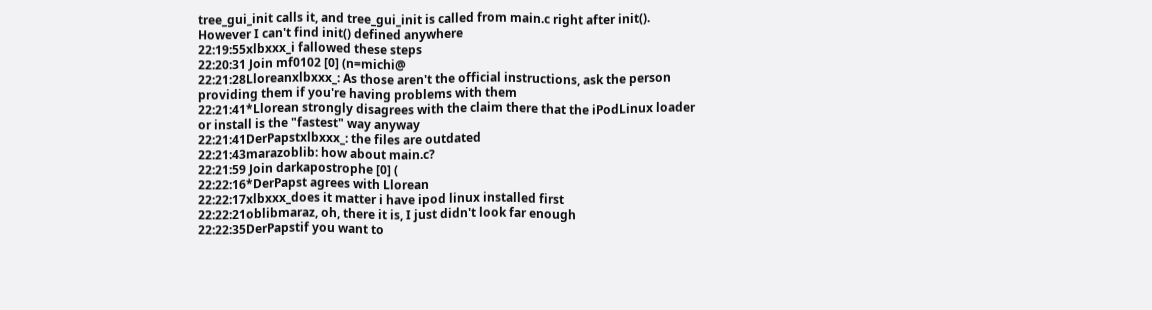tree_gui_init calls it, and tree_gui_init is called from main.c right after init(). However I can't find init() defined anywhere
22:19:55xlbxxx_i fallowed these steps
22:20:31 Join mf0102 [0] (n=michi@
22:21:28Lloreanxlbxxx_: As those aren't the official instructions, ask the person providing them if you're having problems with them
22:21:41*Llorean strongly disagrees with the claim there that the iPodLinux loader or install is the "fastest" way anyway
22:21:41DerPapstxlbxxx_: the files are outdated
22:21:43marazoblib: how about main.c?
22:21:59 Join darkapostrophe [0] (
22:22:16*DerPapst agrees with Llorean
22:22:17xlbxxx_does it matter i have ipod linux installed first
22:22:21oblibmaraz, oh, there it is, I just didn't look far enough
22:22:35DerPapstif you want to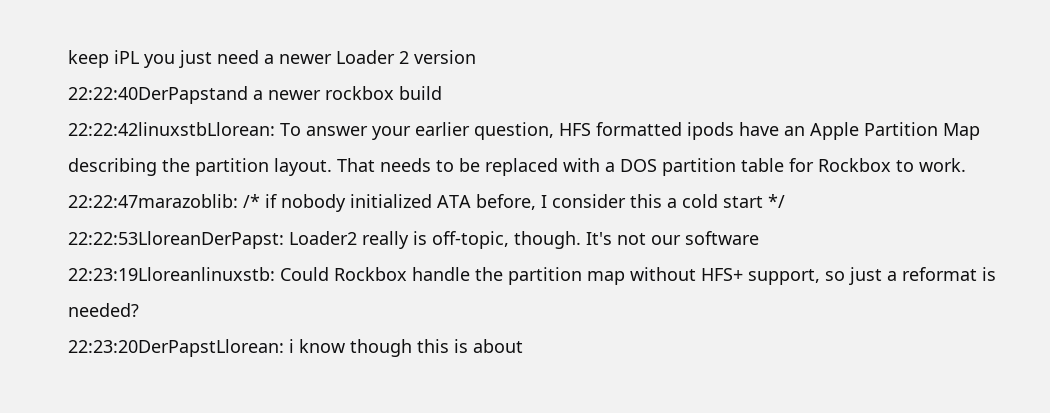keep iPL you just need a newer Loader 2 version
22:22:40DerPapstand a newer rockbox build
22:22:42linuxstbLlorean: To answer your earlier question, HFS formatted ipods have an Apple Partition Map describing the partition layout. That needs to be replaced with a DOS partition table for Rockbox to work.
22:22:47marazoblib: /* if nobody initialized ATA before, I consider this a cold start */
22:22:53LloreanDerPapst: Loader2 really is off-topic, though. It's not our software
22:23:19Lloreanlinuxstb: Could Rockbox handle the partition map without HFS+ support, so just a reformat is needed?
22:23:20DerPapstLlorean: i know though this is about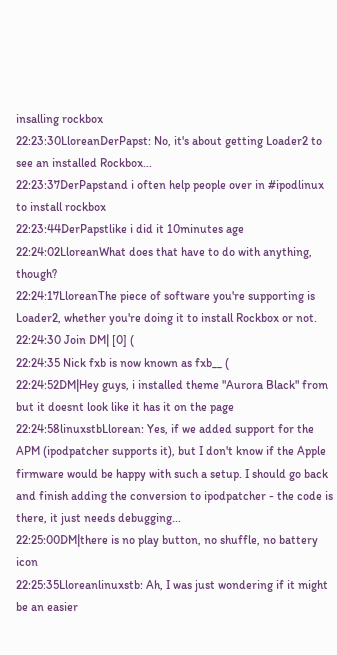insalling rockbox
22:23:30LloreanDerPapst: No, it's about getting Loader2 to see an installed Rockbox...
22:23:37DerPapstand i often help people over in #ipodlinux to install rockbox
22:23:44DerPapstlike i did it 10minutes age
22:24:02LloreanWhat does that have to do with anything, though?
22:24:17LloreanThe piece of software you're supporting is Loader2, whether you're doing it to install Rockbox or not.
22:24:30 Join DM| [0] (
22:24:35 Nick fxb is now known as fxb__ (
22:24:52DM|Hey guys, i installed theme "Aurora Black" from but it doesnt look like it has it on the page
22:24:58linuxstbLlorean: Yes, if we added support for the APM (ipodpatcher supports it), but I don't know if the Apple firmware would be happy with such a setup. I should go back and finish adding the conversion to ipodpatcher - the code is there, it just needs debugging...
22:25:00DM|there is no play button, no shuffle, no battery icon
22:25:35Lloreanlinuxstb: Ah, I was just wondering if it might be an easier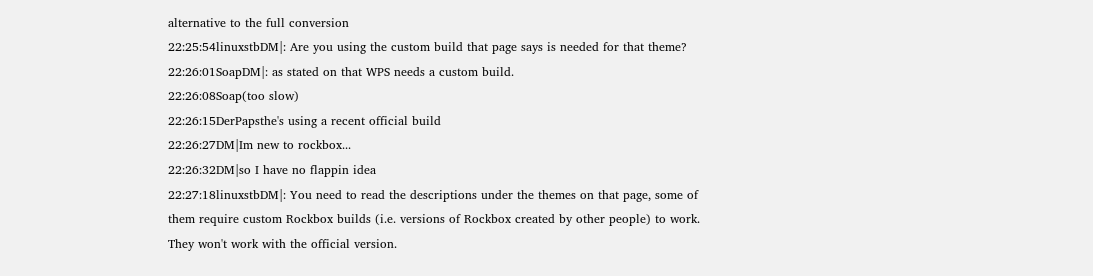alternative to the full conversion
22:25:54linuxstbDM|: Are you using the custom build that page says is needed for that theme?
22:26:01SoapDM|: as stated on that WPS needs a custom build.
22:26:08Soap(too slow)
22:26:15DerPapsthe's using a recent official build
22:26:27DM|Im new to rockbox...
22:26:32DM|so I have no flappin idea
22:27:18linuxstbDM|: You need to read the descriptions under the themes on that page, some of them require custom Rockbox builds (i.e. versions of Rockbox created by other people) to work. They won't work with the official version.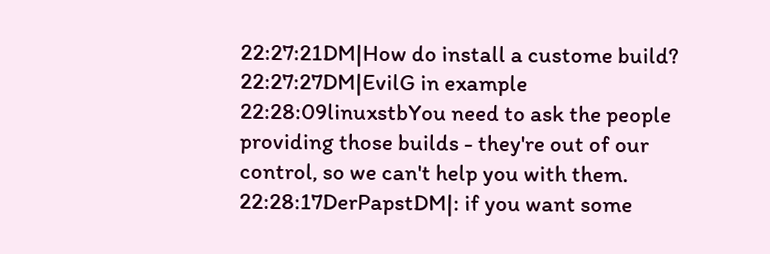22:27:21DM|How do install a custome build?
22:27:27DM|EvilG in example
22:28:09linuxstbYou need to ask the people providing those builds - they're out of our control, so we can't help you with them.
22:28:17DerPapstDM|: if you want some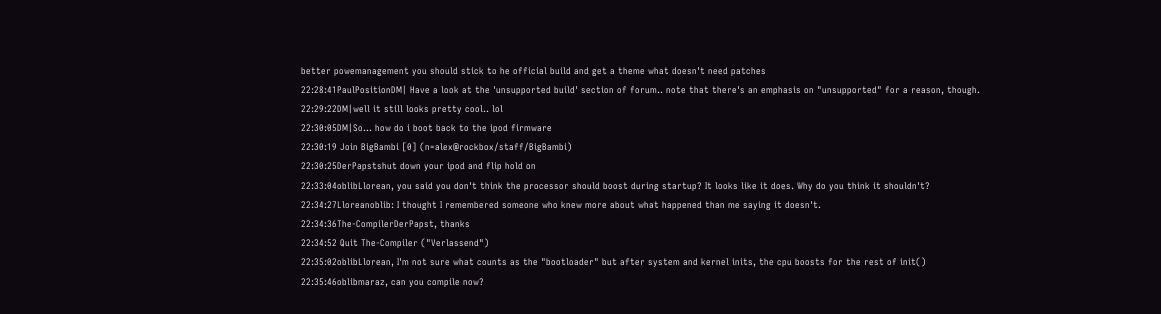better powemanagement you should stick to he official build and get a theme what doesn't need patches
22:28:41PaulPositionDM| Have a look at the 'unsupported build' section of forum.. note that there's an emphasis on "unsupported" for a reason, though.
22:29:22DM|well it still looks pretty cool.. lol
22:30:05DM|So... how do i boot back to the ipod firmware
22:30:19 Join BigBambi [0] (n=alex@rockbox/staff/BigBambi)
22:30:25DerPapstshut down your ipod and flip hold on
22:33:04oblibLlorean, you said you don't think the processor should boost during startup? It looks like it does. Why do you think it shouldn't?
22:34:27Lloreanoblib: I thought I remembered someone who knew more about what happened than me saying it doesn't.
22:34:36The-CompilerDerPapst, thanks
22:34:52 Quit The-Compiler ("Verlassend")
22:35:02oblibLlorean, I'm not sure what counts as the "bootloader" but after system and kernel inits, the cpu boosts for the rest of init()
22:35:46oblibmaraz, can you compile now?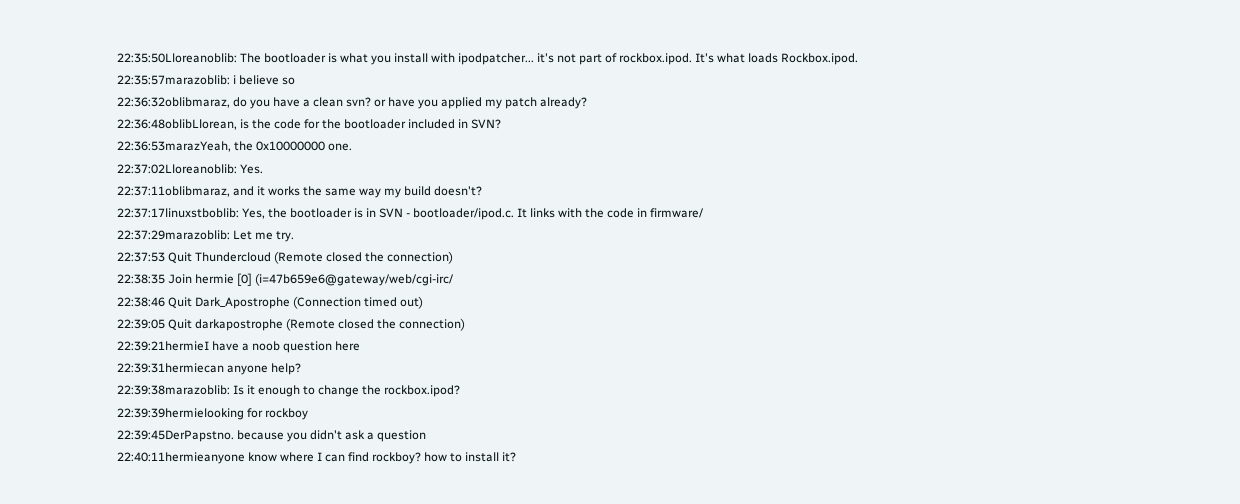22:35:50Lloreanoblib: The bootloader is what you install with ipodpatcher... it's not part of rockbox.ipod. It's what loads Rockbox.ipod.
22:35:57marazoblib: i believe so
22:36:32oblibmaraz, do you have a clean svn? or have you applied my patch already?
22:36:48oblibLlorean, is the code for the bootloader included in SVN?
22:36:53marazYeah, the 0x10000000 one.
22:37:02Lloreanoblib: Yes.
22:37:11oblibmaraz, and it works the same way my build doesn't?
22:37:17linuxstboblib: Yes, the bootloader is in SVN - bootloader/ipod.c. It links with the code in firmware/
22:37:29marazoblib: Let me try.
22:37:53 Quit Thundercloud (Remote closed the connection)
22:38:35 Join hermie [0] (i=47b659e6@gateway/web/cgi-irc/
22:38:46 Quit Dark_Apostrophe (Connection timed out)
22:39:05 Quit darkapostrophe (Remote closed the connection)
22:39:21hermieI have a noob question here
22:39:31hermiecan anyone help?
22:39:38marazoblib: Is it enough to change the rockbox.ipod?
22:39:39hermielooking for rockboy
22:39:45DerPapstno. because you didn't ask a question
22:40:11hermieanyone know where I can find rockboy? how to install it?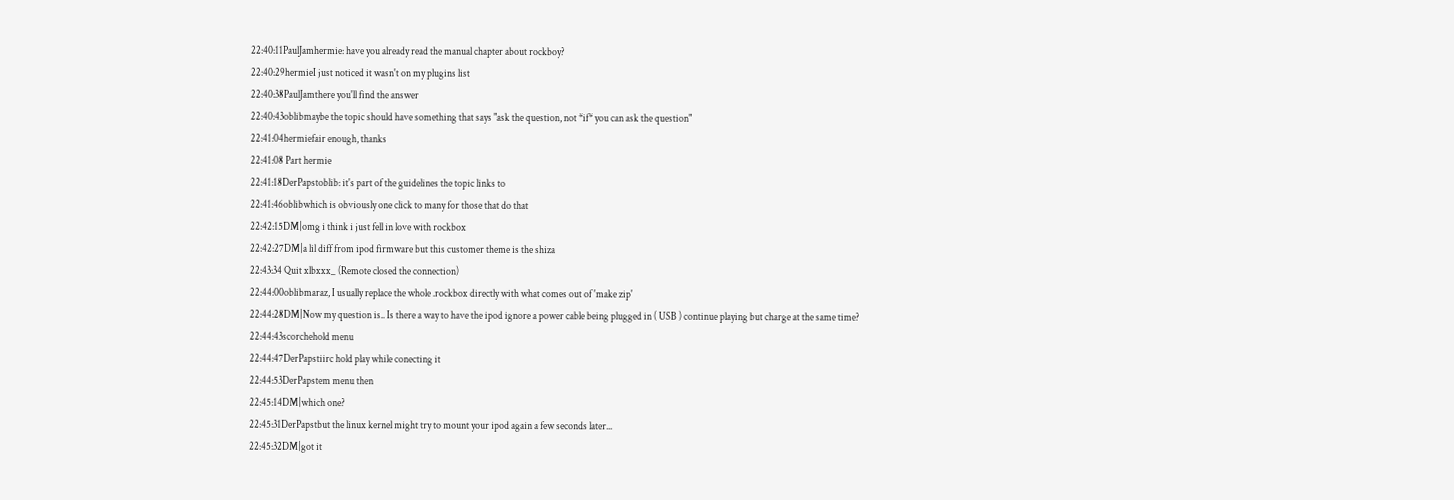22:40:11PaulJamhermie: have you already read the manual chapter about rockboy?
22:40:29hermieI just noticed it wasn't on my plugins list
22:40:38PaulJamthere you'll find the answer
22:40:43oblibmaybe the topic should have something that says "ask the question, not *if* you can ask the question"
22:41:04hermiefair enough, thanks
22:41:08 Part hermie
22:41:18DerPapstoblib: it's part of the guidelines the topic links to
22:41:46oblibwhich is obviously one click to many for those that do that
22:42:15DM|omg i think i just fell in love with rockbox
22:42:27DM|a lil diff from ipod firmware but this customer theme is the shiza
22:43:34 Quit xlbxxx_ (Remote closed the connection)
22:44:00oblibmaraz, I usually replace the whole .rockbox directly with what comes out of 'make zip'
22:44:28DM|Now my question is.. Is there a way to have the ipod ignore a power cable being plugged in ( USB ) continue playing but charge at the same time?
22:44:43scorchehold menu
22:44:47DerPapstiirc hold play while conecting it
22:44:53DerPapstem menu then
22:45:14DM|which one?
22:45:31DerPapstbut the linux kernel might try to mount your ipod again a few seconds later...
22:45:32DM|got it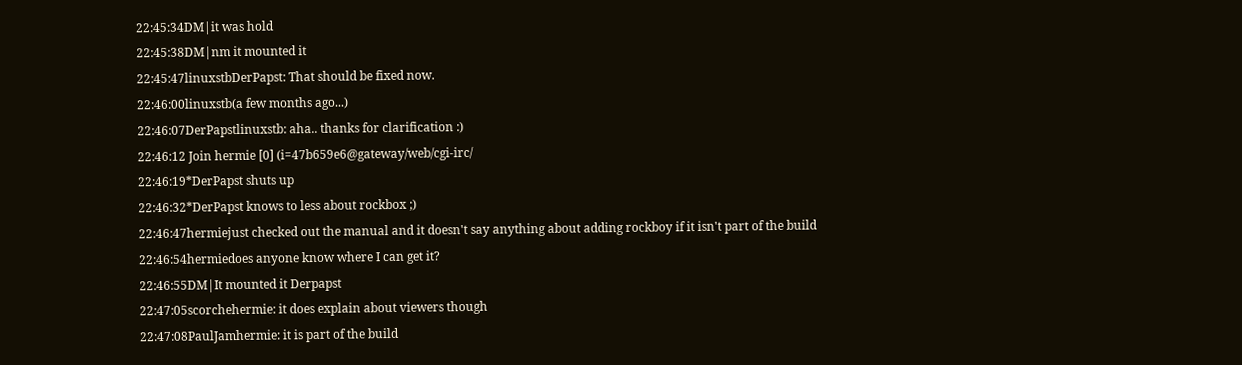22:45:34DM|it was hold
22:45:38DM|nm it mounted it
22:45:47linuxstbDerPapst: That should be fixed now.
22:46:00linuxstb(a few months ago...)
22:46:07DerPapstlinuxstb: aha.. thanks for clarification :)
22:46:12 Join hermie [0] (i=47b659e6@gateway/web/cgi-irc/
22:46:19*DerPapst shuts up
22:46:32*DerPapst knows to less about rockbox ;)
22:46:47hermiejust checked out the manual and it doesn't say anything about adding rockboy if it isn't part of the build
22:46:54hermiedoes anyone know where I can get it?
22:46:55DM|It mounted it Derpapst
22:47:05scorchehermie: it does explain about viewers though
22:47:08PaulJamhermie: it is part of the build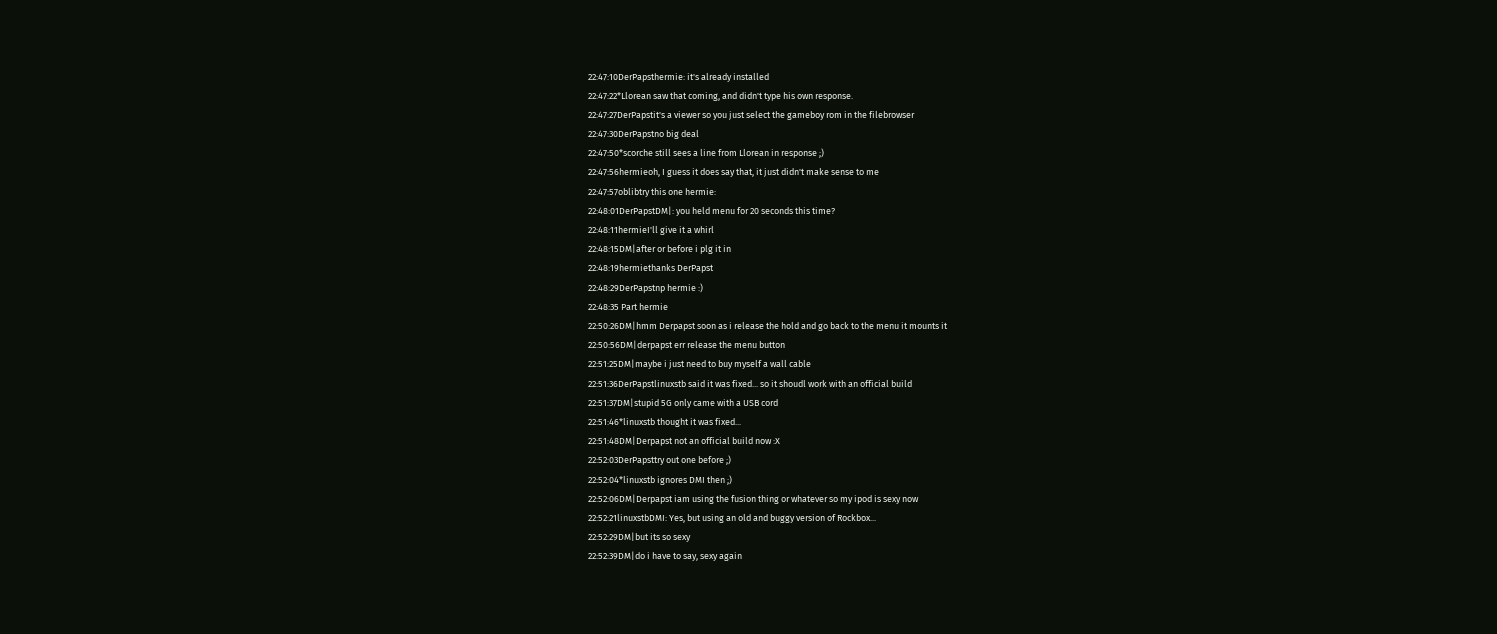22:47:10DerPapsthermie: it's already installed
22:47:22*Llorean saw that coming, and didn't type his own response.
22:47:27DerPapstit's a viewer so you just select the gameboy rom in the filebrowser
22:47:30DerPapstno big deal
22:47:50*scorche still sees a line from Llorean in response ;)
22:47:56hermieoh, I guess it does say that, it just didn't make sense to me
22:47:57oblibtry this one hermie:
22:48:01DerPapstDM|: you held menu for 20 seconds this time?
22:48:11hermieI'll give it a whirl
22:48:15DM|after or before i plg it in
22:48:19hermiethanks DerPapst
22:48:29DerPapstnp hermie :)
22:48:35 Part hermie
22:50:26DM|hmm Derpapst soon as i release the hold and go back to the menu it mounts it
22:50:56DM|derpapst err release the menu button
22:51:25DM|maybe i just need to buy myself a wall cable
22:51:36DerPapstlinuxstb said it was fixed... so it shoudl work with an official build
22:51:37DM|stupid 5G only came with a USB cord
22:51:46*linuxstb thought it was fixed...
22:51:48DM|Derpapst not an official build now :X
22:52:03DerPapsttry out one before ;)
22:52:04*linuxstb ignores DMI then ;)
22:52:06DM|Derpapst iam using the fusion thing or whatever so my ipod is sexy now
22:52:21linuxstbDMI: Yes, but using an old and buggy version of Rockbox...
22:52:29DM|but its so sexy
22:52:39DM|do i have to say, sexy again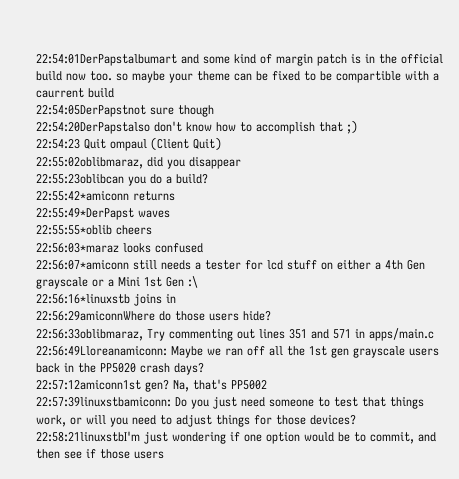22:54:01DerPapstalbumart and some kind of margin patch is in the official build now too. so maybe your theme can be fixed to be compartible with a caurrent build
22:54:05DerPapstnot sure though
22:54:20DerPapstalso don't know how to accomplish that ;)
22:54:23 Quit ompaul (Client Quit)
22:55:02oblibmaraz, did you disappear
22:55:23oblibcan you do a build?
22:55:42*amiconn returns
22:55:49*DerPapst waves
22:55:55*oblib cheers
22:56:03*maraz looks confused
22:56:07*amiconn still needs a tester for lcd stuff on either a 4th Gen grayscale or a Mini 1st Gen :\
22:56:16*linuxstb joins in
22:56:29amiconnWhere do those users hide?
22:56:33oblibmaraz, Try commenting out lines 351 and 571 in apps/main.c
22:56:49Lloreanamiconn: Maybe we ran off all the 1st gen grayscale users back in the PP5020 crash days?
22:57:12amiconn1st gen? Na, that's PP5002
22:57:39linuxstbamiconn: Do you just need someone to test that things work, or will you need to adjust things for those devices?
22:58:21linuxstbI'm just wondering if one option would be to commit, and then see if those users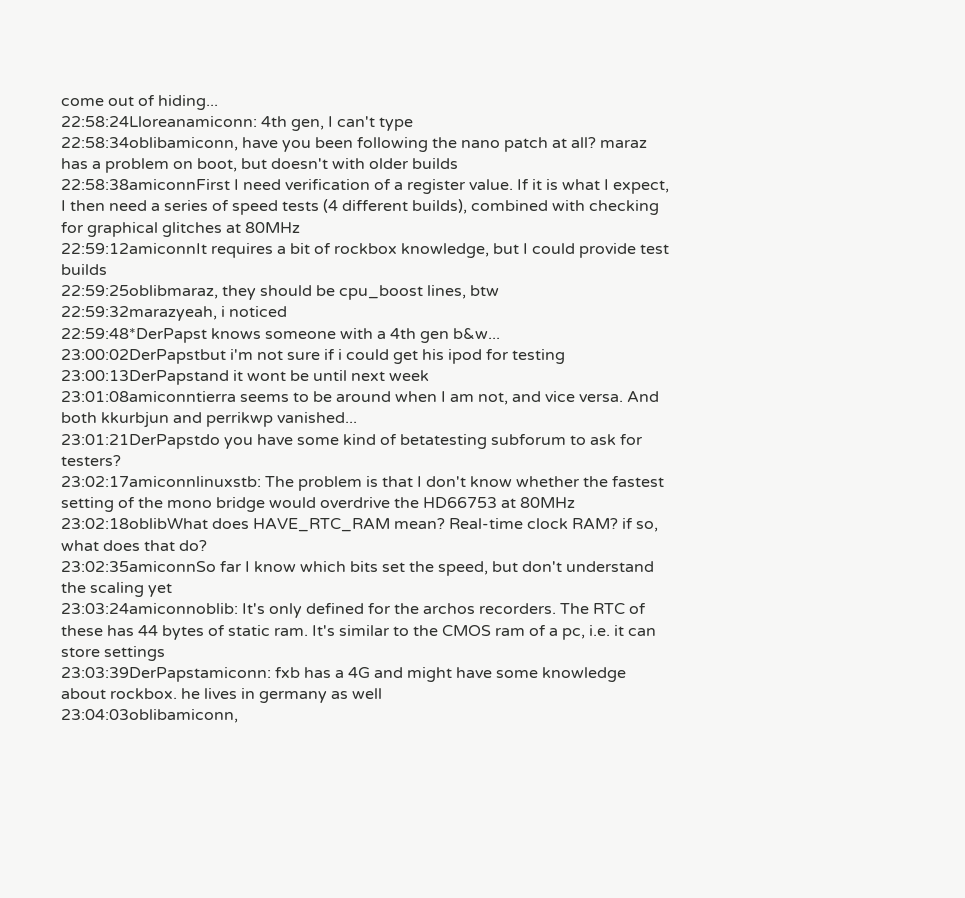come out of hiding...
22:58:24Lloreanamiconn: 4th gen, I can't type
22:58:34oblibamiconn, have you been following the nano patch at all? maraz has a problem on boot, but doesn't with older builds
22:58:38amiconnFirst I need verification of a register value. If it is what I expect, I then need a series of speed tests (4 different builds), combined with checking for graphical glitches at 80MHz
22:59:12amiconnIt requires a bit of rockbox knowledge, but I could provide test builds
22:59:25oblibmaraz, they should be cpu_boost lines, btw
22:59:32marazyeah, i noticed
22:59:48*DerPapst knows someone with a 4th gen b&w...
23:00:02DerPapstbut i'm not sure if i could get his ipod for testing
23:00:13DerPapstand it wont be until next week
23:01:08amiconntierra seems to be around when I am not, and vice versa. And both kkurbjun and perrikwp vanished...
23:01:21DerPapstdo you have some kind of betatesting subforum to ask for testers?
23:02:17amiconnlinuxstb: The problem is that I don't know whether the fastest setting of the mono bridge would overdrive the HD66753 at 80MHz
23:02:18oblibWhat does HAVE_RTC_RAM mean? Real-time clock RAM? if so, what does that do?
23:02:35amiconnSo far I know which bits set the speed, but don't understand the scaling yet
23:03:24amiconnoblib: It's only defined for the archos recorders. The RTC of these has 44 bytes of static ram. It's similar to the CMOS ram of a pc, i.e. it can store settings
23:03:39DerPapstamiconn: fxb has a 4G and might have some knowledge about rockbox. he lives in germany as well
23:04:03oblibamiconn,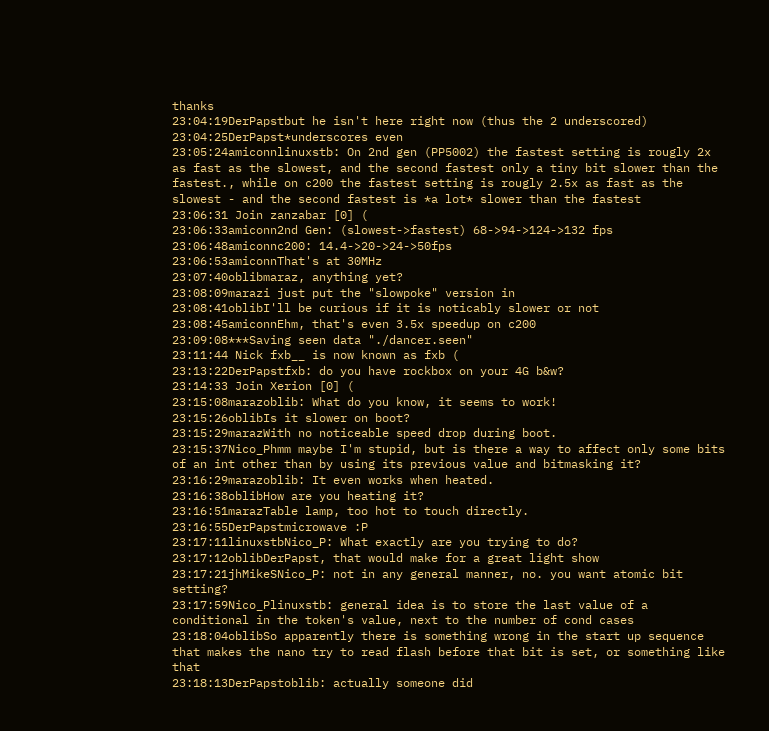thanks
23:04:19DerPapstbut he isn't here right now (thus the 2 underscored)
23:04:25DerPapst*underscores even
23:05:24amiconnlinuxstb: On 2nd gen (PP5002) the fastest setting is rougly 2x as fast as the slowest, and the second fastest only a tiny bit slower than the fastest., while on c200 the fastest setting is rougly 2.5x as fast as the slowest - and the second fastest is *a lot* slower than the fastest
23:06:31 Join zanzabar [0] (
23:06:33amiconn2nd Gen: (slowest->fastest) 68->94->124->132 fps
23:06:48amiconnc200: 14.4->20->24->50fps
23:06:53amiconnThat's at 30MHz
23:07:40oblibmaraz, anything yet?
23:08:09marazi just put the "slowpoke" version in
23:08:41oblibI'll be curious if it is noticably slower or not
23:08:45amiconnEhm, that's even 3.5x speedup on c200
23:09:08***Saving seen data "./dancer.seen"
23:11:44 Nick fxb__ is now known as fxb (
23:13:22DerPapstfxb: do you have rockbox on your 4G b&w?
23:14:33 Join Xerion [0] (
23:15:08marazoblib: What do you know, it seems to work!
23:15:26oblibIs it slower on boot?
23:15:29marazWith no noticeable speed drop during boot.
23:15:37Nico_Phmm maybe I'm stupid, but is there a way to affect only some bits of an int other than by using its previous value and bitmasking it?
23:16:29marazoblib: It even works when heated.
23:16:38oblibHow are you heating it?
23:16:51marazTable lamp, too hot to touch directly.
23:16:55DerPapstmicrowave :P
23:17:11linuxstbNico_P: What exactly are you trying to do?
23:17:12oblibDerPapst, that would make for a great light show
23:17:21jhMikeSNico_P: not in any general manner, no. you want atomic bit setting?
23:17:59Nico_Plinuxstb: general idea is to store the last value of a conditional in the token's value, next to the number of cond cases
23:18:04oblibSo apparently there is something wrong in the start up sequence that makes the nano try to read flash before that bit is set, or something like that
23:18:13DerPapstoblib: actually someone did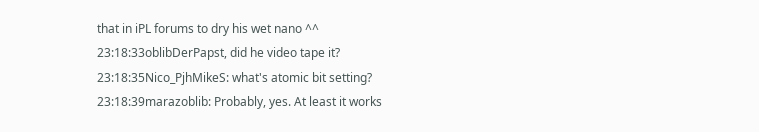that in iPL forums to dry his wet nano ^^
23:18:33oblibDerPapst, did he video tape it?
23:18:35Nico_PjhMikeS: what's atomic bit setting?
23:18:39marazoblib: Probably, yes. At least it works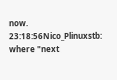now.
23:18:56Nico_Plinuxstb: where "next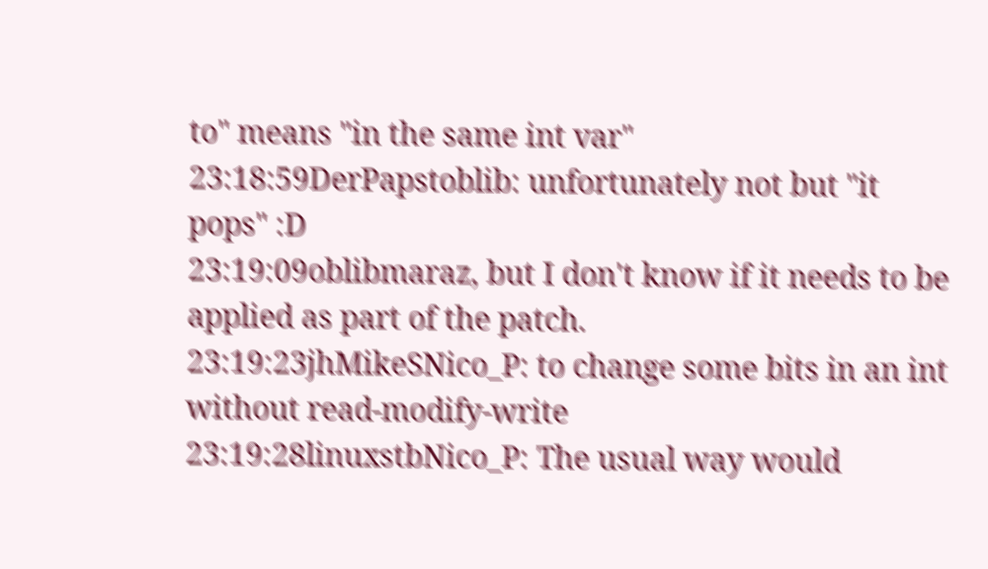to" means "in the same int var"
23:18:59DerPapstoblib: unfortunately not but "it pops" :D
23:19:09oblibmaraz, but I don't know if it needs to be applied as part of the patch.
23:19:23jhMikeSNico_P: to change some bits in an int without read-modify-write
23:19:28linuxstbNico_P: The usual way would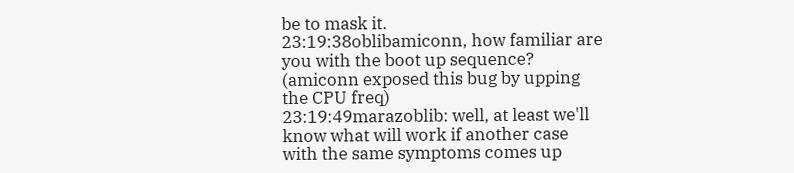be to mask it.
23:19:38oblibamiconn, how familiar are you with the boot up sequence? (amiconn exposed this bug by upping the CPU freq)
23:19:49marazoblib: well, at least we'll know what will work if another case with the same symptoms comes up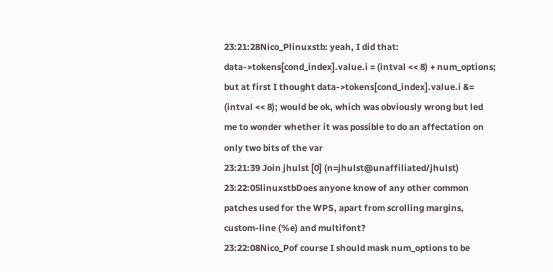23:21:28Nico_Plinuxstb: yeah, I did that: data->tokens[cond_index].value.i = (intval << 8) + num_options; but at first I thought data->tokens[cond_index].value.i &= (intval << 8); would be ok, which was obviously wrong but led me to wonder whether it was possible to do an affectation on only two bits of the var
23:21:39 Join jhulst [0] (n=jhulst@unaffiliated/jhulst)
23:22:05linuxstbDoes anyone know of any other common patches used for the WPS, apart from scrolling margins, custom-line (%e) and multifont?
23:22:08Nico_Pof course I should mask num_options to be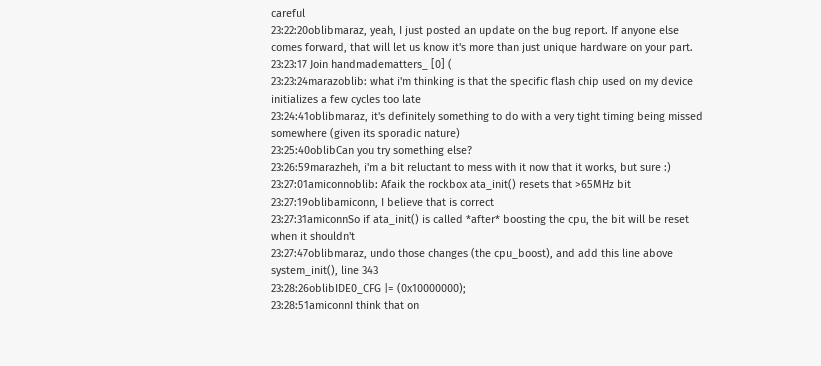careful
23:22:20oblibmaraz, yeah, I just posted an update on the bug report. If anyone else comes forward, that will let us know it's more than just unique hardware on your part.
23:23:17 Join handmadematters_ [0] (
23:23:24marazoblib: what i'm thinking is that the specific flash chip used on my device initializes a few cycles too late
23:24:41oblibmaraz, it's definitely something to do with a very tight timing being missed somewhere (given its sporadic nature)
23:25:40oblibCan you try something else?
23:26:59marazheh, i'm a bit reluctant to mess with it now that it works, but sure :)
23:27:01amiconnoblib: Afaik the rockbox ata_init() resets that >65MHz bit
23:27:19oblibamiconn, I believe that is correct
23:27:31amiconnSo if ata_init() is called *after* boosting the cpu, the bit will be reset when it shouldn't
23:27:47oblibmaraz, undo those changes (the cpu_boost), and add this line above system_init(), line 343
23:28:26oblibIDE0_CFG |= (0x10000000);
23:28:51amiconnI think that on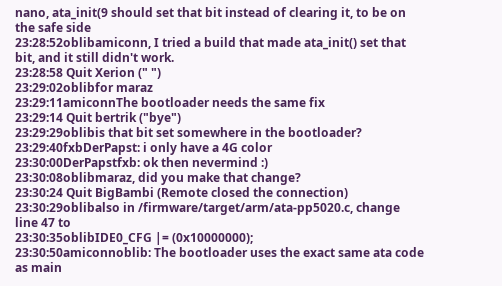nano, ata_init(9 should set that bit instead of clearing it, to be on the safe side
23:28:52oblibamiconn, I tried a build that made ata_init() set that bit, and it still didn't work.
23:28:58 Quit Xerion (" ")
23:29:02oblibfor maraz
23:29:11amiconnThe bootloader needs the same fix
23:29:14 Quit bertrik ("bye")
23:29:29oblibis that bit set somewhere in the bootloader?
23:29:40fxbDerPapst: i only have a 4G color
23:30:00DerPapstfxb: ok then nevermind :)
23:30:08oblibmaraz, did you make that change?
23:30:24 Quit BigBambi (Remote closed the connection)
23:30:29oblibalso in /firmware/target/arm/ata-pp5020.c, change line 47 to
23:30:35oblibIDE0_CFG |= (0x10000000);
23:30:50amiconnoblib: The bootloader uses the exact same ata code as main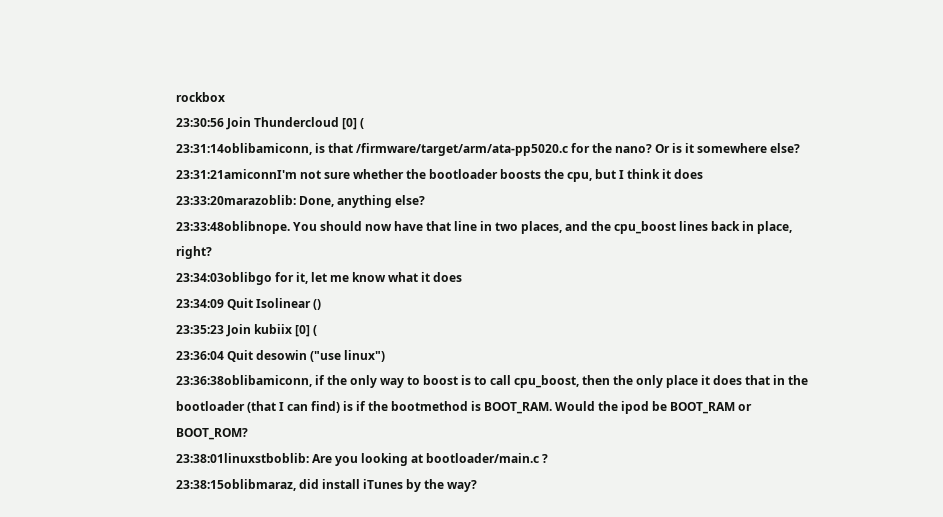rockbox
23:30:56 Join Thundercloud [0] (
23:31:14oblibamiconn, is that /firmware/target/arm/ata-pp5020.c for the nano? Or is it somewhere else?
23:31:21amiconnI'm not sure whether the bootloader boosts the cpu, but I think it does
23:33:20marazoblib: Done, anything else?
23:33:48oblibnope. You should now have that line in two places, and the cpu_boost lines back in place, right?
23:34:03oblibgo for it, let me know what it does
23:34:09 Quit Isolinear ()
23:35:23 Join kubiix [0] (
23:36:04 Quit desowin ("use linux")
23:36:38oblibamiconn, if the only way to boost is to call cpu_boost, then the only place it does that in the bootloader (that I can find) is if the bootmethod is BOOT_RAM. Would the ipod be BOOT_RAM or BOOT_ROM?
23:38:01linuxstboblib: Are you looking at bootloader/main.c ?
23:38:15oblibmaraz, did install iTunes by the way?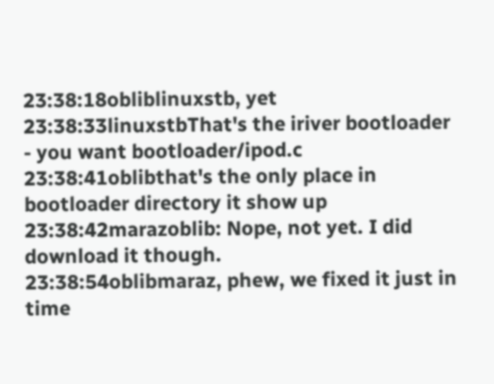23:38:18obliblinuxstb, yet
23:38:33linuxstbThat's the iriver bootloader - you want bootloader/ipod.c
23:38:41oblibthat's the only place in bootloader directory it show up
23:38:42marazoblib: Nope, not yet. I did download it though.
23:38:54oblibmaraz, phew, we fixed it just in time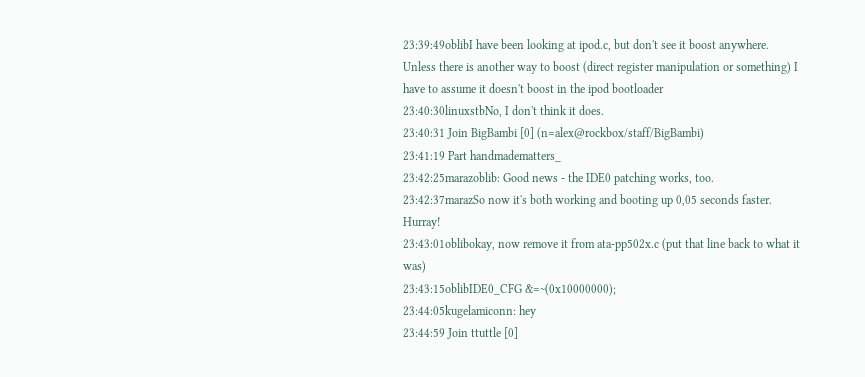23:39:49oblibI have been looking at ipod.c, but don't see it boost anywhere. Unless there is another way to boost (direct register manipulation or something) I have to assume it doesn't boost in the ipod bootloader
23:40:30linuxstbNo, I don't think it does.
23:40:31 Join BigBambi [0] (n=alex@rockbox/staff/BigBambi)
23:41:19 Part handmadematters_
23:42:25marazoblib: Good news - the IDE0 patching works, too.
23:42:37marazSo now it's both working and booting up 0,05 seconds faster. Hurray!
23:43:01oblibokay, now remove it from ata-pp502x.c (put that line back to what it was)
23:43:15oblibIDE0_CFG &=~(0x10000000);
23:44:05kugelamiconn: hey
23:44:59 Join ttuttle [0]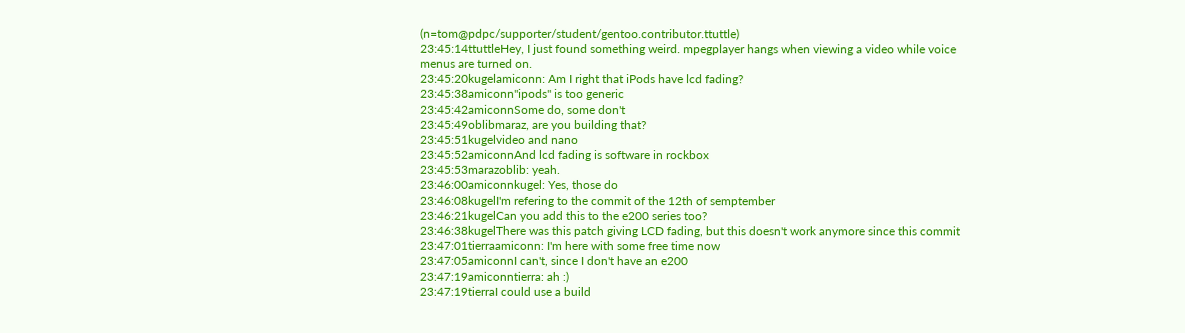(n=tom@pdpc/supporter/student/gentoo.contributor.ttuttle)
23:45:14ttuttleHey, I just found something weird. mpegplayer hangs when viewing a video while voice menus are turned on.
23:45:20kugelamiconn: Am I right that iPods have lcd fading?
23:45:38amiconn"ipods" is too generic
23:45:42amiconnSome do, some don't
23:45:49oblibmaraz, are you building that?
23:45:51kugelvideo and nano
23:45:52amiconnAnd lcd fading is software in rockbox
23:45:53marazoblib: yeah.
23:46:00amiconnkugel: Yes, those do
23:46:08kugelI'm refering to the commit of the 12th of semptember
23:46:21kugelCan you add this to the e200 series too?
23:46:38kugelThere was this patch giving LCD fading, but this doesn't work anymore since this commit
23:47:01tierraamiconn: I'm here with some free time now
23:47:05amiconnI can't, since I don't have an e200
23:47:19amiconntierra: ah :)
23:47:19tierraI could use a build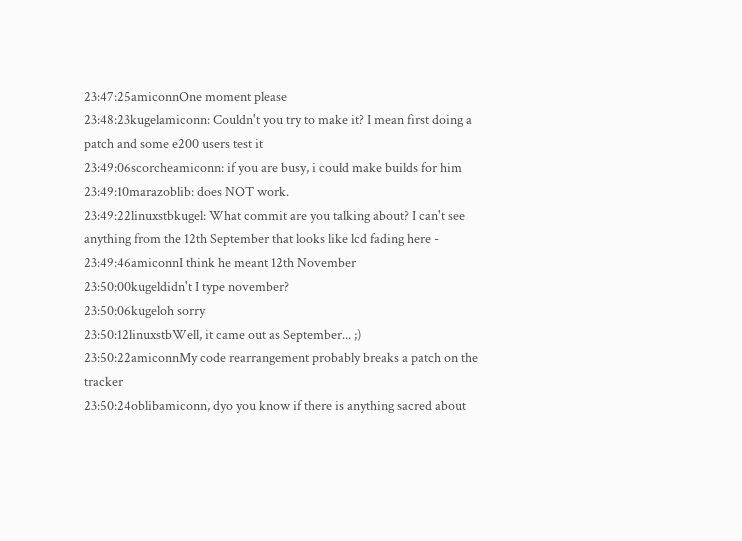23:47:25amiconnOne moment please
23:48:23kugelamiconn: Couldn't you try to make it? I mean first doing a patch and some e200 users test it
23:49:06scorcheamiconn: if you are busy, i could make builds for him
23:49:10marazoblib: does NOT work.
23:49:22linuxstbkugel: What commit are you talking about? I can't see anything from the 12th September that looks like lcd fading here -
23:49:46amiconnI think he meant 12th November
23:50:00kugeldidn't I type november?
23:50:06kugeloh sorry
23:50:12linuxstbWell, it came out as September... ;)
23:50:22amiconnMy code rearrangement probably breaks a patch on the tracker
23:50:24oblibamiconn, dyo you know if there is anything sacred about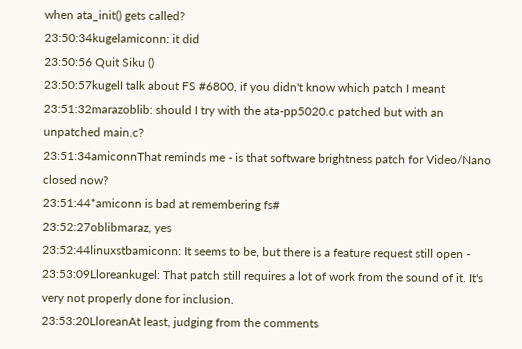when ata_init() gets called?
23:50:34kugelamiconn: it did
23:50:56 Quit Siku ()
23:50:57kugelI talk about FS #6800, if you didn't know which patch I meant
23:51:32marazoblib: should I try with the ata-pp5020.c patched but with an unpatched main.c?
23:51:34amiconnThat reminds me - is that software brightness patch for Video/Nano closed now?
23:51:44*amiconn is bad at remembering fs#
23:52:27oblibmaraz, yes
23:52:44linuxstbamiconn: It seems to be, but there is a feature request still open -
23:53:09Lloreankugel: That patch still requires a lot of work from the sound of it. It's very not properly done for inclusion.
23:53:20LloreanAt least, judging from the comments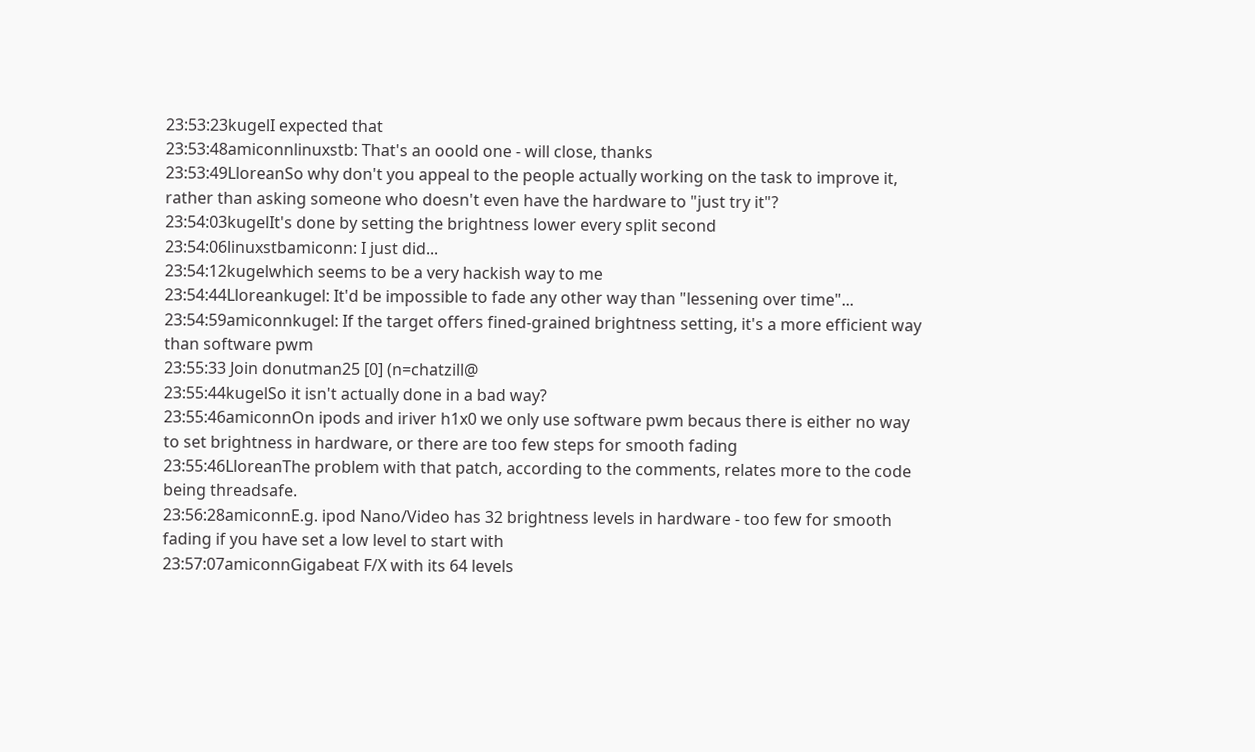23:53:23kugelI expected that
23:53:48amiconnlinuxstb: That's an ooold one - will close, thanks
23:53:49LloreanSo why don't you appeal to the people actually working on the task to improve it, rather than asking someone who doesn't even have the hardware to "just try it"?
23:54:03kugelIt's done by setting the brightness lower every split second
23:54:06linuxstbamiconn: I just did...
23:54:12kugelwhich seems to be a very hackish way to me
23:54:44Lloreankugel: It'd be impossible to fade any other way than "lessening over time"...
23:54:59amiconnkugel: If the target offers fined-grained brightness setting, it's a more efficient way than software pwm
23:55:33 Join donutman25 [0] (n=chatzill@
23:55:44kugelSo it isn't actually done in a bad way?
23:55:46amiconnOn ipods and iriver h1x0 we only use software pwm becaus there is either no way to set brightness in hardware, or there are too few steps for smooth fading
23:55:46LloreanThe problem with that patch, according to the comments, relates more to the code being threadsafe.
23:56:28amiconnE.g. ipod Nano/Video has 32 brightness levels in hardware - too few for smooth fading if you have set a low level to start with
23:57:07amiconnGigabeat F/X with its 64 levels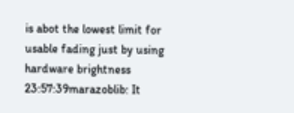is abot the lowest limit for usable fading just by using hardware brightness
23:57:39marazoblib: It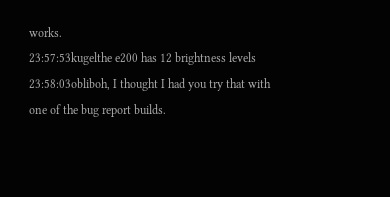works.
23:57:53kugelthe e200 has 12 brightness levels
23:58:03obliboh, I thought I had you try that with one of the bug report builds.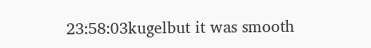23:58:03kugelbut it was smooth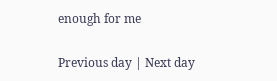enough for me

Previous day | Next day